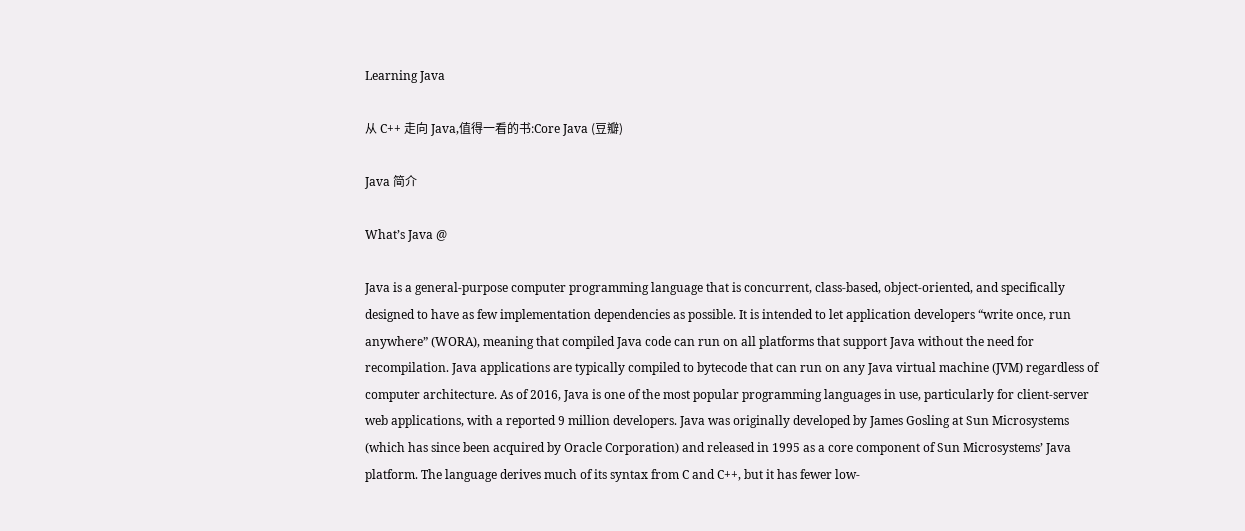Learning Java

从 C++ 走向 Java,值得一看的书:Core Java (豆瓣)

Java 简介

What’s Java @

Java is a general-purpose computer programming language that is concurrent, class-based, object-oriented, and specifically designed to have as few implementation dependencies as possible. It is intended to let application developers “write once, run anywhere” (WORA), meaning that compiled Java code can run on all platforms that support Java without the need for recompilation. Java applications are typically compiled to bytecode that can run on any Java virtual machine (JVM) regardless of computer architecture. As of 2016, Java is one of the most popular programming languages in use, particularly for client-server web applications, with a reported 9 million developers. Java was originally developed by James Gosling at Sun Microsystems (which has since been acquired by Oracle Corporation) and released in 1995 as a core component of Sun Microsystems’ Java platform. The language derives much of its syntax from C and C++, but it has fewer low-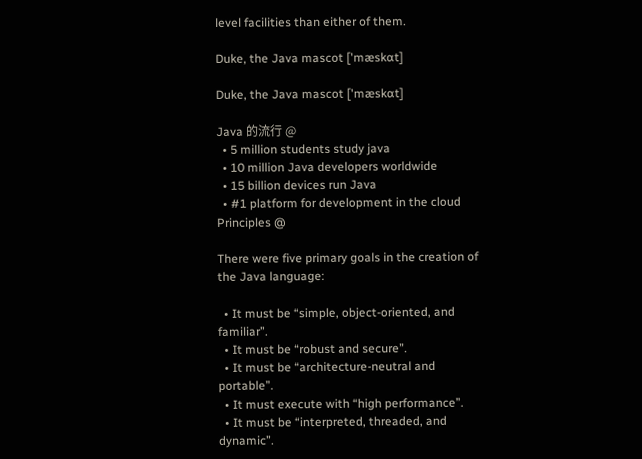level facilities than either of them.

Duke, the Java mascot ['mæskɑt]

Duke, the Java mascot ['mæskɑt]

Java 的流行 @
  • 5 million students study java
  • 10 million Java developers worldwide
  • 15 billion devices run Java
  • #1 platform for development in the cloud
Principles @

There were five primary goals in the creation of the Java language:

  • It must be “simple, object-oriented, and familiar”.
  • It must be “robust and secure”.
  • It must be “architecture-neutral and portable”.
  • It must execute with “high performance”.
  • It must be “interpreted, threaded, and dynamic”.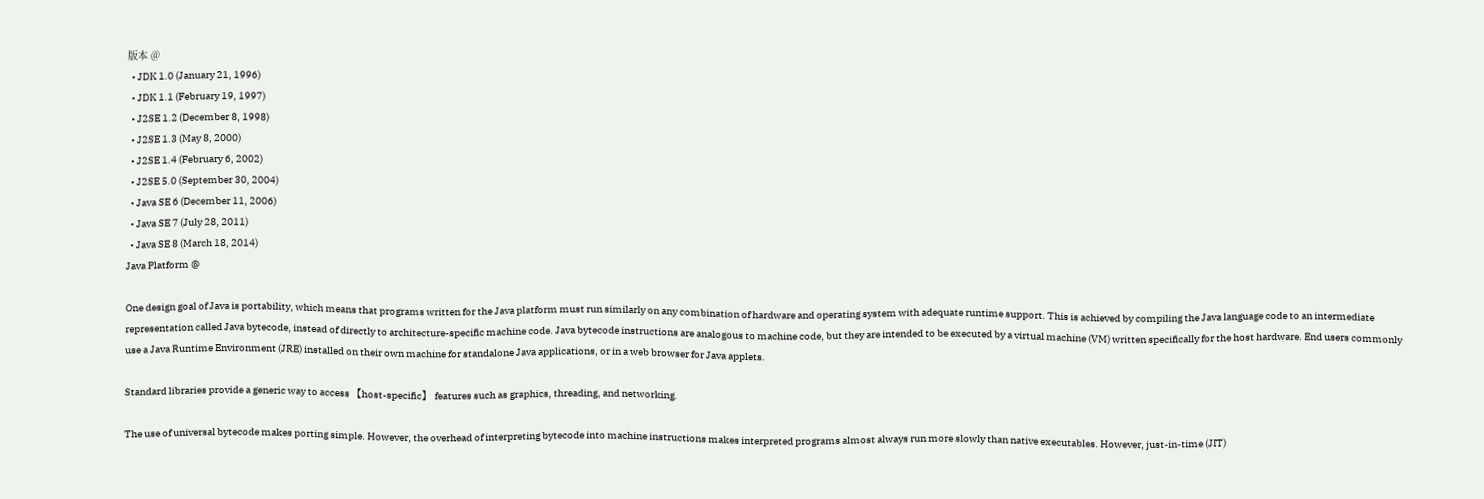版本 @
  • JDK 1.0 (January 21, 1996)
  • JDK 1.1 (February 19, 1997)
  • J2SE 1.2 (December 8, 1998)
  • J2SE 1.3 (May 8, 2000)
  • J2SE 1.4 (February 6, 2002)
  • J2SE 5.0 (September 30, 2004)
  • Java SE 6 (December 11, 2006)
  • Java SE 7 (July 28, 2011)
  • Java SE 8 (March 18, 2014)
Java Platform @

One design goal of Java is portability, which means that programs written for the Java platform must run similarly on any combination of hardware and operating system with adequate runtime support. This is achieved by compiling the Java language code to an intermediate representation called Java bytecode, instead of directly to architecture-specific machine code. Java bytecode instructions are analogous to machine code, but they are intended to be executed by a virtual machine (VM) written specifically for the host hardware. End users commonly use a Java Runtime Environment (JRE) installed on their own machine for standalone Java applications, or in a web browser for Java applets.

Standard libraries provide a generic way to access 【host-specific】 features such as graphics, threading, and networking.

The use of universal bytecode makes porting simple. However, the overhead of interpreting bytecode into machine instructions makes interpreted programs almost always run more slowly than native executables. However, just-in-time (JIT)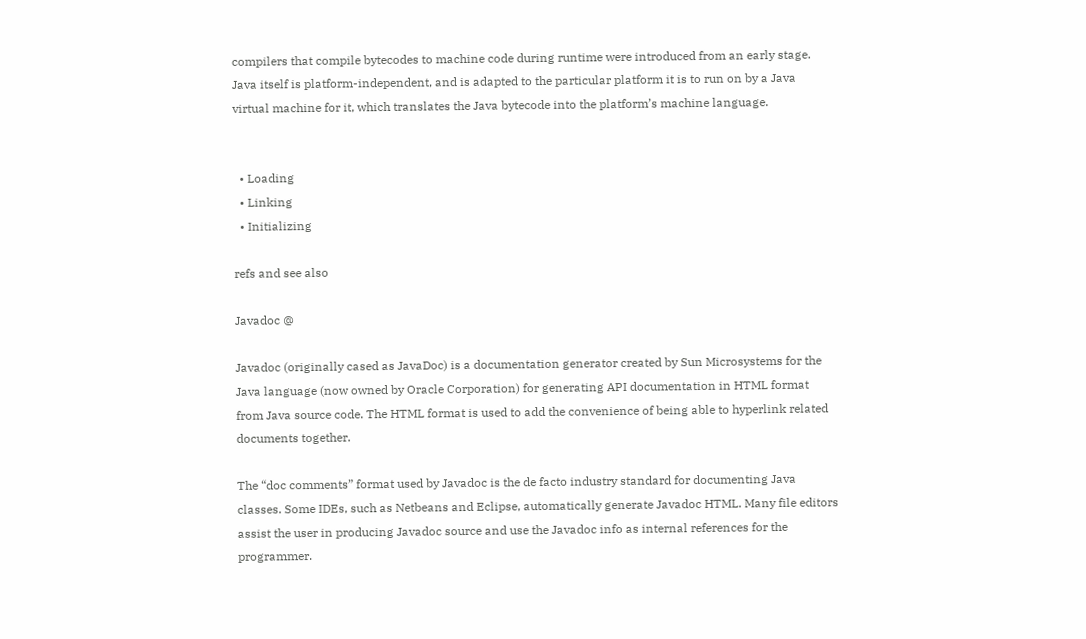compilers that compile bytecodes to machine code during runtime were introduced from an early stage. Java itself is platform-independent, and is adapted to the particular platform it is to run on by a Java virtual machine for it, which translates the Java bytecode into the platform’s machine language.


  • Loading
  • Linking
  • Initializing

refs and see also

Javadoc @

Javadoc (originally cased as JavaDoc) is a documentation generator created by Sun Microsystems for the Java language (now owned by Oracle Corporation) for generating API documentation in HTML format from Java source code. The HTML format is used to add the convenience of being able to hyperlink related documents together.

The “doc comments” format used by Javadoc is the de facto industry standard for documenting Java classes. Some IDEs, such as Netbeans and Eclipse, automatically generate Javadoc HTML. Many file editors assist the user in producing Javadoc source and use the Javadoc info as internal references for the programmer.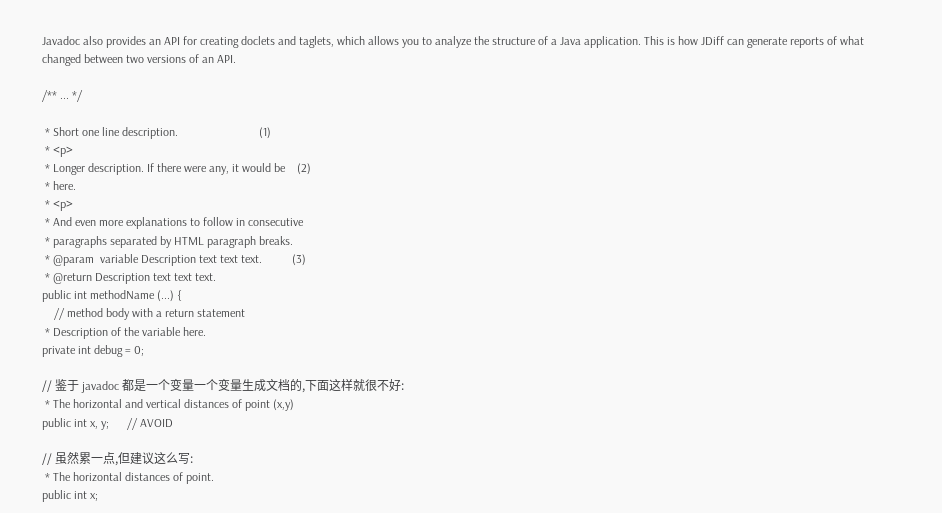Javadoc also provides an API for creating doclets and taglets, which allows you to analyze the structure of a Java application. This is how JDiff can generate reports of what changed between two versions of an API.

/** ... */

 * Short one line description.                           (1)
 * <p>
 * Longer description. If there were any, it would be    (2)
 * here.
 * <p>
 * And even more explanations to follow in consecutive
 * paragraphs separated by HTML paragraph breaks.
 * @param  variable Description text text text.          (3)
 * @return Description text text text.
public int methodName (...) {
    // method body with a return statement
 * Description of the variable here.
private int debug = 0;

// 鉴于 javadoc 都是一个变量一个变量生成文档的,下面这样就很不好:
 * The horizontal and vertical distances of point (x,y)
public int x, y;      // AVOID

// 虽然累一点,但建议这么写:
 * The horizontal distances of point.
public int x;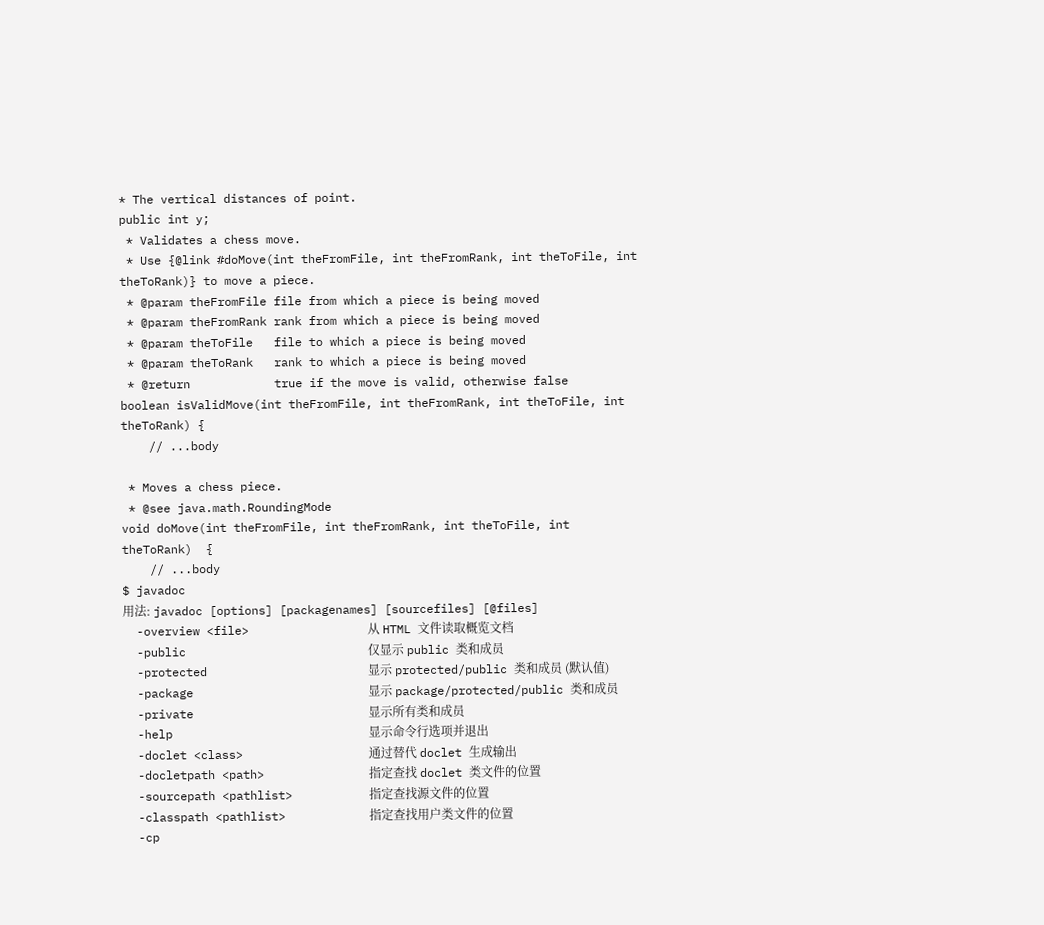* The vertical distances of point.
public int y;
 * Validates a chess move.
 * Use {@link #doMove(int theFromFile, int theFromRank, int theToFile, int theToRank)} to move a piece.
 * @param theFromFile file from which a piece is being moved
 * @param theFromRank rank from which a piece is being moved
 * @param theToFile   file to which a piece is being moved
 * @param theToRank   rank to which a piece is being moved
 * @return            true if the move is valid, otherwise false
boolean isValidMove(int theFromFile, int theFromRank, int theToFile, int theToRank) {
    // ...body

 * Moves a chess piece.
 * @see java.math.RoundingMode
void doMove(int theFromFile, int theFromRank, int theToFile, int theToRank)  {
    // ...body
$ javadoc
用法: javadoc [options] [packagenames] [sourcefiles] [@files]
  -overview <file>                 从 HTML 文件读取概览文档
  -public                          仅显示 public 类和成员
  -protected                       显示 protected/public 类和成员 (默认值)
  -package                         显示 package/protected/public 类和成员
  -private                         显示所有类和成员
  -help                            显示命令行选项并退出
  -doclet <class>                  通过替代 doclet 生成输出
  -docletpath <path>               指定查找 doclet 类文件的位置
  -sourcepath <pathlist>           指定查找源文件的位置
  -classpath <pathlist>            指定查找用户类文件的位置
  -cp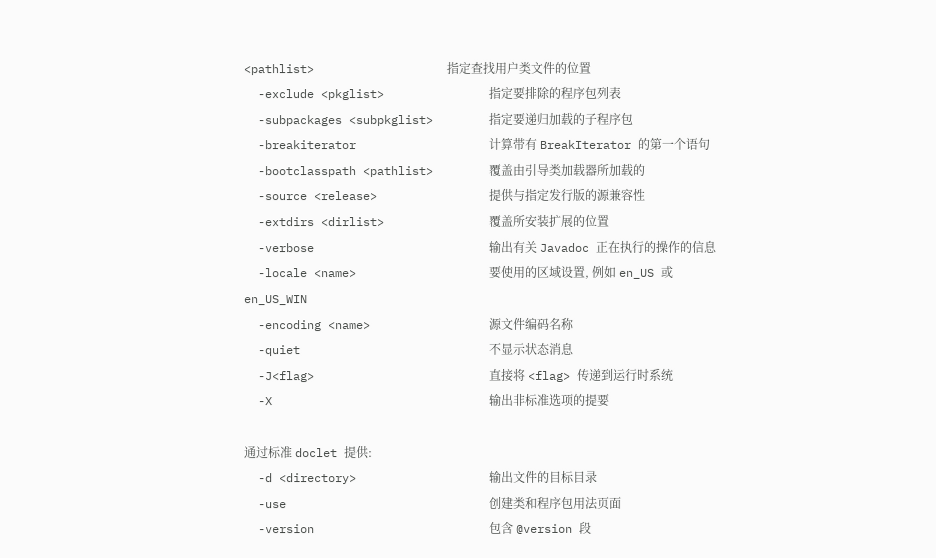<pathlist>                   指定查找用户类文件的位置
  -exclude <pkglist>               指定要排除的程序包列表
  -subpackages <subpkglist>        指定要递归加载的子程序包
  -breakiterator                   计算带有 BreakIterator 的第一个语句
  -bootclasspath <pathlist>        覆盖由引导类加载器所加载的
  -source <release>                提供与指定发行版的源兼容性
  -extdirs <dirlist>               覆盖所安装扩展的位置
  -verbose                         输出有关 Javadoc 正在执行的操作的信息
  -locale <name>                   要使用的区域设置, 例如 en_US 或 en_US_WIN
  -encoding <name>                 源文件编码名称
  -quiet                           不显示状态消息
  -J<flag>                         直接将 <flag> 传递到运行时系统
  -X                               输出非标准选项的提要

通过标准 doclet 提供:
  -d <directory>                   输出文件的目标目录
  -use                             创建类和程序包用法页面
  -version                         包含 @version 段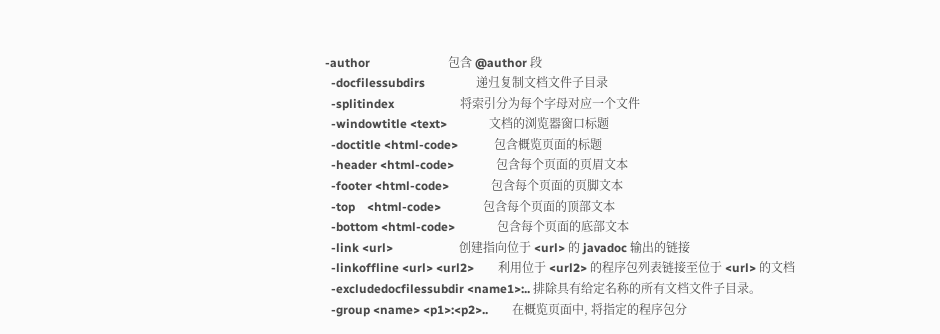-author                          包含 @author 段
  -docfilessubdirs                 递归复制文档文件子目录
  -splitindex                      将索引分为每个字母对应一个文件
  -windowtitle <text>              文档的浏览器窗口标题
  -doctitle <html-code>            包含概览页面的标题
  -header <html-code>              包含每个页面的页眉文本
  -footer <html-code>              包含每个页面的页脚文本
  -top    <html-code>              包含每个页面的顶部文本
  -bottom <html-code>              包含每个页面的底部文本
  -link <url>                      创建指向位于 <url> 的 javadoc 输出的链接
  -linkoffline <url> <url2>        利用位于 <url2> 的程序包列表链接至位于 <url> 的文档
  -excludedocfilessubdir <name1>:.. 排除具有给定名称的所有文档文件子目录。
  -group <name> <p1>:<p2>..        在概览页面中, 将指定的程序包分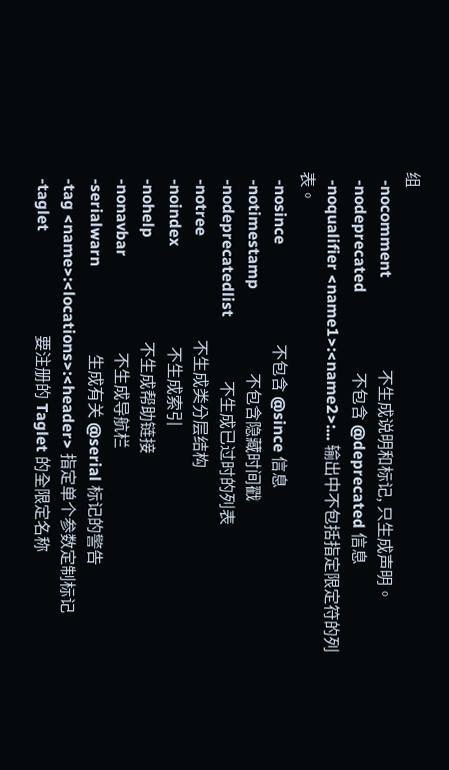组
  -nocomment                       不生成说明和标记, 只生成声明。
  -nodeprecated                    不包含 @deprecated 信息
  -noqualifier <name1>:<name2>:... 输出中不包括指定限定符的列表。
  -nosince                         不包含 @since 信息
  -notimestamp                     不包含隐藏时间戳
  -nodeprecatedlist                不生成已过时的列表
  -notree                          不生成类分层结构
  -noindex                         不生成索引
  -nohelp                          不生成帮助链接
  -nonavbar                        不生成导航栏
  -serialwarn                      生成有关 @serial 标记的警告
  -tag <name>:<locations>:<header> 指定单个参数定制标记
  -taglet                          要注册的 Taglet 的全限定名称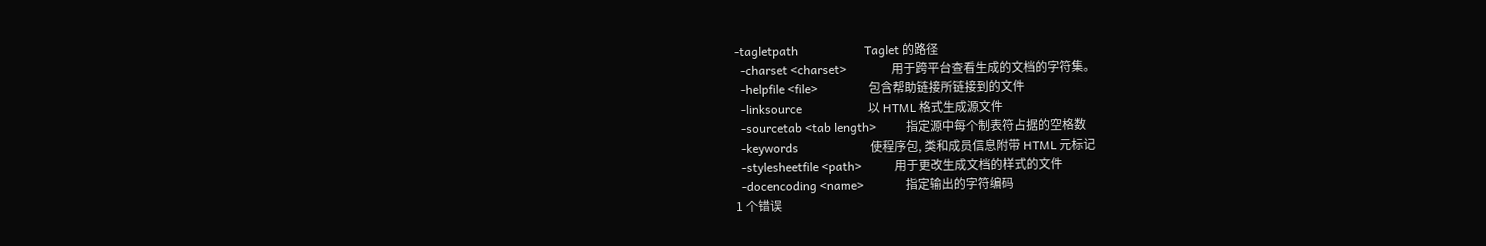-tagletpath                      Taglet 的路径
  -charset <charset>               用于跨平台查看生成的文档的字符集。
  -helpfile <file>                 包含帮助链接所链接到的文件
  -linksource                      以 HTML 格式生成源文件
  -sourcetab <tab length>          指定源中每个制表符占据的空格数
  -keywords                        使程序包, 类和成员信息附带 HTML 元标记
  -stylesheetfile <path>           用于更改生成文档的样式的文件
  -docencoding <name>              指定输出的字符编码
1 个错误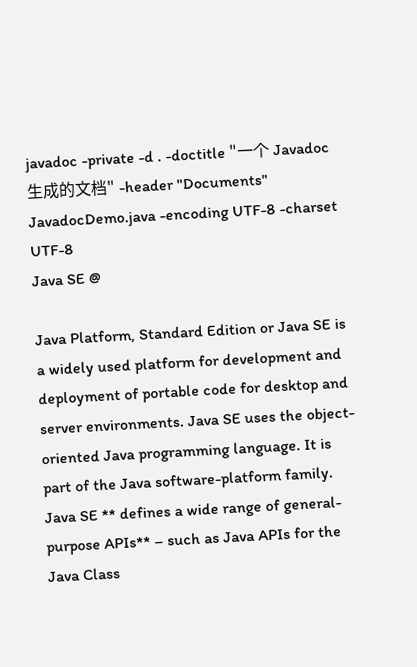javadoc -private -d . -doctitle "一个 Javadoc 生成的文档" -header "Documents" JavadocDemo.java -encoding UTF-8 -charset UTF-8
Java SE @

Java Platform, Standard Edition or Java SE is a widely used platform for development and deployment of portable code for desktop and server environments. Java SE uses the object-oriented Java programming language. It is part of the Java software-platform family. Java SE ** defines a wide range of general-purpose APIs** – such as Java APIs for the Java Class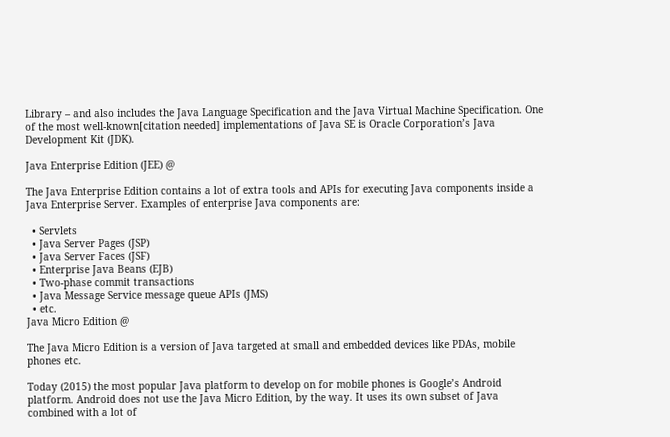Library – and also includes the Java Language Specification and the Java Virtual Machine Specification. One of the most well-known[citation needed] implementations of Java SE is Oracle Corporation’s Java Development Kit (JDK).

Java Enterprise Edition (JEE) @

The Java Enterprise Edition contains a lot of extra tools and APIs for executing Java components inside a Java Enterprise Server. Examples of enterprise Java components are:

  • Servlets
  • Java Server Pages (JSP)
  • Java Server Faces (JSF)
  • Enterprise Java Beans (EJB)
  • Two-phase commit transactions
  • Java Message Service message queue APIs (JMS)
  • etc.
Java Micro Edition @

The Java Micro Edition is a version of Java targeted at small and embedded devices like PDAs, mobile phones etc.

Today (2015) the most popular Java platform to develop on for mobile phones is Google’s Android platform. Android does not use the Java Micro Edition, by the way. It uses its own subset of Java combined with a lot of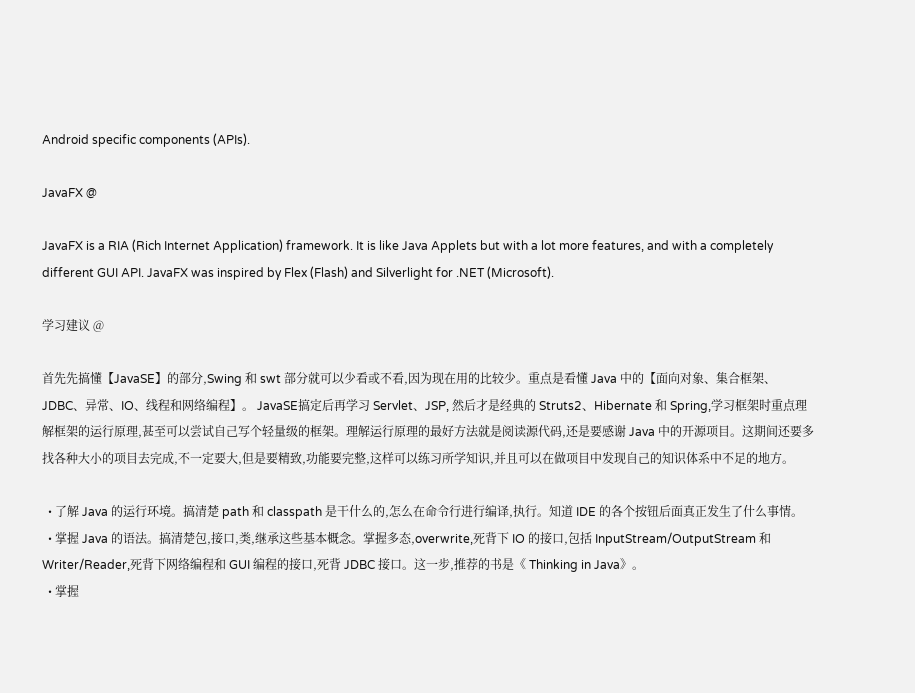Android specific components (APIs).

JavaFX @

JavaFX is a RIA (Rich Internet Application) framework. It is like Java Applets but with a lot more features, and with a completely different GUI API. JavaFX was inspired by Flex (Flash) and Silverlight for .NET (Microsoft).

学习建议 @

首先先搞懂【JavaSE】的部分,Swing 和 swt 部分就可以少看或不看,因为现在用的比较少。重点是看懂 Java 中的【面向对象、集合框架、JDBC、异常、IO、线程和网络编程】。 JavaSE搞定后再学习 Servlet、JSP, 然后才是经典的 Struts2、Hibernate 和 Spring,学习框架时重点理解框架的运行原理,甚至可以尝试自己写个轻量级的框架。理解运行原理的最好方法就是阅读源代码,还是要感谢 Java 中的开源项目。这期间还要多找各种大小的项目去完成,不一定要大,但是要精致,功能要完整,这样可以练习所学知识,并且可以在做项目中发现自己的知识体系中不足的地方。

  • 了解 Java 的运行环境。搞清楚 path 和 classpath 是干什么的,怎么在命令行进行编译,执行。知道 IDE 的各个按钮后面真正发生了什么事情。
  • 掌握 Java 的语法。搞清楚包,接口,类,继承这些基本概念。掌握多态,overwrite,死背下 IO 的接口,包括 InputStream/OutputStream 和 Writer/Reader,死背下网络编程和 GUI 编程的接口,死背 JDBC 接口。这一步,推荐的书是《 Thinking in Java》。
  • 掌握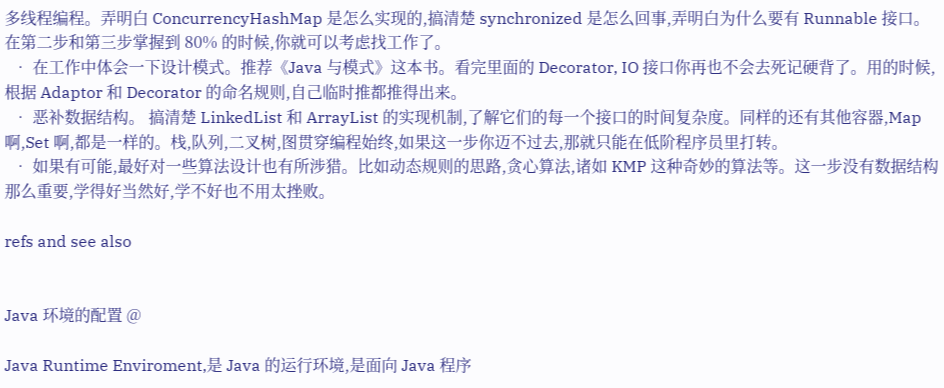多线程编程。弄明白 ConcurrencyHashMap 是怎么实现的,搞清楚 synchronized 是怎么回事,弄明白为什么要有 Runnable 接口。在第二步和第三步掌握到 80% 的时候,你就可以考虑找工作了。
  • 在工作中体会一下设计模式。推荐《Java 与模式》这本书。看完里面的 Decorator, IO 接口你再也不会去死记硬背了。用的时候,根据 Adaptor 和 Decorator 的命名规则,自己临时推都推得出来。
  • 恶补数据结构。 搞清楚 LinkedList 和 ArrayList 的实现机制,了解它们的每一个接口的时间复杂度。同样的还有其他容器,Map 啊,Set 啊,都是一样的。栈,队列,二叉树,图贯穿编程始终,如果这一步你迈不过去,那就只能在低阶程序员里打转。
  • 如果有可能,最好对一些算法设计也有所涉猎。比如动态规则的思路,贪心算法,诸如 KMP 这种奇妙的算法等。这一步没有数据结构那么重要,学得好当然好,学不好也不用太挫败。

refs and see also


Java 环境的配置 @

Java Runtime Enviroment,是 Java 的运行环境,是面向 Java 程序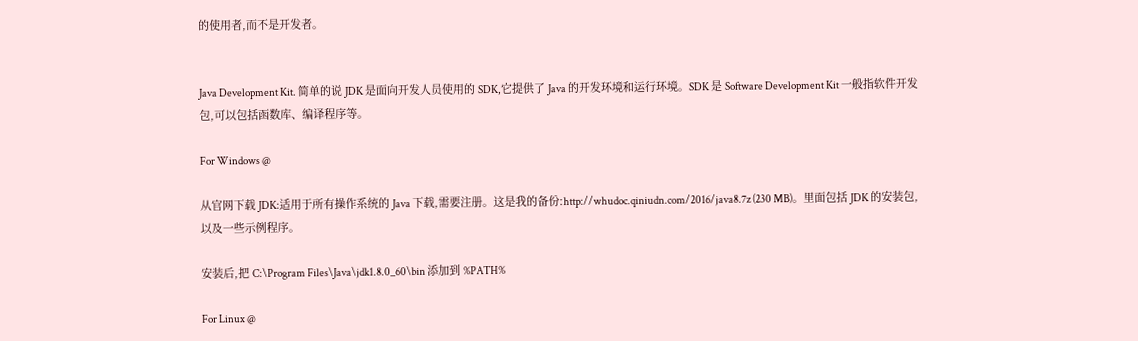的使用者,而不是开发者。


Java Development Kit. 简单的说 JDK 是面向开发人员使用的 SDK,它提供了 Java 的开发环境和运行环境。SDK 是 Software Development Kit 一般指软件开发包,可以包括函数库、编译程序等。

For Windows @

从官网下载 JDK:适用于所有操作系统的 Java 下载,需要注册。这是我的备份:http://whudoc.qiniudn.com/2016/java8.7z (230 MB)。里面包括 JDK 的安装包,以及一些示例程序。

安装后,把 C:\Program Files\Java\jdk1.8.0_60\bin 添加到 %PATH%

For Linux @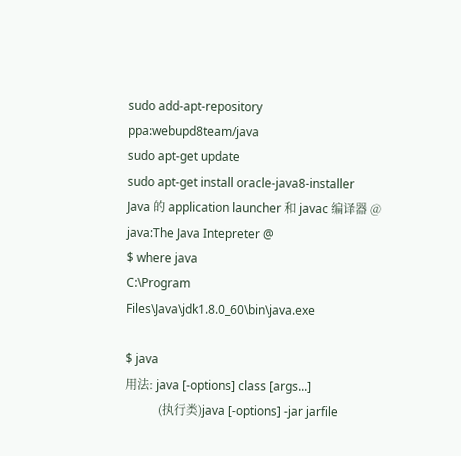sudo add-apt-repository ppa:webupd8team/java
sudo apt-get update
sudo apt-get install oracle-java8-installer
Java 的 application launcher 和 javac 编译器 @
java:The Java Intepreter @
$ where java
C:\Program Files\Java\jdk1.8.0_60\bin\java.exe

$ java
用法: java [-options] class [args...]
           (执行类)java [-options] -jar jarfile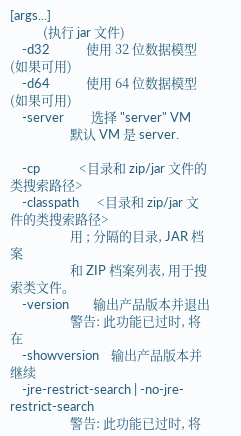[args...]
           (执行 jar 文件)
    -d32            使用 32 位数据模型 (如果可用)
    -d64            使用 64 位数据模型 (如果可用)
    -server         选择 "server" VM
                    默认 VM 是 server.

    -cp             <目录和 zip/jar 文件的类搜索路径>
    -classpath      <目录和 zip/jar 文件的类搜索路径>
                    用 ; 分隔的目录, JAR 档案
                    和 ZIP 档案列表, 用于搜索类文件。
    -version        输出产品版本并退出
                    警告: 此功能已过时, 将在
    -showversion    输出产品版本并继续
    -jre-restrict-search | -no-jre-restrict-search
                    警告: 此功能已过时, 将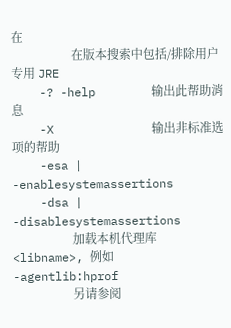在
                    在版本搜索中包括/排除用户专用 JRE
    -? -help        输出此帮助消息
    -X              输出非标准选项的帮助
    -esa | -enablesystemassertions
    -dsa | -disablesystemassertions
                    加载本机代理库 <libname>, 例如 -agentlib:hprof
                    另请参阅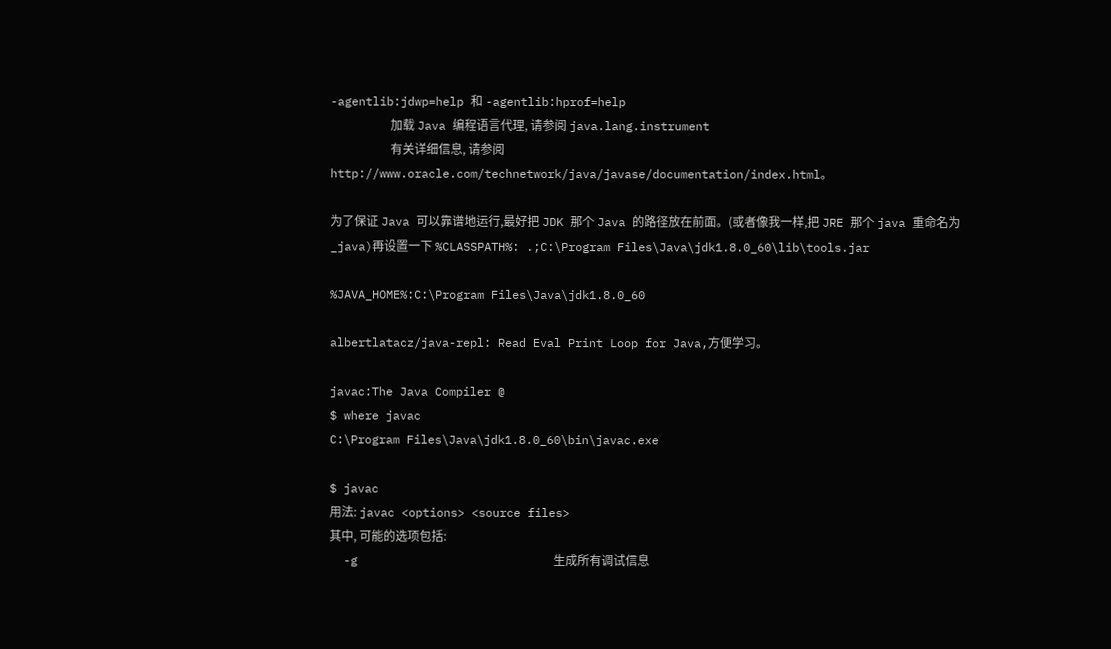-agentlib:jdwp=help 和 -agentlib:hprof=help
                    加载 Java 编程语言代理, 请参阅 java.lang.instrument
                    有关详细信息, 请参阅 http://www.oracle.com/technetwork/java/javase/documentation/index.html。

为了保证 Java 可以靠谱地运行,最好把 JDK 那个 Java 的路径放在前面。(或者像我一样,把 JRE 那个 java 重命名为 _java)再设置一下 %CLASSPATH%: .;C:\Program Files\Java\jdk1.8.0_60\lib\tools.jar

%JAVA_HOME%:C:\Program Files\Java\jdk1.8.0_60

albertlatacz/java-repl: Read Eval Print Loop for Java,方便学习。

javac:The Java Compiler @
$ where javac
C:\Program Files\Java\jdk1.8.0_60\bin\javac.exe

$ javac
用法: javac <options> <source files>
其中, 可能的选项包括:
  -g                            生成所有调试信息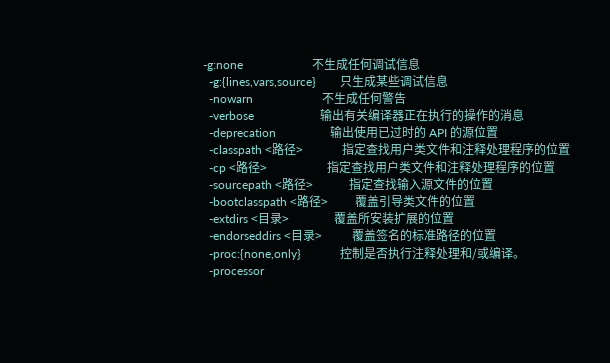-g:none                       不生成任何调试信息
  -g:{lines,vars,source}        只生成某些调试信息
  -nowarn                       不生成任何警告
  -verbose                      输出有关编译器正在执行的操作的消息
  -deprecation                  输出使用已过时的 API 的源位置
  -classpath <路径>             指定查找用户类文件和注释处理程序的位置
  -cp <路径>                    指定查找用户类文件和注释处理程序的位置
  -sourcepath <路径>            指定查找输入源文件的位置
  -bootclasspath <路径>         覆盖引导类文件的位置
  -extdirs <目录>               覆盖所安装扩展的位置
  -endorseddirs <目录>          覆盖签名的标准路径的位置
  -proc:{none,only}             控制是否执行注释处理和/或编译。
  -processor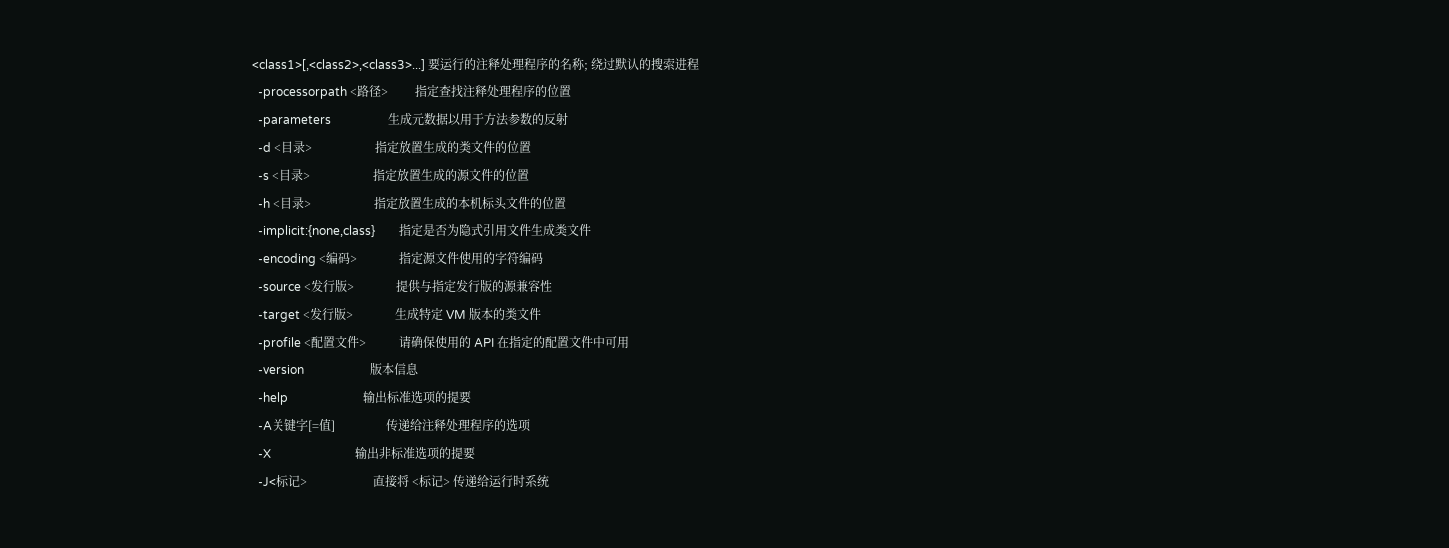<class1>[,<class2>,<class3>...] 要运行的注释处理程序的名称; 绕过默认的搜索进程
  -processorpath <路径>         指定查找注释处理程序的位置
  -parameters                   生成元数据以用于方法参数的反射
  -d <目录>                     指定放置生成的类文件的位置
  -s <目录>                     指定放置生成的源文件的位置
  -h <目录>                     指定放置生成的本机标头文件的位置
  -implicit:{none,class}        指定是否为隐式引用文件生成类文件
  -encoding <编码>              指定源文件使用的字符编码
  -source <发行版>              提供与指定发行版的源兼容性
  -target <发行版>              生成特定 VM 版本的类文件
  -profile <配置文件>           请确保使用的 API 在指定的配置文件中可用
  -version                      版本信息
  -help                         输出标准选项的提要
  -A关键字[=值]                 传递给注释处理程序的选项
  -X                            输出非标准选项的提要
  -J<标记>                      直接将 <标记> 传递给运行时系统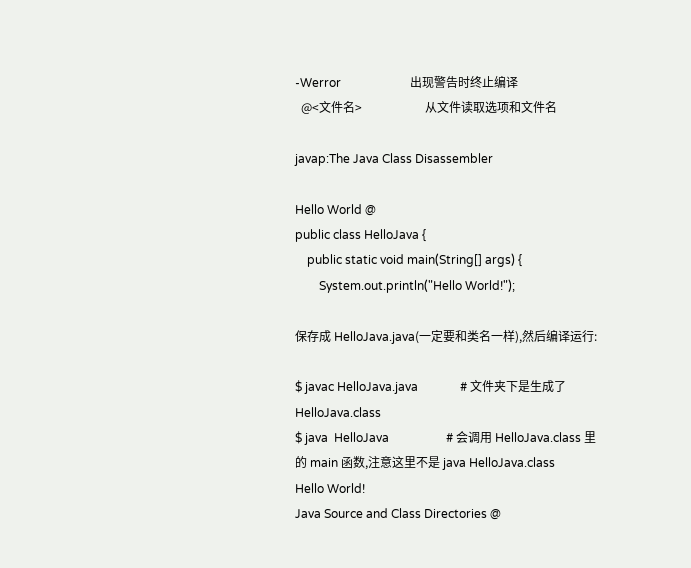-Werror                       出现警告时终止编译
  @<文件名>                     从文件读取选项和文件名

javap:The Java Class Disassembler

Hello World @
public class HelloJava {
    public static void main(String[] args) {
        System.out.println("Hello World!");

保存成 HelloJava.java(一定要和类名一样),然后编译运行:

$ javac HelloJava.java              # 文件夹下是生成了 HelloJava.class
$ java  HelloJava                   # 会调用 HelloJava.class 里的 main 函数,注意这里不是 java HelloJava.class
Hello World!
Java Source and Class Directories @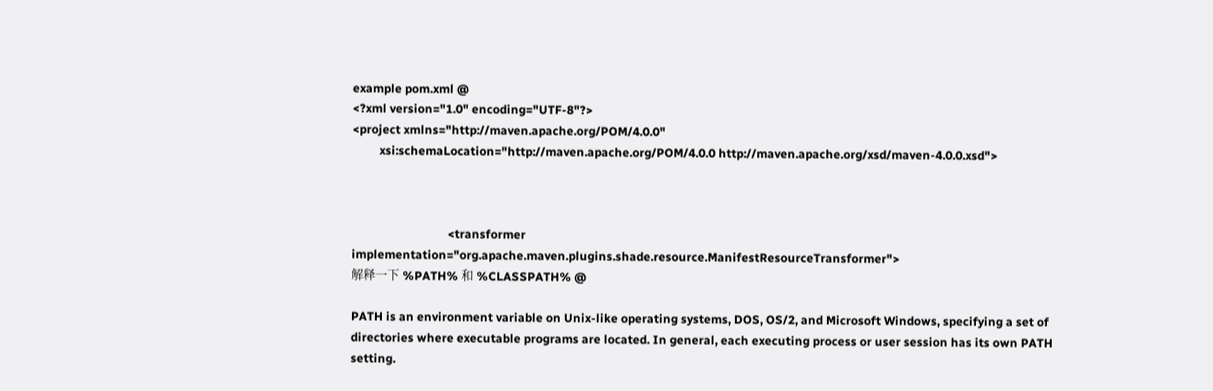example pom.xml @
<?xml version="1.0" encoding="UTF-8"?>
<project xmlns="http://maven.apache.org/POM/4.0.0"
         xsi:schemaLocation="http://maven.apache.org/POM/4.0.0 http://maven.apache.org/xsd/maven-4.0.0.xsd">



                                <transformer implementation="org.apache.maven.plugins.shade.resource.ManifestResourceTransformer">
解释一下 %PATH% 和 %CLASSPATH% @

PATH is an environment variable on Unix-like operating systems, DOS, OS/2, and Microsoft Windows, specifying a set of directories where executable programs are located. In general, each executing process or user session has its own PATH setting.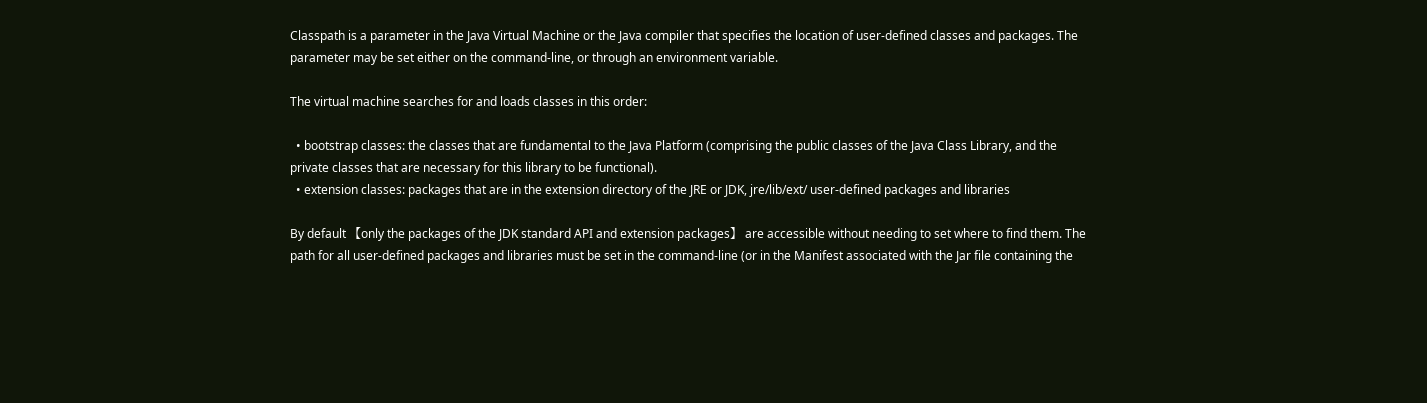Classpath is a parameter in the Java Virtual Machine or the Java compiler that specifies the location of user-defined classes and packages. The parameter may be set either on the command-line, or through an environment variable.

The virtual machine searches for and loads classes in this order:

  • bootstrap classes: the classes that are fundamental to the Java Platform (comprising the public classes of the Java Class Library, and the private classes that are necessary for this library to be functional).
  • extension classes: packages that are in the extension directory of the JRE or JDK, jre/lib/ext/ user-defined packages and libraries

By default 【only the packages of the JDK standard API and extension packages】 are accessible without needing to set where to find them. The path for all user-defined packages and libraries must be set in the command-line (or in the Manifest associated with the Jar file containing the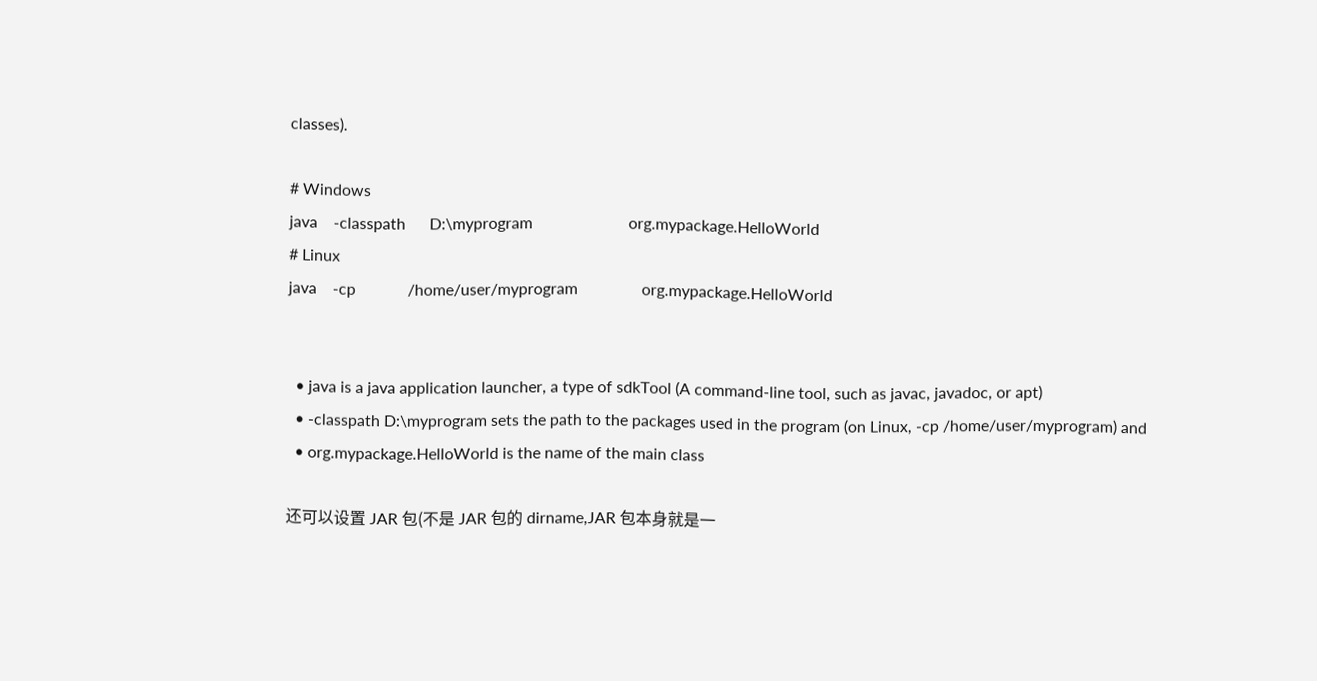classes).

# Windows
java    -classpath      D:\myprogram                        org.mypackage.HelloWorld
# Linux
java    -cp             /home/user/myprogram                org.mypackage.HelloWorld


  • java is a java application launcher, a type of sdkTool (A command-line tool, such as javac, javadoc, or apt)
  • -classpath D:\myprogram sets the path to the packages used in the program (on Linux, -cp /home/user/myprogram) and
  • org.mypackage.HelloWorld is the name of the main class

还可以设置 JAR 包(不是 JAR 包的 dirname,JAR 包本身就是一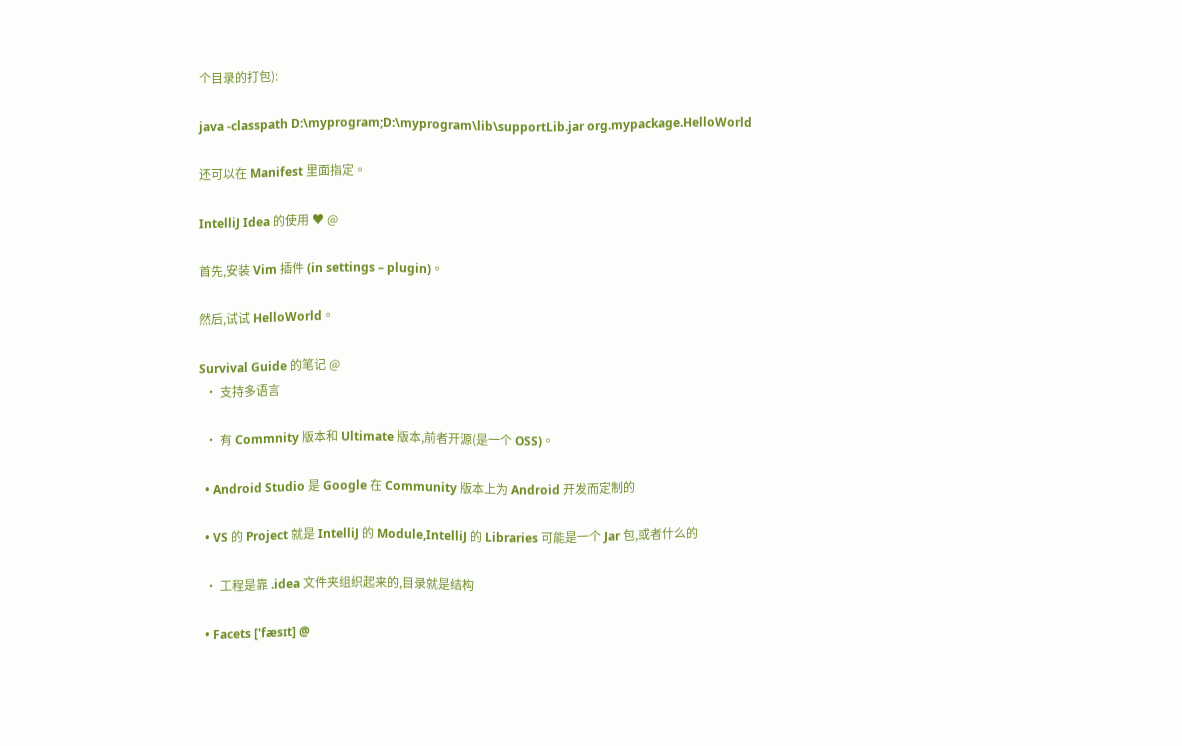个目录的打包):

java -classpath D:\myprogram;D:\myprogram\lib\supportLib.jar org.mypackage.HelloWorld

还可以在 Manifest 里面指定。

IntelliJ Idea 的使用 ♥ @

首先,安装 Vim 插件 (in settings – plugin)。

然后,试试 HelloWorld。

Survival Guide 的笔记 @
  • 支持多语言

  • 有 Commnity 版本和 Ultimate 版本,前者开源(是一个 OSS)。

  • Android Studio 是 Google 在 Community 版本上为 Android 开发而定制的

  • VS 的 Project 就是 IntelliJ 的 Module,IntelliJ 的 Libraries 可能是一个 Jar 包,或者什么的

  • 工程是靠 .idea 文件夹组织起来的,目录就是结构

  • Facets ['fæsɪt] @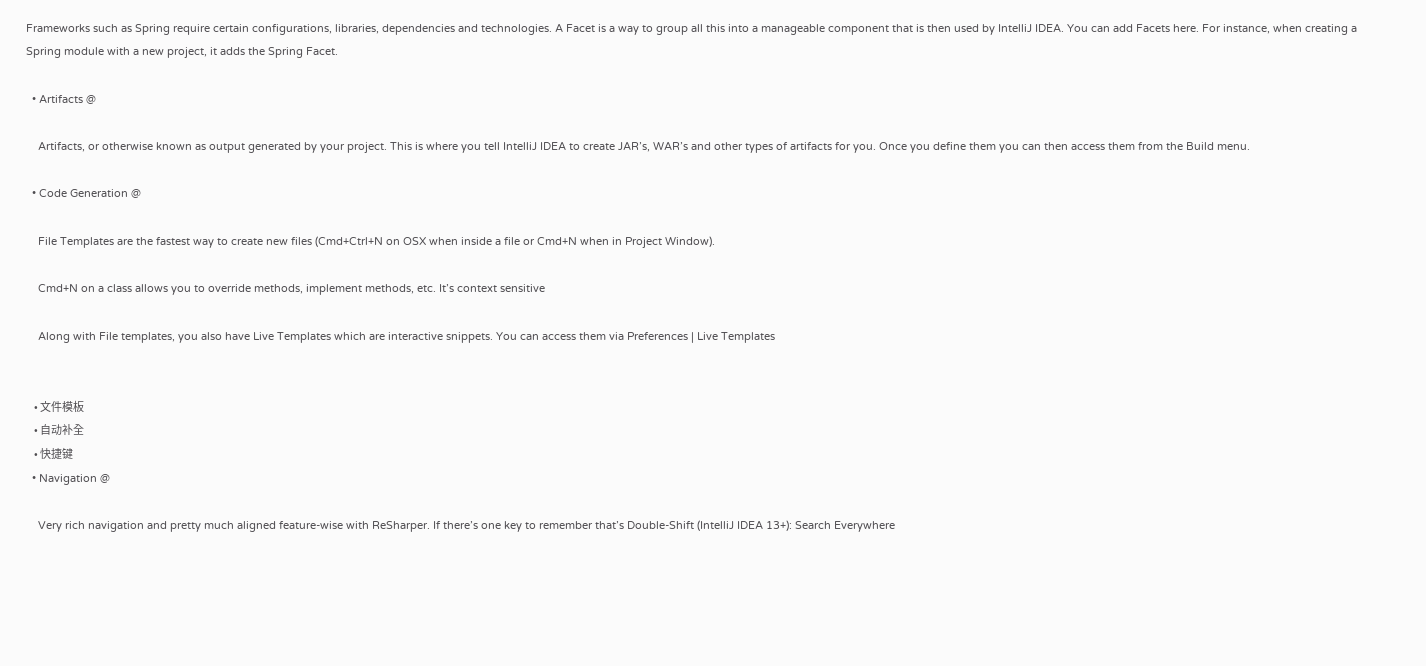Frameworks such as Spring require certain configurations, libraries, dependencies and technologies. A Facet is a way to group all this into a manageable component that is then used by IntelliJ IDEA. You can add Facets here. For instance, when creating a Spring module with a new project, it adds the Spring Facet.

  • Artifacts @

    Artifacts, or otherwise known as output generated by your project. This is where you tell IntelliJ IDEA to create JAR’s, WAR’s and other types of artifacts for you. Once you define them you can then access them from the Build menu.

  • Code Generation @

    File Templates are the fastest way to create new files (Cmd+Ctrl+N on OSX when inside a file or Cmd+N when in Project Window).

    Cmd+N on a class allows you to override methods, implement methods, etc. It’s context sensitive

    Along with File templates, you also have Live Templates which are interactive snippets. You can access them via Preferences | Live Templates


    • 文件模板
    • 自动补全
    • 快捷键
  • Navigation @

    Very rich navigation and pretty much aligned feature-wise with ReSharper. If there’s one key to remember that’s Double-Shift (IntelliJ IDEA 13+): Search Everywhere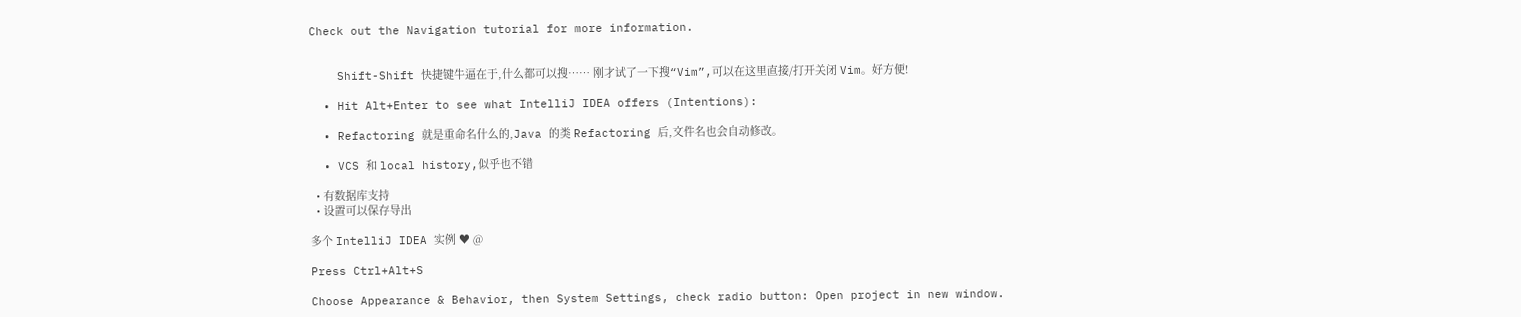Check out the Navigation tutorial for more information.


    Shift-Shift 快捷键牛逼在于,什么都可以搜…… 刚才试了一下搜“Vim”,可以在这里直接/打开关闭 Vim。好方便!

  • Hit Alt+Enter to see what IntelliJ IDEA offers (Intentions):

  • Refactoring 就是重命名什么的,Java 的类 Refactoring 后,文件名也会自动修改。

  • VCS 和 local history,似乎也不错

  • 有数据库支持
  • 设置可以保存导出

多个 IntelliJ IDEA 实例 ♥ @

Press Ctrl+Alt+S

Choose Appearance & Behavior, then System Settings, check radio button: Open project in new window.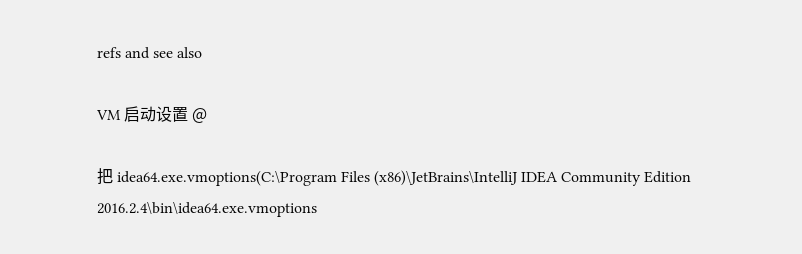refs and see also

VM 启动设置 @

把 idea64.exe.vmoptions(C:\Program Files (x86)\JetBrains\IntelliJ IDEA Community Edition 2016.2.4\bin\idea64.exe.vmoptions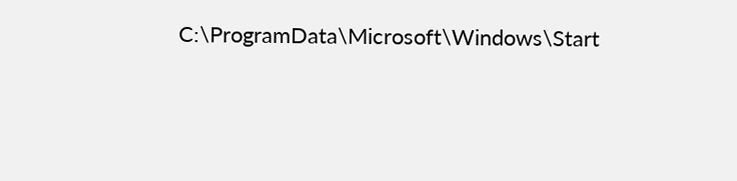C:\ProgramData\Microsoft\Windows\Start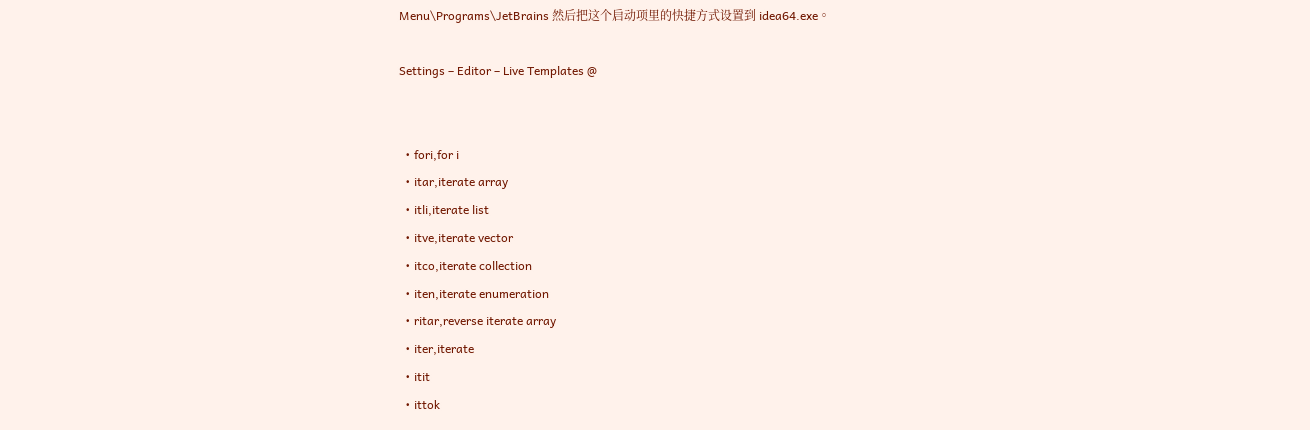Menu\Programs\JetBrains 然后把这个启动项里的快捷方式设置到 idea64.exe。

Settings – Editor – Live Templates @


  • fori,for i
  • itar,iterate array
  • itli,iterate list
  • itve,iterate vector
  • itco,iterate collection
  • iten,iterate enumeration
  • ritar,reverse iterate array
  • iter,iterate
  • itit
  • ittok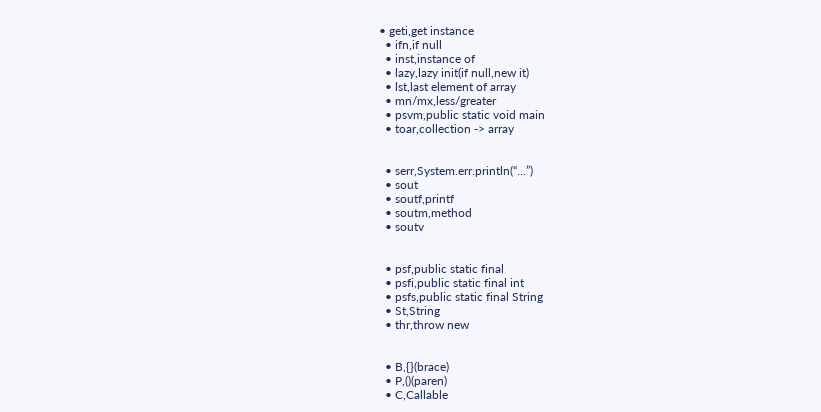• geti,get instance
  • ifn,if null
  • inst,instance of
  • lazy,lazy init(if null,new it)
  • lst,last element of array
  • mn/mx,less/greater
  • psvm,public static void main
  • toar,collection -> array


  • serr,System.err.println(“…”)
  • sout
  • soutf,printf
  • soutm,method
  • soutv


  • psf,public static final
  • psfi,public static final int
  • psfs,public static final String
  • St,String
  • thr,throw new


  • B,{}(brace)
  • P,()(paren)
  • C,Callable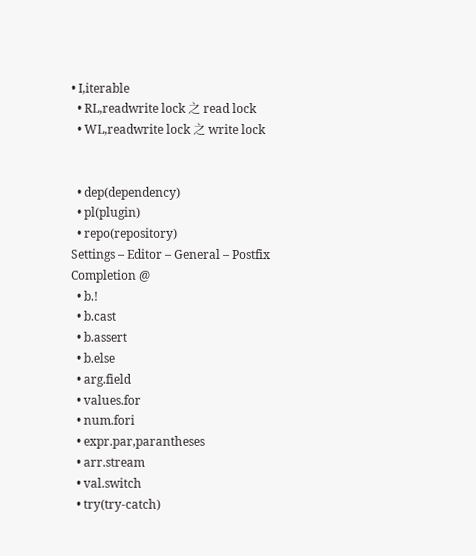• I,iterable
  • RL,readwrite lock 之 read lock
  • WL,readwrite lock 之 write lock


  • dep(dependency)
  • pl(plugin)
  • repo(repository)
Settings – Editor – General – Postfix Completion @
  • b.!
  • b.cast
  • b.assert
  • b.else
  • arg.field
  • values.for
  • num.fori
  • expr.par,parantheses
  • arr.stream
  • val.switch
  • try(try-catch)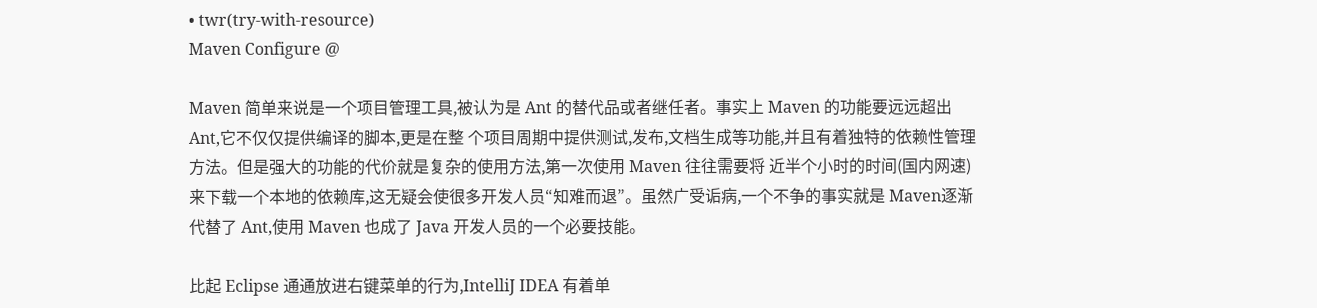• twr(try-with-resource)
Maven Configure @

Maven 简单来说是一个项目管理工具,被认为是 Ant 的替代品或者继任者。事实上 Maven 的功能要远远超出 Ant,它不仅仅提供编译的脚本,更是在整 个项目周期中提供测试,发布,文档生成等功能,并且有着独特的依赖性管理方法。但是强大的功能的代价就是复杂的使用方法,第一次使用 Maven 往往需要将 近半个小时的时间(国内网速)来下载一个本地的依赖库,这无疑会使很多开发人员“知难而退”。虽然广受诟病,一个不争的事实就是 Maven逐渐代替了 Ant,使用 Maven 也成了 Java 开发人员的一个必要技能。

比起 Eclipse 通通放进右键菜单的行为,IntelliJ IDEA 有着单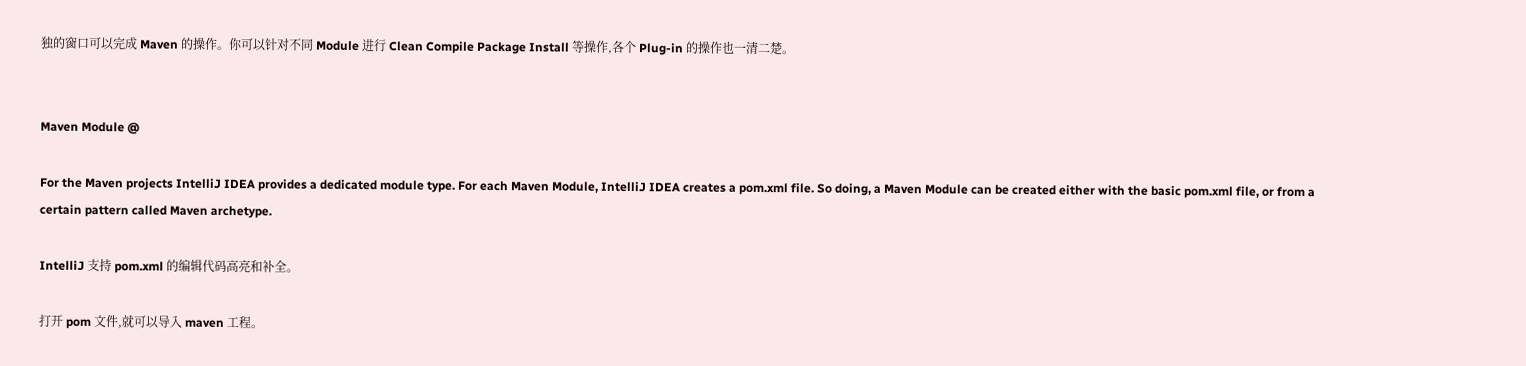独的窗口可以完成 Maven 的操作。你可以针对不同 Module 进行 Clean Compile Package Install 等操作,各个 Plug-in 的操作也一清二楚。


Maven Module @

For the Maven projects IntelliJ IDEA provides a dedicated module type. For each Maven Module, IntelliJ IDEA creates a pom.xml file. So doing, a Maven Module can be created either with the basic pom.xml file, or from a certain pattern called Maven archetype.

IntelliJ 支持 pom.xml 的编辑代码高亮和补全。

打开 pom 文件,就可以导入 maven 工程。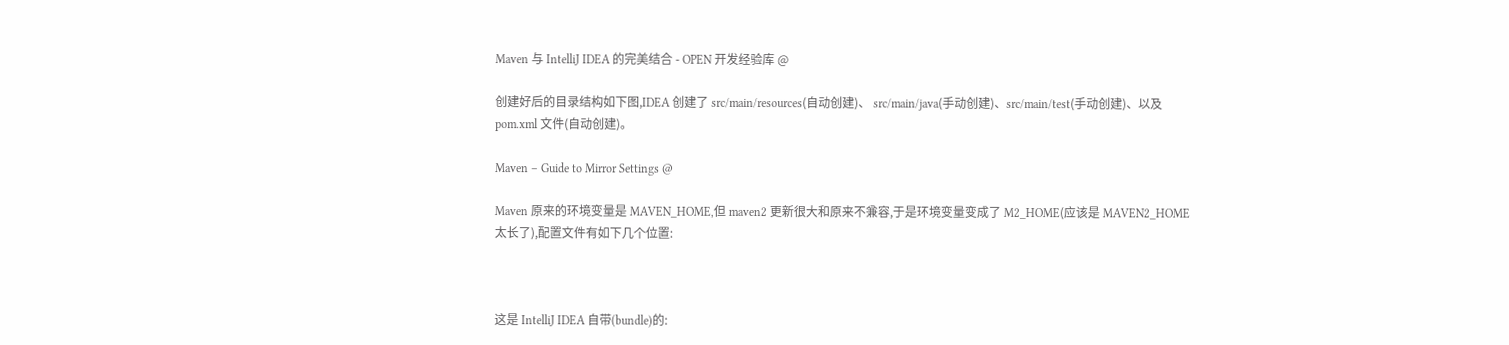Maven 与 IntelliJ IDEA 的完美结合 - OPEN 开发经验库 @

创建好后的目录结构如下图,IDEA 创建了 src/main/resources(自动创建)、 src/main/java(手动创建)、src/main/test(手动创建)、以及 pom.xml 文件(自动创建)。

Maven – Guide to Mirror Settings @

Maven 原来的环境变量是 MAVEN_HOME,但 maven2 更新很大和原来不兼容,于是环境变量变成了 M2_HOME(应该是 MAVEN2_HOME 太长了),配置文件有如下几个位置:



这是 IntelliJ IDEA 自带(bundle)的: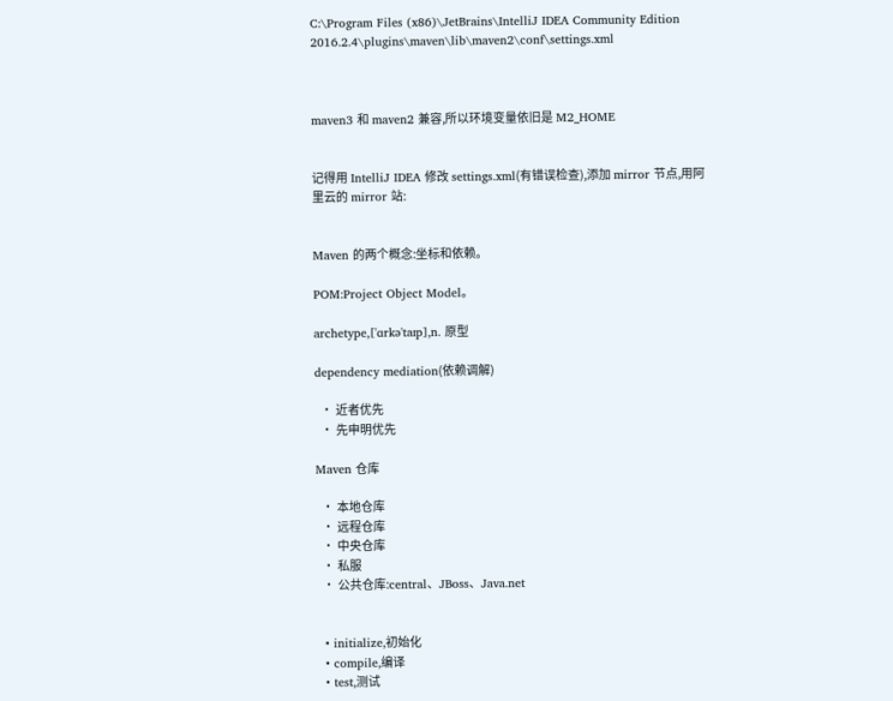C:\Program Files (x86)\JetBrains\IntelliJ IDEA Community Edition 2016.2.4\plugins\maven\lib\maven2\conf\settings.xml



maven3 和 maven2 兼容,所以环境变量依旧是 M2_HOME


记得用 IntelliJ IDEA 修改 settings.xml(有错误检查),添加 mirror 节点,用阿里云的 mirror 站:


Maven 的两个概念:坐标和依赖。

POM:Project Object Model。

archetype,['ɑrkə'taɪp],n. 原型

dependency mediation(依赖调解)

  • 近者优先
  • 先申明优先

Maven 仓库

  • 本地仓库
  • 远程仓库
  • 中央仓库
  • 私服
  • 公共仓库:central、JBoss、Java.net


  • initialize,初始化
  • compile,编译
  • test,测试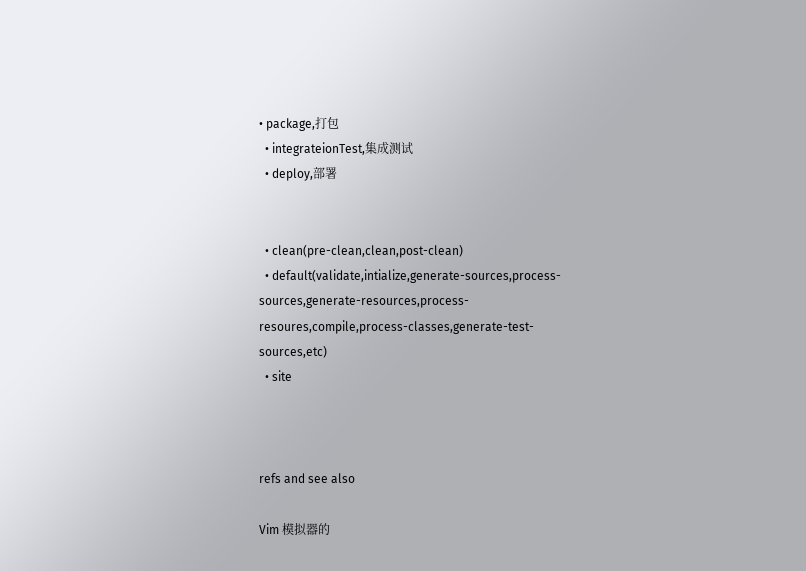• package,打包
  • integrateionTest,集成测试
  • deploy,部署


  • clean(pre-clean,clean,post-clean)
  • default(validate,intialize,generate-sources,process-sources,generate-resources,process-resoures,compile,process-classes,generate-test-sources,etc)
  • site



refs and see also

Vim 模拟器的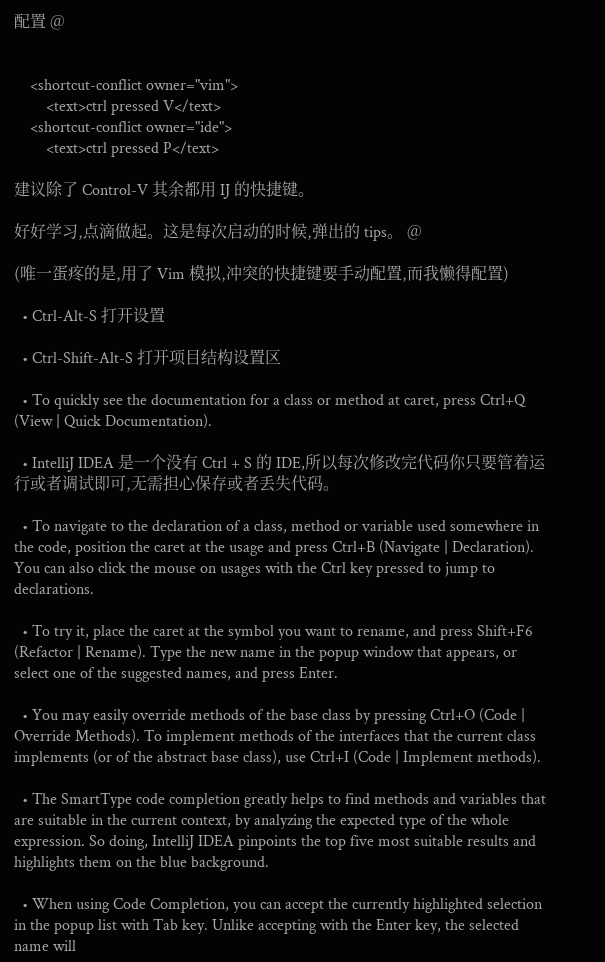配置 @


    <shortcut-conflict owner="vim">
        <text>ctrl pressed V</text>
    <shortcut-conflict owner="ide">
        <text>ctrl pressed P</text>

建议除了 Control-V 其余都用 IJ 的快捷键。

好好学习,点滴做起。这是每次启动的时候,弹出的 tips。 @

(唯一蛋疼的是,用了 Vim 模拟,冲突的快捷键要手动配置,而我懒得配置)

  • Ctrl-Alt-S 打开设置

  • Ctrl-Shift-Alt-S 打开项目结构设置区

  • To quickly see the documentation for a class or method at caret, press Ctrl+Q (View | Quick Documentation).

  • IntelliJ IDEA 是一个没有 Ctrl + S 的 IDE,所以每次修改完代码你只要管着运行或者调试即可,无需担心保存或者丢失代码。

  • To navigate to the declaration of a class, method or variable used somewhere in the code, position the caret at the usage and press Ctrl+B (Navigate | Declaration). You can also click the mouse on usages with the Ctrl key pressed to jump to declarations.

  • To try it, place the caret at the symbol you want to rename, and press Shift+F6 (Refactor | Rename). Type the new name in the popup window that appears, or select one of the suggested names, and press Enter.

  • You may easily override methods of the base class by pressing Ctrl+O (Code | Override Methods). To implement methods of the interfaces that the current class implements (or of the abstract base class), use Ctrl+I (Code | Implement methods).

  • The SmartType code completion greatly helps to find methods and variables that are suitable in the current context, by analyzing the expected type of the whole expression. So doing, IntelliJ IDEA pinpoints the top five most suitable results and highlights them on the blue background.

  • When using Code Completion, you can accept the currently highlighted selection in the popup list with Tab key. Unlike accepting with the Enter key, the selected name will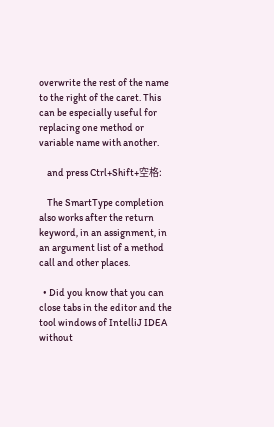overwrite the rest of the name to the right of the caret. This can be especially useful for replacing one method or variable name with another.

    and press Ctrl+Shift+空格:

    The SmartType completion also works after the return keyword, in an assignment, in an argument list of a method call and other places.

  • Did you know that you can close tabs in the editor and the tool windows of IntelliJ IDEA without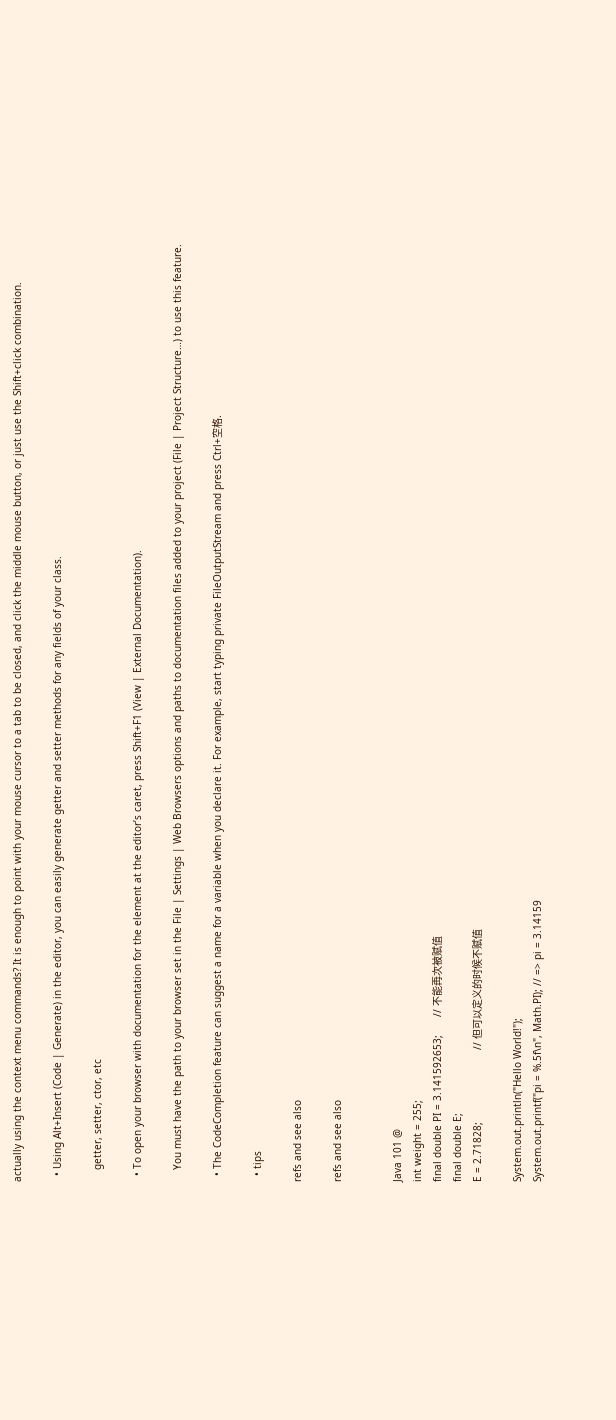actually using the context menu commands? It is enough to point with your mouse cursor to a tab to be closed, and click the middle mouse button, or just use the Shift+click combination.

  • Using Alt+Insert (Code | Generate) in the editor, you can easily generate getter and setter methods for any fields of your class.

    getter, setter, ctor, etc

  • To open your browser with documentation for the element at the editor’s caret, press Shift+F1 (View | External Documentation).

    You must have the path to your browser set in the File | Settings | Web Browsers options and paths to documentation files added to your project (File | Project Structure…) to use this feature.

  • The CodeCompletion feature can suggest a name for a variable when you declare it. For example, start typing private FileOutputStream and press Ctrl+空格.

  • tips

refs and see also

refs and see also


Java 101 @
int weight = 255;
final double PI = 3.141592653;      // 不能再次被赋值
final double E;
E = 2.71828;                        // 但可以定义的时候不赋值

System.out.println("Hello World!");
System.out.printf("pi = %.5f\n", Math.PI); // => pi = 3.14159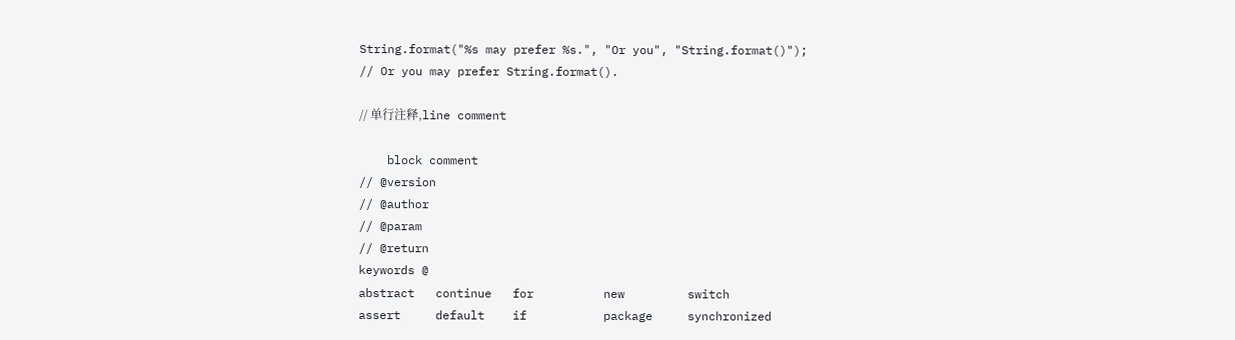String.format("%s may prefer %s.", "Or you", "String.format()");
// Or you may prefer String.format().

// 单行注释,line comment

    block comment
// @version
// @author
// @param
// @return
keywords @
abstract   continue   for          new         switch
assert     default    if           package     synchronized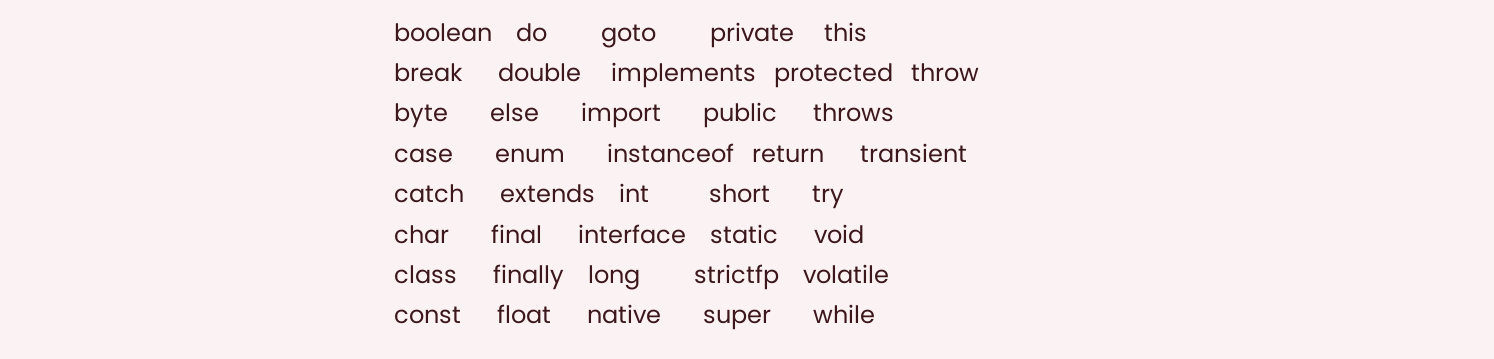boolean    do         goto         private     this
break      double     implements   protected   throw
byte       else       import       public      throws
case       enum       instanceof   return      transient
catch      extends    int          short       try
char       final      interface    static      void
class      finally    long         strictfp    volatile
const      float      native       super       while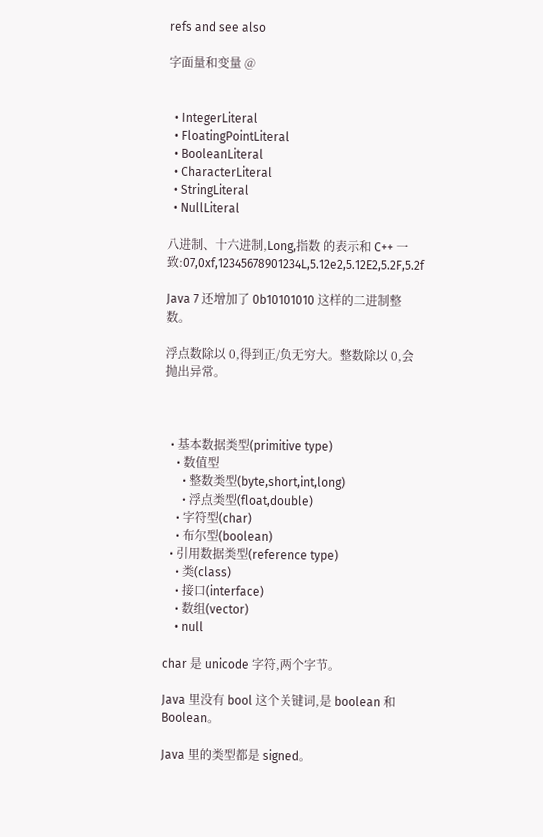refs and see also

字面量和变量 @


  • IntegerLiteral
  • FloatingPointLiteral
  • BooleanLiteral
  • CharacterLiteral
  • StringLiteral
  • NullLiteral

八进制、十六进制,Long,指数 的表示和 C++ 一致:07,0xf,12345678901234L,5.12e2,5.12E2,5.2F,5.2f

Java 7 还增加了 0b10101010 这样的二进制整数。

浮点数除以 0,得到正/负无穷大。整数除以 0,会抛出异常。



  • 基本数据类型(primitive type)
    • 数值型
      • 整数类型(byte,short,int,long)
      • 浮点类型(float,double)
    • 字符型(char)
    • 布尔型(boolean)
  • 引用数据类型(reference type)
    • 类(class)
    • 接口(interface)
    • 数组(vector)
    • null

char 是 unicode 字符,两个字节。

Java 里没有 bool 这个关键词,是 boolean 和 Boolean。

Java 里的类型都是 signed。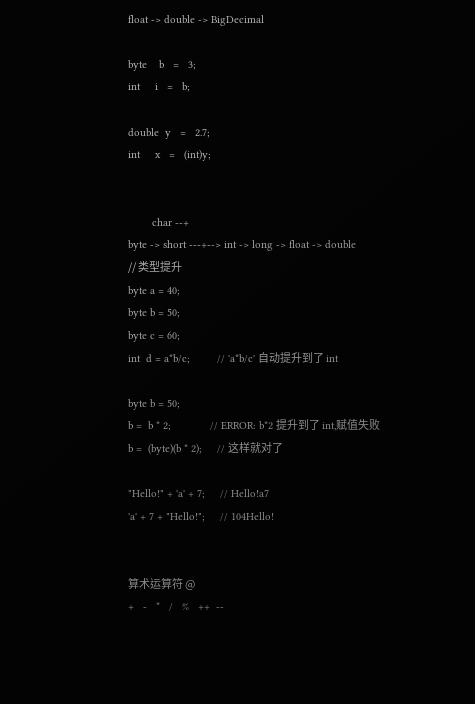float -> double -> BigDecimal

byte    b   =   3;
int     i   =   b;

double  y   =   2.7;
int     x   =   (int)y;


        char --+
byte -> short ---+--> int -> long -> float -> double
// 类型提升
byte a = 40;
byte b = 50;
byte c = 60;
int  d = a*b/c;         // 'a*b/c' 自动提升到了 int

byte b = 50;
b =  b * 2;             // ERROR: b*2 提升到了 int,赋值失败
b =  (byte)(b * 2);     // 这样就对了

"Hello!" + 'a' + 7;     // Hello!a7
'a' + 7 + "Hello!";     // 104Hello!


算术运算符 @
+   -   *   /   %   ++  --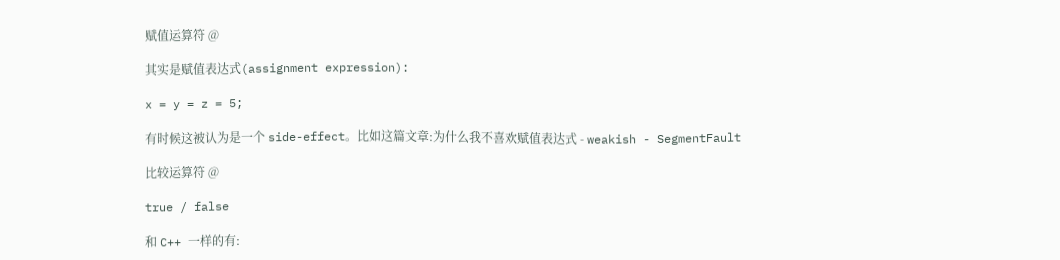赋值运算符 @

其实是赋值表达式(assignment expression):

x = y = z = 5;

有时候这被认为是一个 side-effect。比如这篇文章:为什么我不喜欢赋值表达式 - weakish - SegmentFault

比较运算符 @

true / false

和 C++ 一样的有: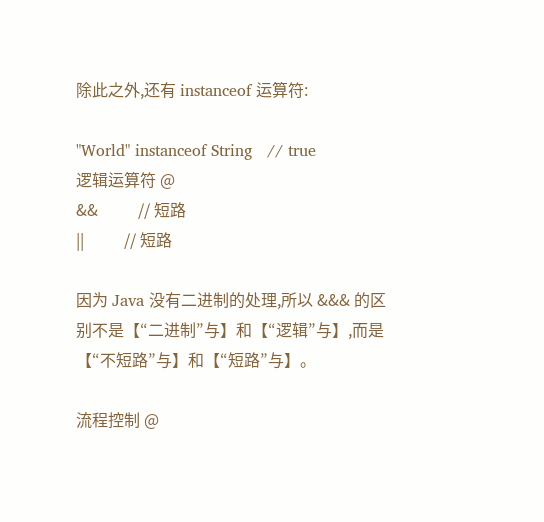除此之外,还有 instanceof 运算符:

"World" instanceof String   // true
逻辑运算符 @
&&          // 短路
||          // 短路

因为 Java 没有二进制的处理,所以 &&& 的区别不是【“二进制”与】和【“逻辑”与】,而是【“不短路”与】和【“短路”与】。

流程控制 @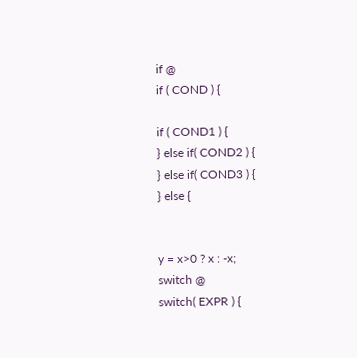if @
if ( COND ) {

if ( COND1 ) {
} else if( COND2 ) {
} else if( COND3 ) {
} else {


y = x>0 ? x : -x;
switch @
switch( EXPR ) {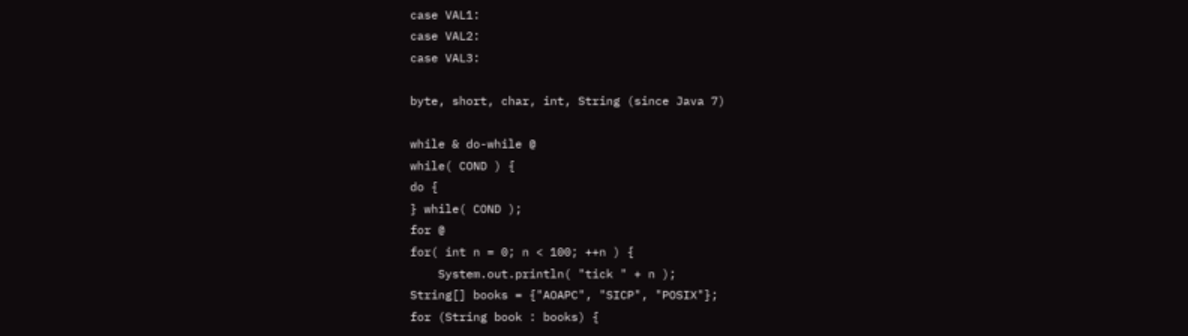case VAL1:
case VAL2:
case VAL3:

byte, short, char, int, String (since Java 7)

while & do-while @
while( COND ) {
do {
} while( COND );
for @
for( int n = 0; n < 100; ++n ) {
    System.out.println( "tick " + n );
String[] books = {"AOAPC", "SICP", "POSIX"};
for (String book : books) {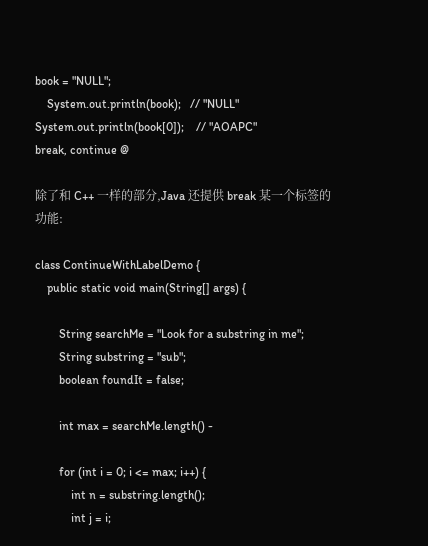book = "NULL";
    System.out.println(book);   // "NULL"
System.out.println(book[0]);    // "AOAPC"
break, continue @

除了和 C++ 一样的部分,Java 还提供 break 某一个标签的功能:

class ContinueWithLabelDemo {
    public static void main(String[] args) {

        String searchMe = "Look for a substring in me";
        String substring = "sub";
        boolean foundIt = false;

        int max = searchMe.length() -

        for (int i = 0; i <= max; i++) {
            int n = substring.length();
            int j = i;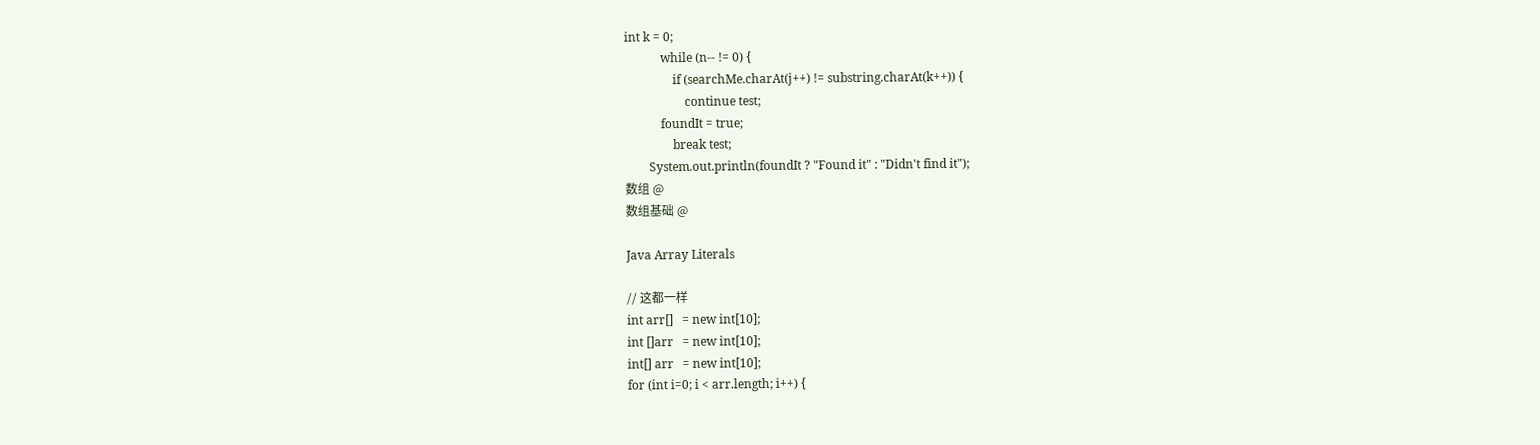int k = 0;
            while (n-- != 0) {
                if (searchMe.charAt(j++) != substring.charAt(k++)) {
                    continue test;
            foundIt = true;
                break test;
        System.out.println(foundIt ? "Found it" : "Didn't find it");
数组 @
数组基础 @

Java Array Literals

// 这都一样
int arr[]   = new int[10];
int []arr   = new int[10];
int[] arr   = new int[10];
for (int i=0; i < arr.length; i++) {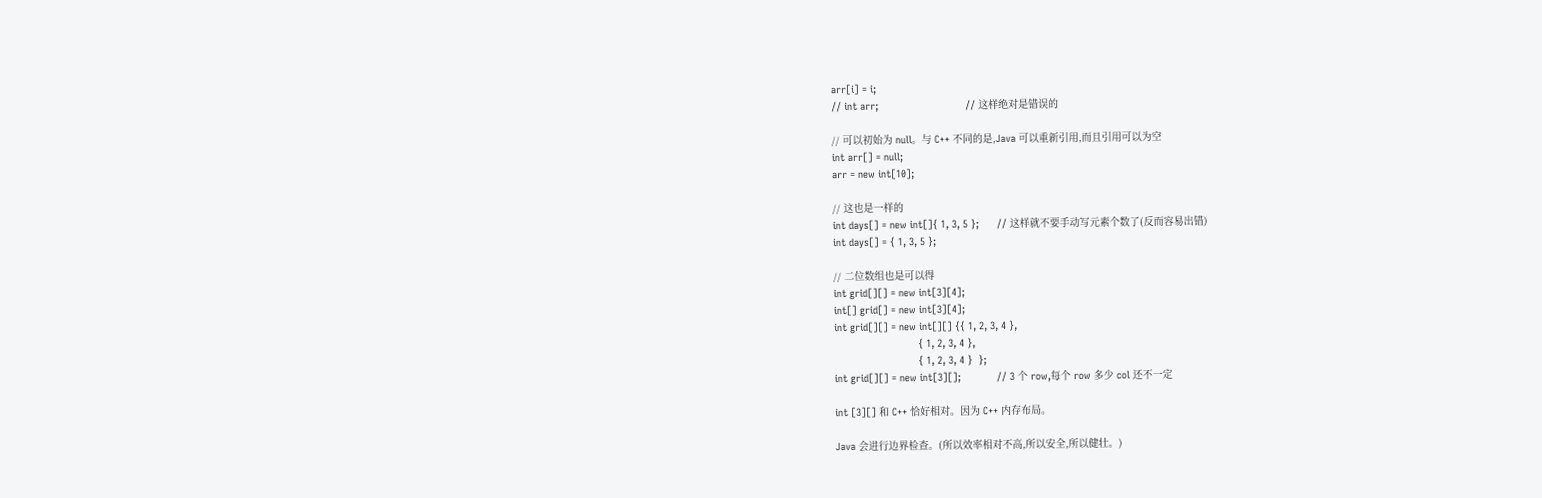arr[i] = i;
// int arr;                             // 这样绝对是错误的

// 可以初始为 null。与 C++ 不同的是,Java 可以重新引用,而且引用可以为空
int arr[] = null;
arr = new int[10];

// 这也是一样的
int days[] = new int[]{ 1, 3, 5 };      // 这样就不要手动写元素个数了(反而容易出错)
int days[] = { 1, 3, 5 };

// 二位数组也是可以得
int grid[][] = new int[3][4];
int[] grid[] = new int[3][4];
int grid[][] = new int[][] {{ 1, 2, 3, 4 },
                            { 1, 2, 3, 4 },
                            { 1, 2, 3, 4 }  };
int grid[][] = new int[3][];            // 3 个 row,每个 row 多少 col 还不一定

int [3][] 和 C++ 恰好相对。因为 C++ 内存布局。

Java 会进行边界检查。(所以效率相对不高,所以安全,所以健壮。)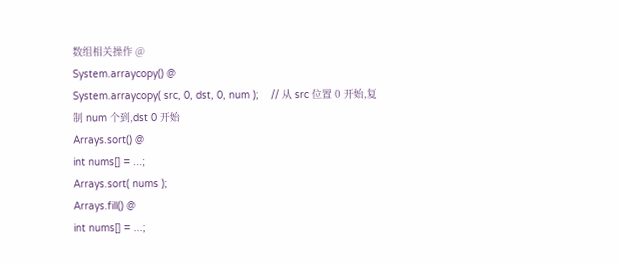数组相关操作 @
System.arraycopy() @
System.arraycopy( src, 0, dst, 0, num );    // 从 src 位置 0 开始,复制 num 个到,dst 0 开始
Arrays.sort() @
int nums[] = ...;
Arrays.sort( nums );
Arrays.fill() @
int nums[] = ...;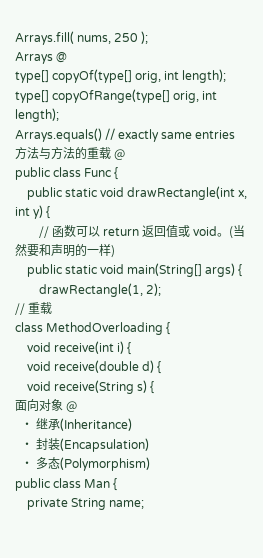Arrays.fill( nums, 250 );
Arrays @
type[] copyOf(type[] orig, int length);
type[] copyOfRange(type[] orig, int length);
Arrays.equals() // exactly same entries
方法与方法的重载 @
public class Func {
    public static void drawRectangle(int x, int y) {
        // 函数可以 return 返回值或 void。(当然要和声明的一样)
    public static void main(String[] args) {
        drawRectangle(1, 2);
// 重载
class MethodOverloading {
    void receive(int i) {
    void receive(double d) {
    void receive(String s) {
面向对象 @
  • 继承(Inheritance)
  • 封装(Encapsulation)
  • 多态(Polymorphism)
public class Man {
    private String name;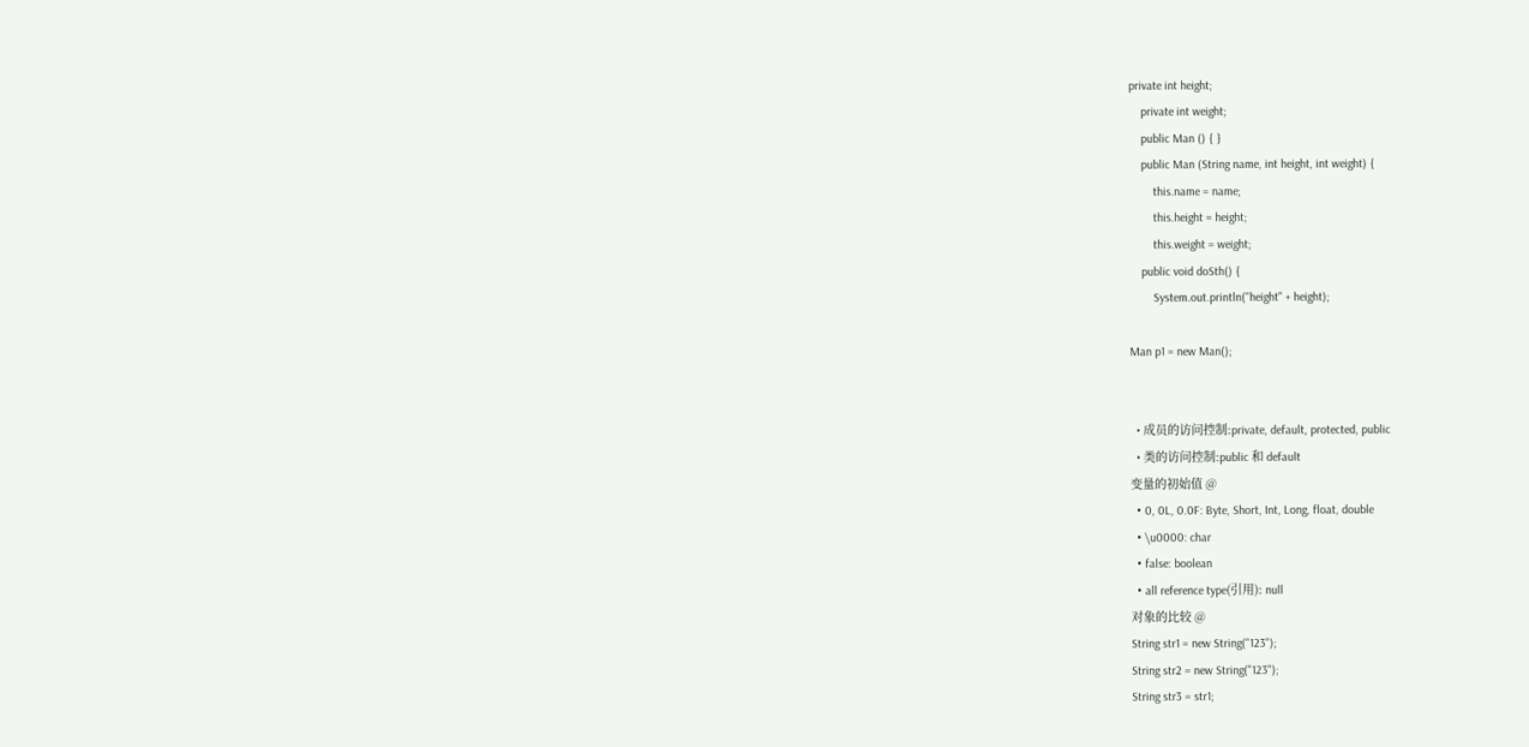private int height;
    private int weight;
    public Man () { }
    public Man (String name, int height, int weight) {
        this.name = name;
        this.height = height;
        this.weight = weight;
    public void doSth() {
        System.out.println("height" + height);

Man p1 = new Man();


  • 成员的访问控制:private, default, protected, public
  • 类的访问控制:public 和 default
变量的初始值 @
  • 0, 0L, 0.0F: Byte, Short, Int, Long, float, double
  • \u0000: char
  • false: boolean
  • all reference type(引用): null
对象的比较 @
String str1 = new String("123");
String str2 = new String("123");
String str3 = str1;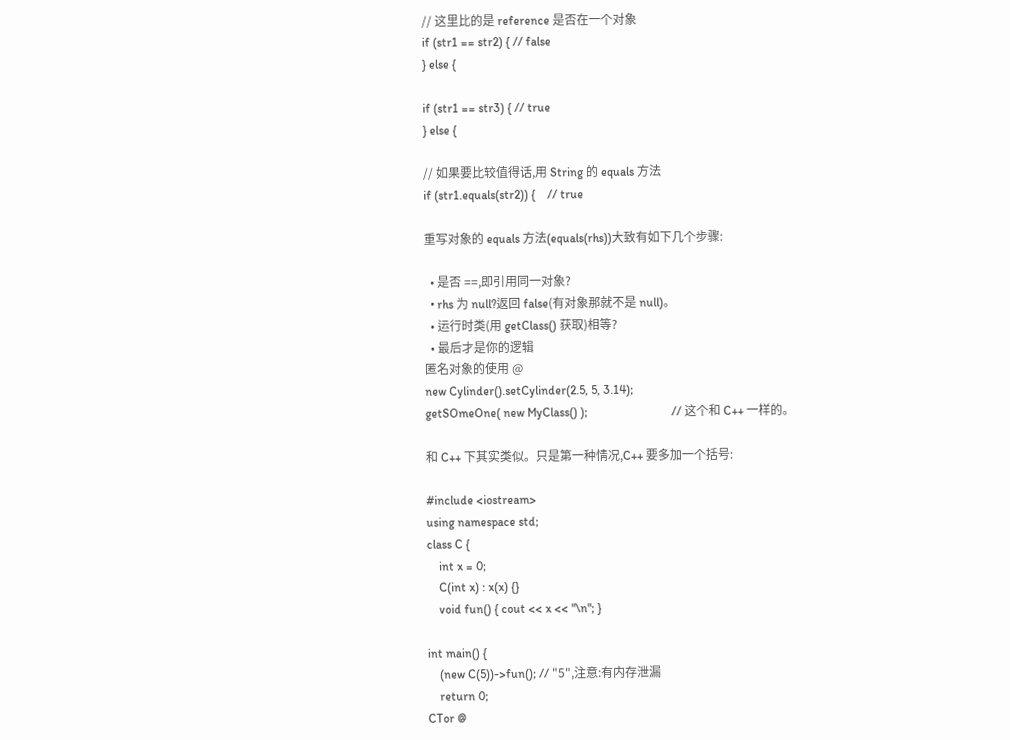// 这里比的是 reference 是否在一个对象
if (str1 == str2) { // false
} else {

if (str1 == str3) { // true
} else {

// 如果要比较值得话,用 String 的 equals 方法
if (str1.equals(str2)) {    // true

重写对象的 equals 方法(equals(rhs))大致有如下几个步骤:

  • 是否 ==,即引用同一对象?
  • rhs 为 null?返回 false(有对象那就不是 null)。
  • 运行时类(用 getClass() 获取)相等?
  • 最后才是你的逻辑
匿名对象的使用 @
new Cylinder().setCylinder(2.5, 5, 3.14);
getSOmeOne( new MyClass() );                            // 这个和 C++ 一样的。

和 C++ 下其实类似。只是第一种情况,C++ 要多加一个括号:

#include <iostream>
using namespace std;
class C {
    int x = 0;
    C(int x) : x(x) {}
    void fun() { cout << x << "\n"; }

int main() {
    (new C(5))->fun(); // "5",注意:有内存泄漏
    return 0;
CTor @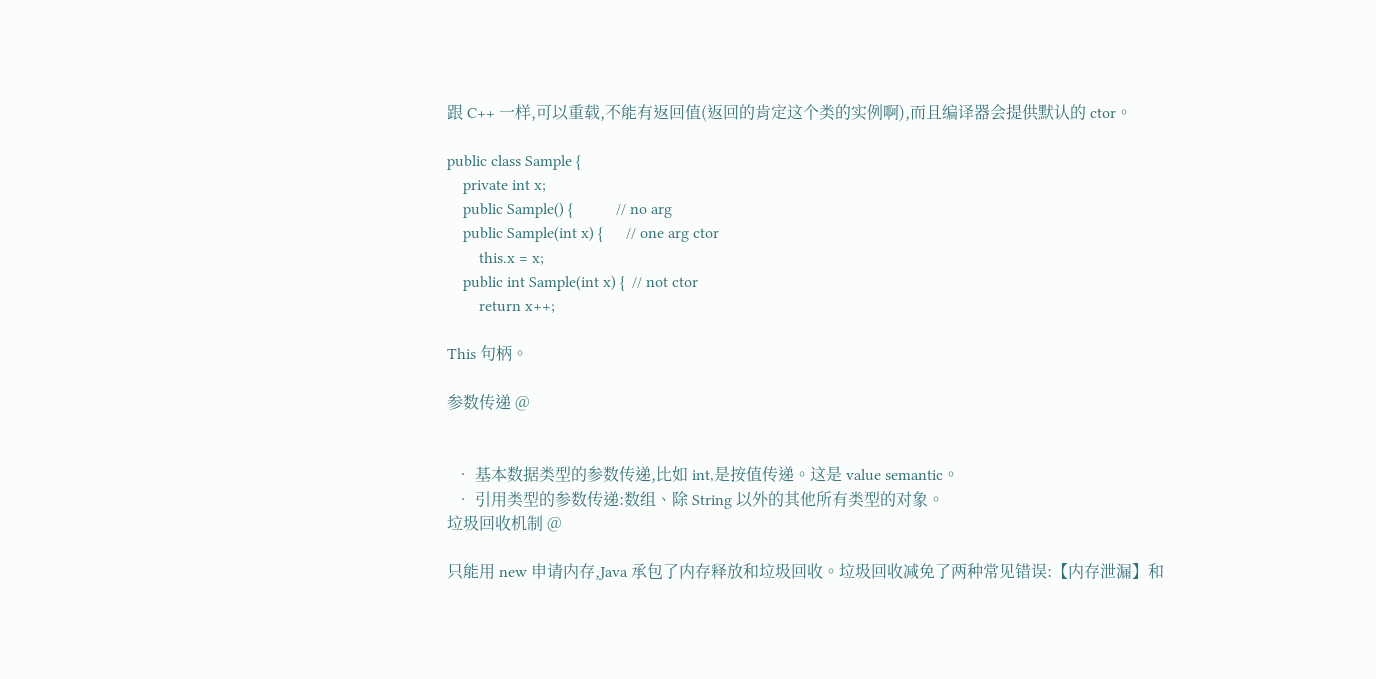跟 C++ 一样,可以重载,不能有返回值(返回的肯定这个类的实例啊),而且编译器会提供默认的 ctor。

public class Sample {
    private int x;
    public Sample() {           // no arg
    public Sample(int x) {      // one arg ctor
        this.x = x;
    public int Sample(int x) {  // not ctor
        return x++;

This 句柄。

参数传递 @


  • 基本数据类型的参数传递,比如 int,是按值传递。这是 value semantic。
  • 引用类型的参数传递:数组、除 String 以外的其他所有类型的对象。
垃圾回收机制 @

只能用 new 申请内存,Java 承包了内存释放和垃圾回收。垃圾回收减免了两种常见错误:【内存泄漏】和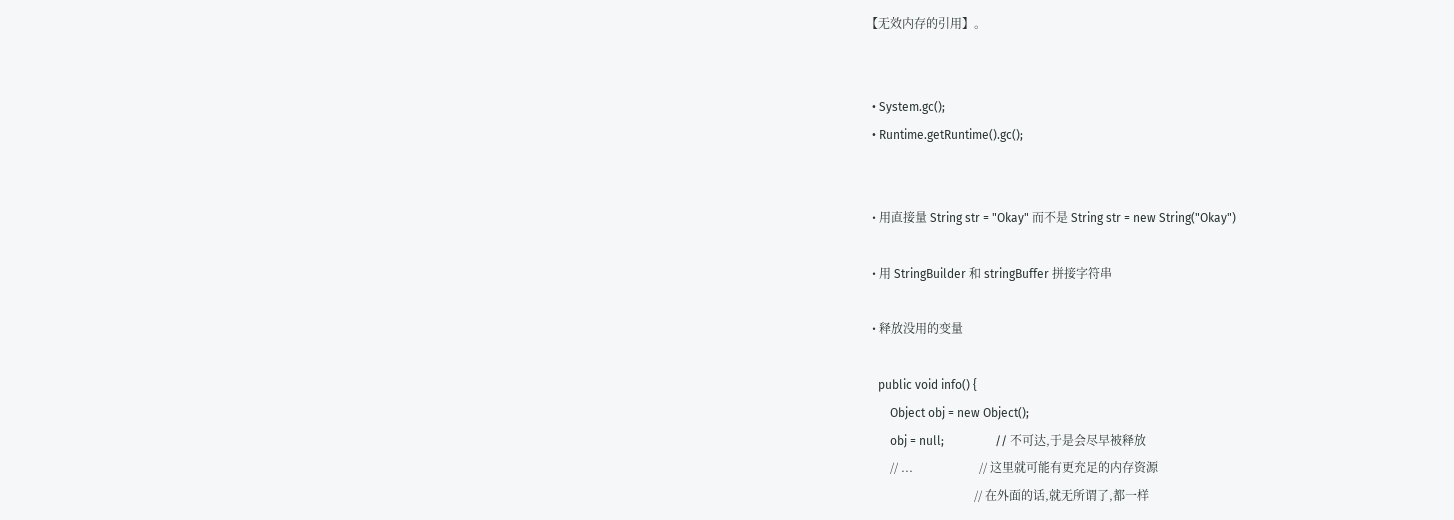【无效内存的引用】。


  • System.gc();
  • Runtime.getRuntime().gc();


  • 用直接量 String str = "Okay" 而不是 String str = new String("Okay")

  • 用 StringBuilder 和 stringBuffer 拼接字符串

  • 释放没用的变量

    public void info() {
        Object obj = new Object();
        obj = null;                 // 不可达,于是会尽早被释放
        // ...                      // 这里就可能有更充足的内存资源
                                    // 在外面的话,就无所谓了,都一样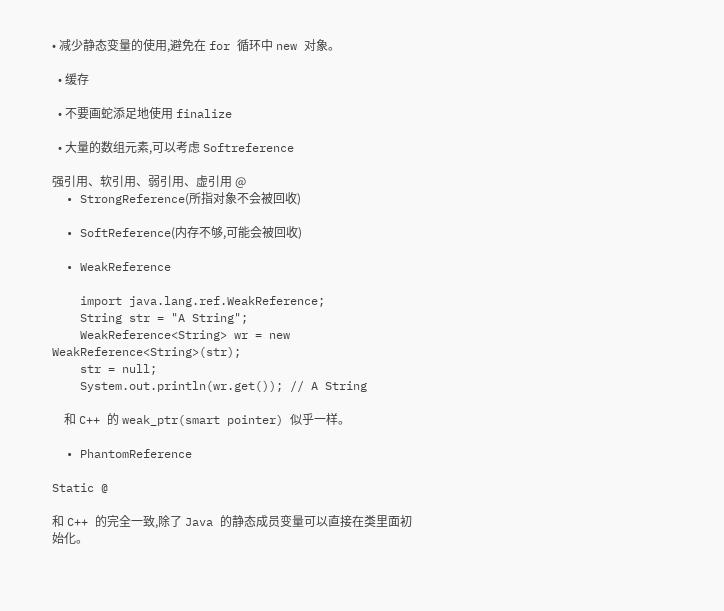• 减少静态变量的使用,避免在 for 循环中 new 对象。

  • 缓存

  • 不要画蛇添足地使用 finalize

  • 大量的数组元素,可以考虑 Softreference

强引用、软引用、弱引用、虚引用 @
  • StrongReference(所指对象不会被回收)

  • SoftReference(内存不够,可能会被回收)

  • WeakReference

    import java.lang.ref.WeakReference;
    String str = "A String";
    WeakReference<String> wr = new WeakReference<String>(str);
    str = null;
    System.out.println(wr.get()); // A String

    和 C++ 的 weak_ptr(smart pointer) 似乎一样。

  • PhantomReference

Static @

和 C++ 的完全一致,除了 Java 的静态成员变量可以直接在类里面初始化。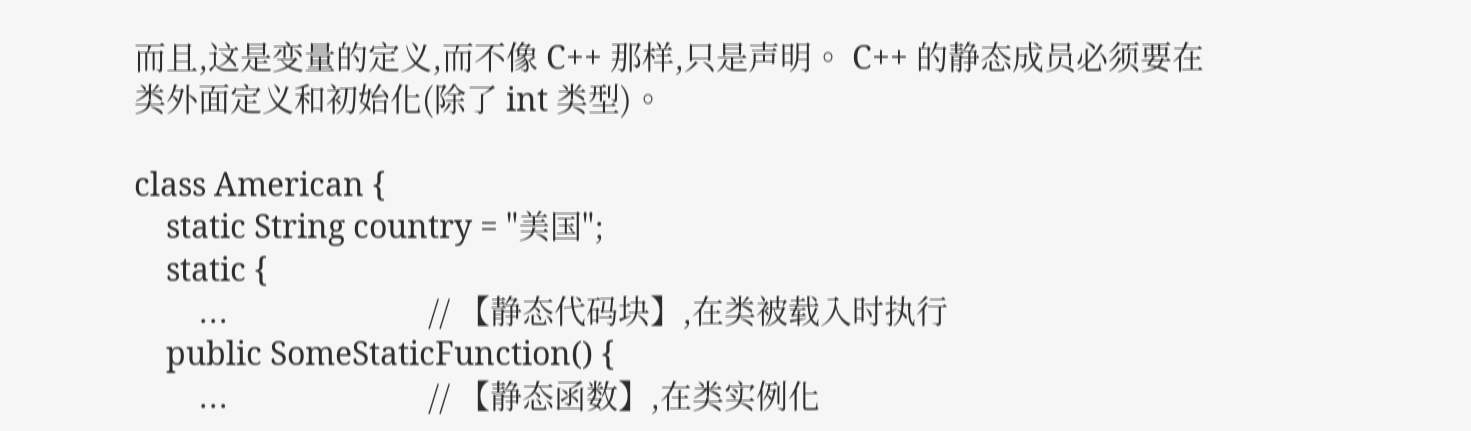而且,这是变量的定义,而不像 C++ 那样,只是声明。 C++ 的静态成员必须要在类外面定义和初始化(除了 int 类型)。

class American {
    static String country = "美国";
    static {
        ...                         // 【静态代码块】,在类被载入时执行
    public SomeStaticFunction() {
        ...                         // 【静态函数】,在类实例化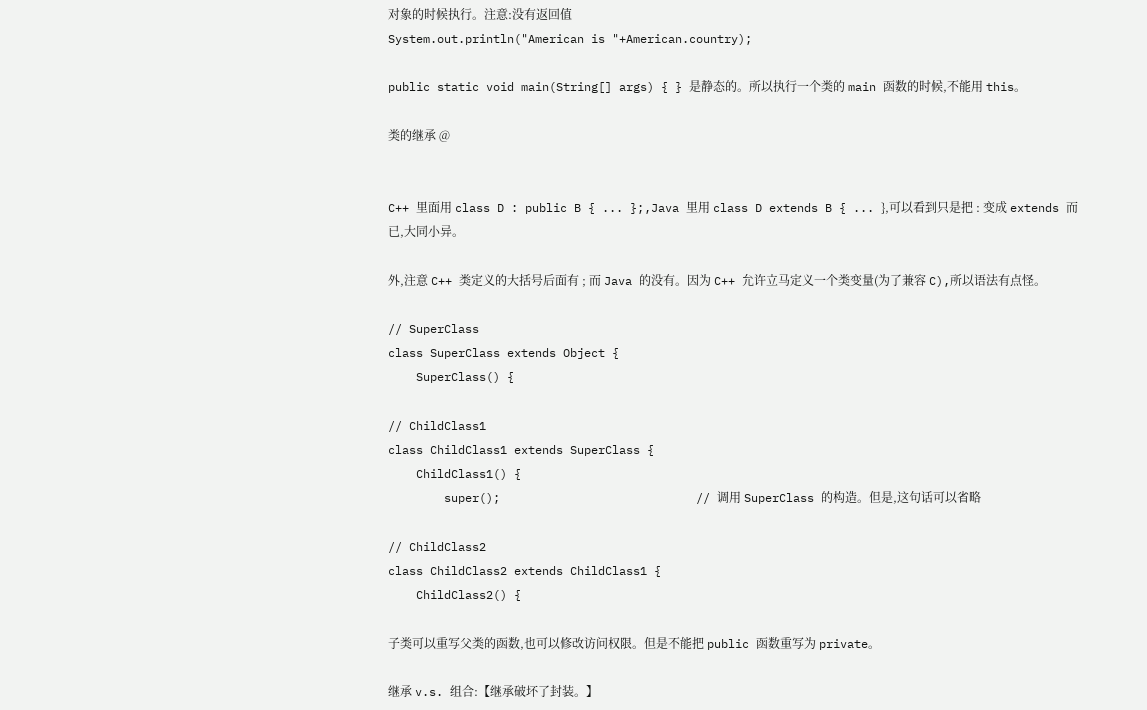对象的时候执行。注意:没有返回值
System.out.println("American is "+American.country);

public static void main(String[] args) { } 是静态的。所以执行一个类的 main 函数的时候,不能用 this。

类的继承 @


C++ 里面用 class D : public B { ... };,Java 里用 class D extends B { ... },可以看到只是把 : 变成 extends 而已,大同小异。

外,注意 C++ 类定义的大括号后面有 ; 而 Java 的没有。因为 C++ 允许立马定义一个类变量(为了兼容 C),所以语法有点怪。

// SuperClass
class SuperClass extends Object {
    SuperClass() {

// ChildClass1
class ChildClass1 extends SuperClass {
    ChildClass1() {
        super();                            // 调用 SuperClass 的构造。但是,这句话可以省略

// ChildClass2
class ChildClass2 extends ChildClass1 {
    ChildClass2() {

子类可以重写父类的函数,也可以修改访问权限。但是不能把 public 函数重写为 private。

继承 v.s. 组合:【继承破坏了封装。】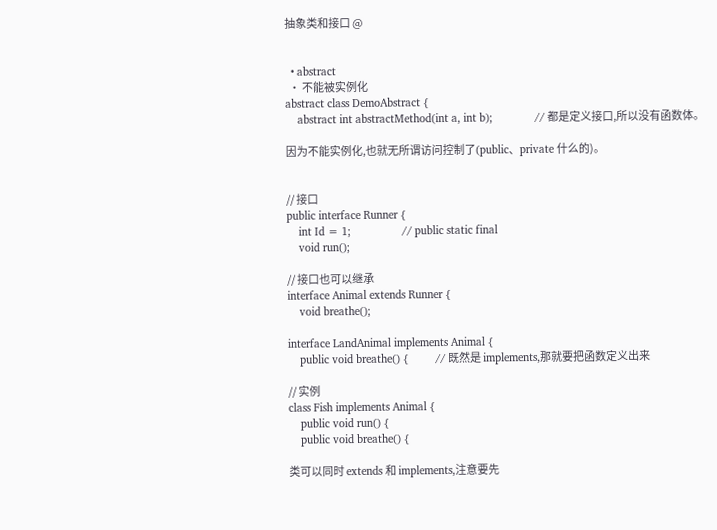抽象类和接口 @


  • abstract
  • 不能被实例化
abstract class DemoAbstract {
    abstract int abstractMethod(int a, int b);              // 都是定义接口,所以没有函数体。

因为不能实例化,也就无所谓访问控制了(public、private 什么的)。


// 接口
public interface Runner {
    int Id = 1;                 // public static final
    void run();

// 接口也可以继承
interface Animal extends Runner {
    void breathe();

interface LandAnimal implements Animal {
    public void breathe() {         // 既然是 implements,那就要把函数定义出来

// 实例
class Fish implements Animal {
    public void run() {
    public void breathe() {

类可以同时 extends 和 implements,注意要先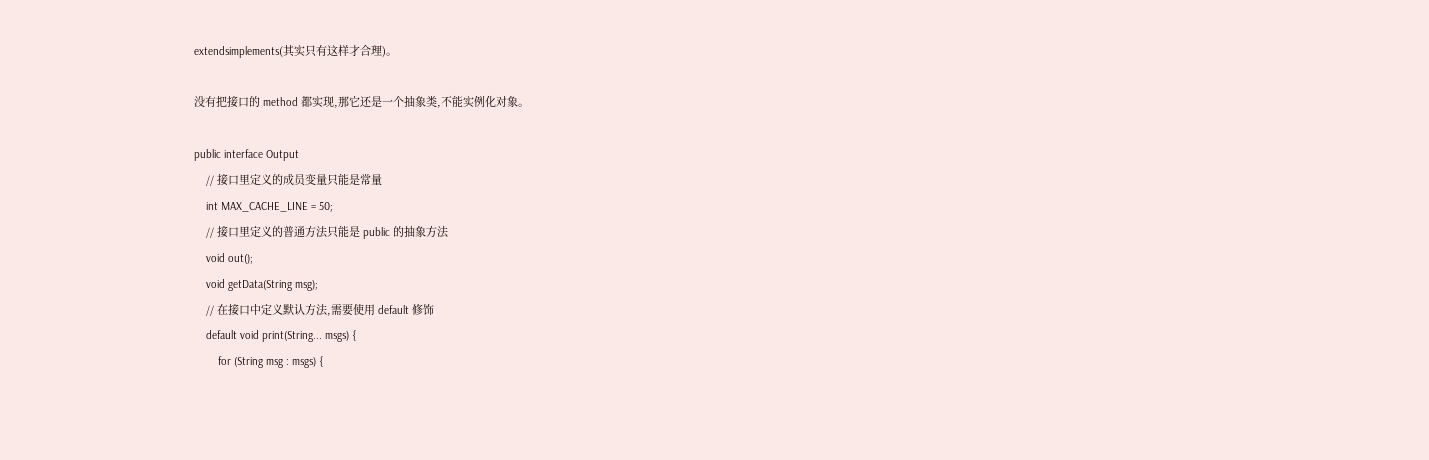extendsimplements(其实只有这样才合理)。

没有把接口的 method 都实现,那它还是一个抽象类,不能实例化对象。

public interface Output
    // 接口里定义的成员变量只能是常量
    int MAX_CACHE_LINE = 50;
    // 接口里定义的普通方法只能是 public 的抽象方法
    void out();
    void getData(String msg);
    // 在接口中定义默认方法,需要使用 default 修饰
    default void print(String... msgs) {
        for (String msg : msgs) {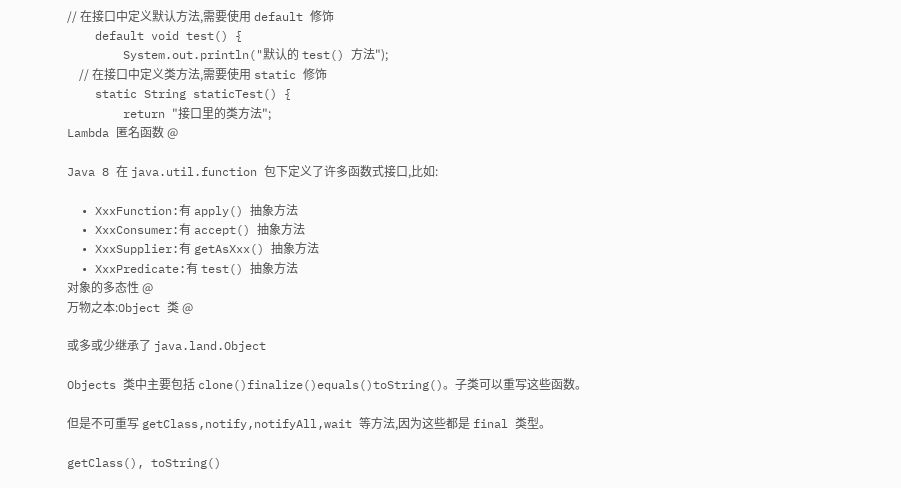// 在接口中定义默认方法,需要使用 default 修饰
    default void test() {
        System.out.println("默认的 test() 方法");
    // 在接口中定义类方法,需要使用 static 修饰
    static String staticTest() {
        return "接口里的类方法";
Lambda 匿名函数 @

Java 8 在 java.util.function 包下定义了许多函数式接口,比如:

  • XxxFunction:有 apply() 抽象方法
  • XxxConsumer:有 accept() 抽象方法
  • XxxSupplier:有 getAsXxx() 抽象方法
  • XxxPredicate:有 test() 抽象方法
对象的多态性 @
万物之本:Object 类 @

或多或少继承了 java.land.Object

Objects 类中主要包括 clone()finalize()equals()toString()。子类可以重写这些函数。

但是不可重写 getClass,notify,notifyAll,wait 等方法,因为这些都是 final 类型。

getClass(), toString()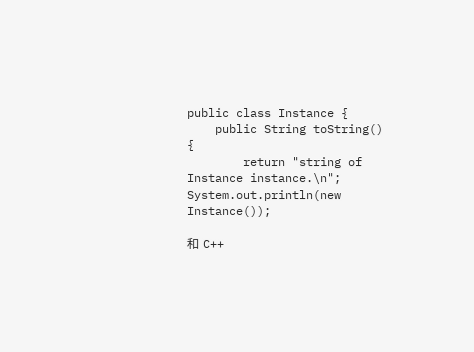public class Instance {
    public String toString() {
        return "string of Instance instance.\n";
System.out.println(new Instance());

和 C++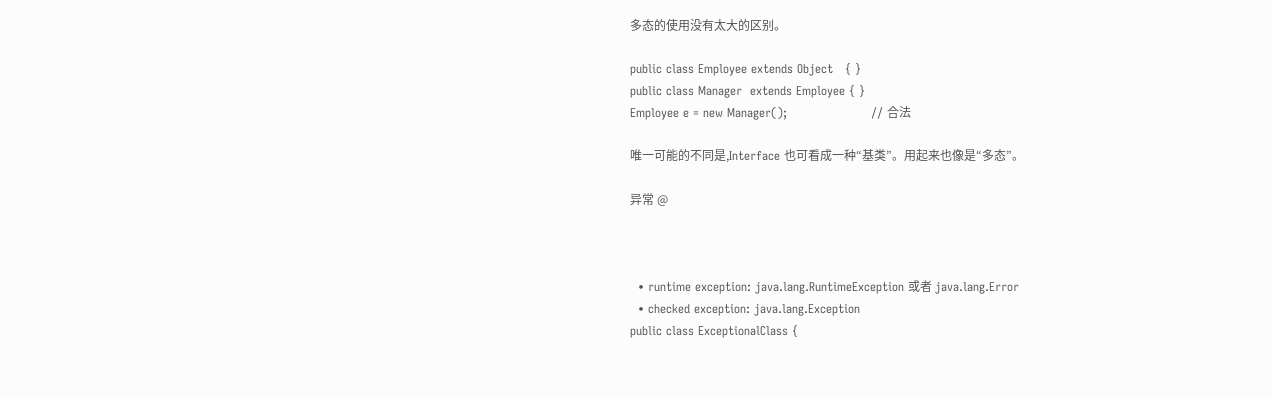多态的使用没有太大的区别。

public class Employee extends Object   { }
public class Manager  extends Employee { }
Employee e = new Manager();                     // 合法

唯一可能的不同是,Interface 也可看成一种“基类”。用起来也像是“多态”。

异常 @



  • runtime exception: java.lang.RuntimeException 或者 java.lang.Error
  • checked exception: java.lang.Exception
public class ExceptionalClass {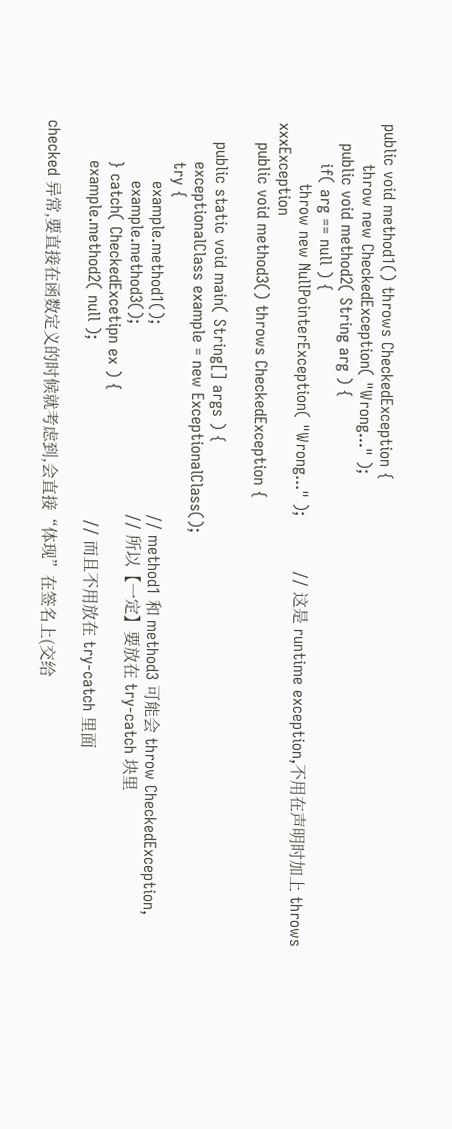public void method1() throws CheckedException {
        throw new CheckedException( "Wrong..." );
    public void method2( String arg ) {
        if( arg == null ) {
            throw new NullPointerException( "Wrong..." );           // 这是 runtime exception,不用在声明时加上 throws xxxException
    public void method3() throws CheckedException {

    public static void main( String[] args ) {
        exceptionalClass example = new ExceptionalClass();
        try {
            example.method1();                                      // method1 和 method3 可能会 throw CheckedException,
            example.method3();                                      // 所以【一定】要放在 try-catch 块里
        } catch( CheckedExcetipn ex ) {
        example.method2( null );                                    // 而且不用放在 try-catch 里面

checked 异常,要直接在函数定义的时候就考虑到,会直接“体现”在签名上(交给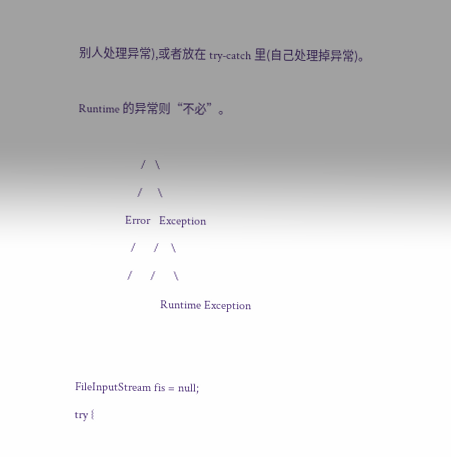别人处理异常),或者放在 try-catch 里(自己处理掉异常)。

Runtime 的异常则“不必”。

                     /   \
                    /     \
                Error   Exception
                  /      /    \
                 /      /      \
                            Runtime Exception


FileInputStream fis = null;
try {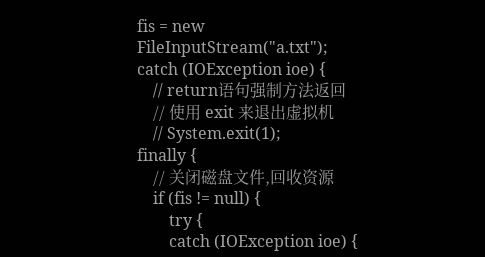fis = new FileInputStream("a.txt");
catch (IOException ioe) {
    // return语句强制方法返回
    // 使用 exit 来退出虚拟机
    // System.exit(1);
finally {
    // 关闭磁盘文件,回收资源
    if (fis != null) {
        try {
        catch (IOException ioe) {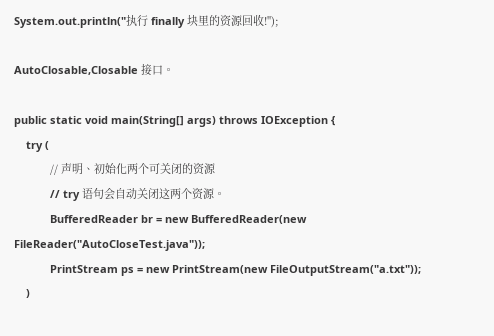System.out.println("执行 finally 块里的资源回收!");

AutoClosable,Closable 接口。

public static void main(String[] args) throws IOException {
    try (
            // 声明、初始化两个可关闭的资源
            // try 语句会自动关闭这两个资源。
            BufferedReader br = new BufferedReader(new FileReader("AutoCloseTest.java"));
            PrintStream ps = new PrintStream(new FileOutputStream("a.txt"));
    )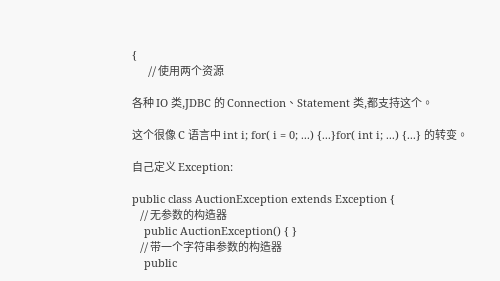{
        // 使用两个资源

各种 IO 类,JDBC 的 Connection、Statement 类,都支持这个。

这个很像 C 语言中 int i; for( i = 0; ...) {...}for( int i; ...) {...} 的转变。

自己定义 Exception:

public class AuctionException extends Exception {
    // 无参数的构造器
    public AuctionException() { }
    // 带一个字符串参数的构造器
    public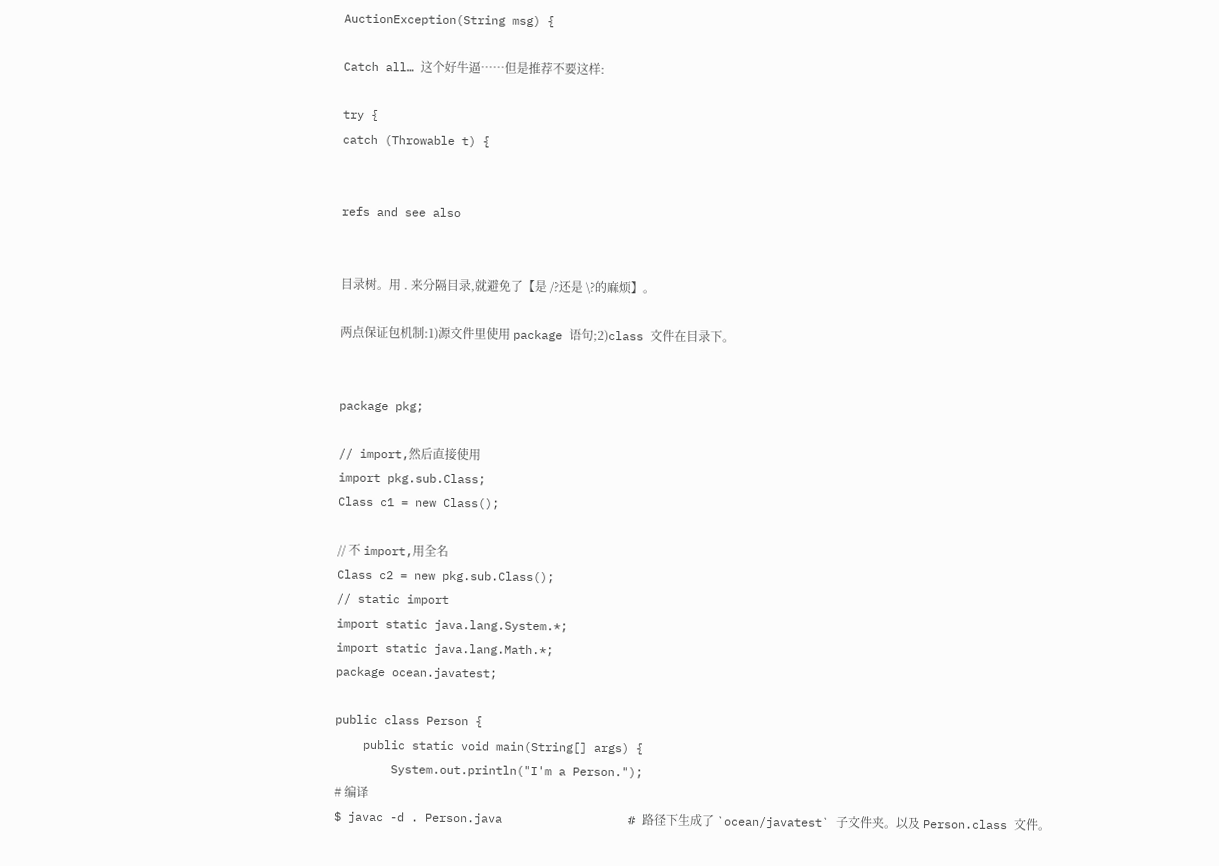AuctionException(String msg) {

Catch all… 这个好牛逼……但是推荐不要这样:

try {
catch (Throwable t) {


refs and see also


目录树。用 . 来分隔目录,就避免了【是 /?还是 \?的麻烦】。

两点保证包机制:1)源文件里使用 package 语句;2)class 文件在目录下。


package pkg;

// import,然后直接使用
import pkg.sub.Class;
Class c1 = new Class();

// 不 import,用全名
Class c2 = new pkg.sub.Class();
// static import
import static java.lang.System.*;
import static java.lang.Math.*;
package ocean.javatest;

public class Person {
    public static void main(String[] args) {
        System.out.println("I'm a Person.");
# 编译
$ javac -d . Person.java                  # 路径下生成了 `ocean/javatest` 子文件夹。以及 Person.class 文件。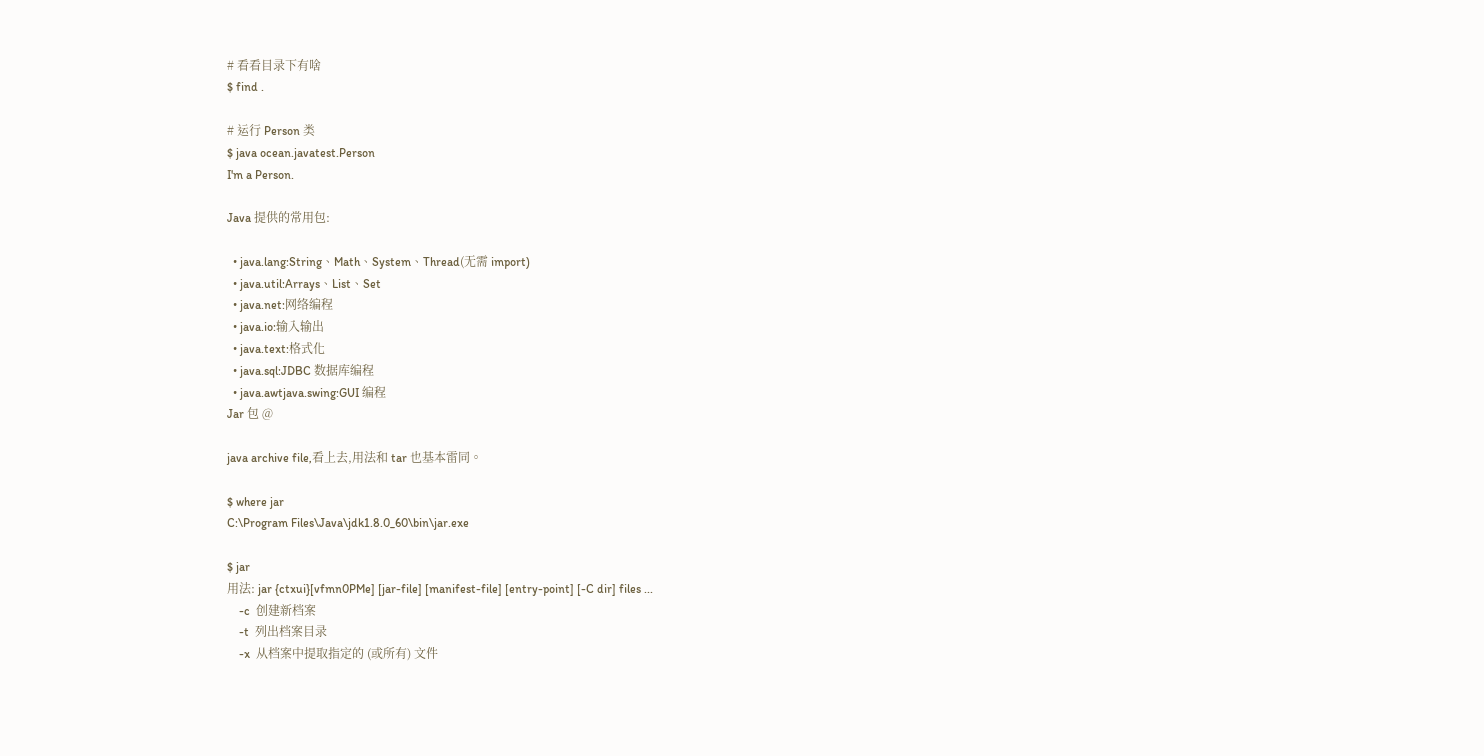# 看看目录下有啥
$ find .

# 运行 Person 类
$ java ocean.javatest.Person
I'm a Person.

Java 提供的常用包:

  • java.lang:String、Math、System、Thread(无需 import)
  • java.util:Arrays、List、Set
  • java.net:网络编程
  • java.io:输入输出
  • java.text:格式化
  • java.sql:JDBC 数据库编程
  • java.awtjava.swing:GUI 编程
Jar 包 @

java archive file,看上去,用法和 tar 也基本雷同。

$ where jar
C:\Program Files\Java\jdk1.8.0_60\bin\jar.exe

$ jar
用法: jar {ctxui}[vfmn0PMe] [jar-file] [manifest-file] [entry-point] [-C dir] files ...
    -c  创建新档案
    -t  列出档案目录
    -x  从档案中提取指定的 (或所有) 文件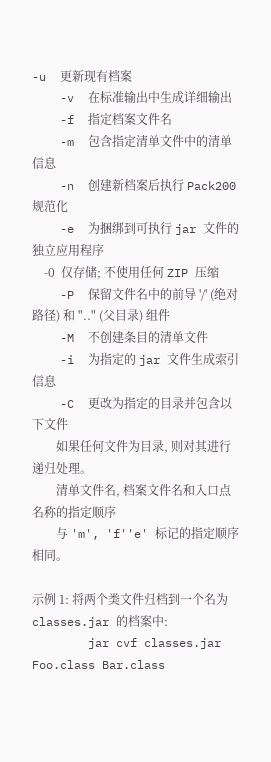-u  更新现有档案
    -v  在标准输出中生成详细输出
    -f  指定档案文件名
    -m  包含指定清单文件中的清单信息
    -n  创建新档案后执行 Pack200 规范化
    -e  为捆绑到可执行 jar 文件的独立应用程序
    -0  仅存储; 不使用任何 ZIP 压缩
    -P  保留文件名中的前导 '/' (绝对路径) 和 ".." (父目录) 组件
    -M  不创建条目的清单文件
    -i  为指定的 jar 文件生成索引信息
    -C  更改为指定的目录并包含以下文件
        如果任何文件为目录, 则对其进行递归处理。
        清单文件名, 档案文件名和入口点名称的指定顺序
        与 'm', 'f''e' 标记的指定顺序相同。

示例 1: 将两个类文件归档到一个名为 classes.jar 的档案中:
        jar cvf classes.jar Foo.class Bar.class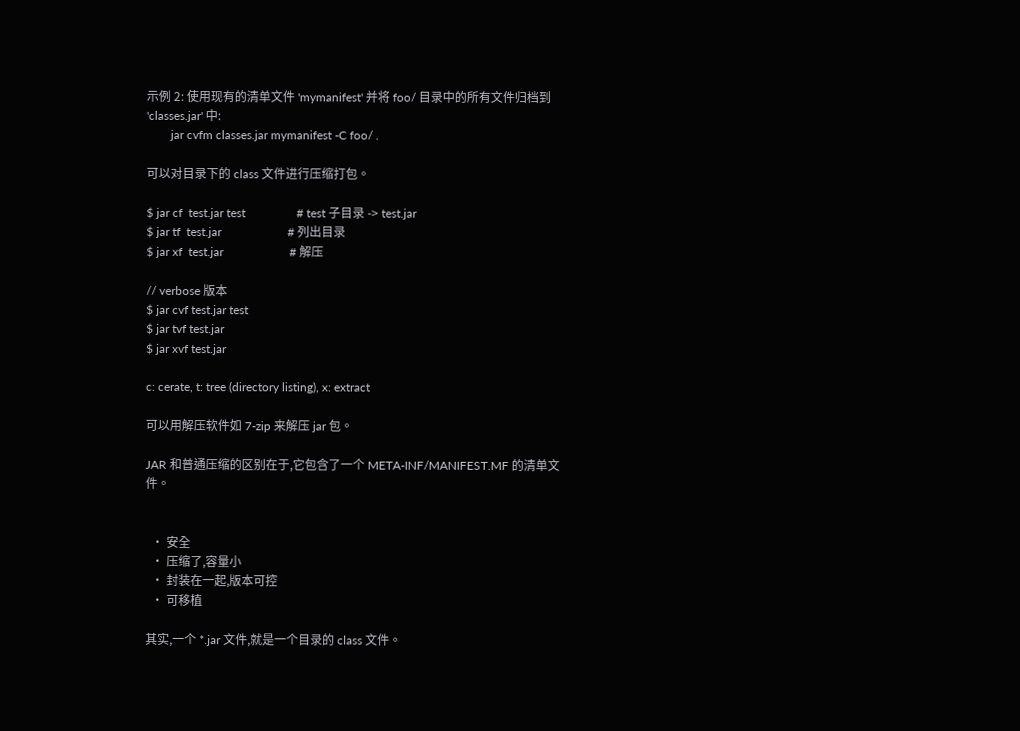示例 2: 使用现有的清单文件 'mymanifest' 并将 foo/ 目录中的所有文件归档到 'classes.jar' 中:
        jar cvfm classes.jar mymanifest -C foo/ .

可以对目录下的 class 文件进行压缩打包。

$ jar cf  test.jar test                 # test 子目录 -> test.jar
$ jar tf  test.jar                      # 列出目录
$ jar xf  test.jar                      # 解压

// verbose 版本
$ jar cvf test.jar test
$ jar tvf test.jar
$ jar xvf test.jar

c: cerate, t: tree (directory listing), x: extract

可以用解压软件如 7-zip 来解压 jar 包。

JAR 和普通压缩的区别在于,它包含了一个 META-INF/MANIFEST.MF 的清单文件。


  • 安全
  • 压缩了,容量小
  • 封装在一起,版本可控
  • 可移植

其实,一个 *.jar 文件,就是一个目录的 class 文件。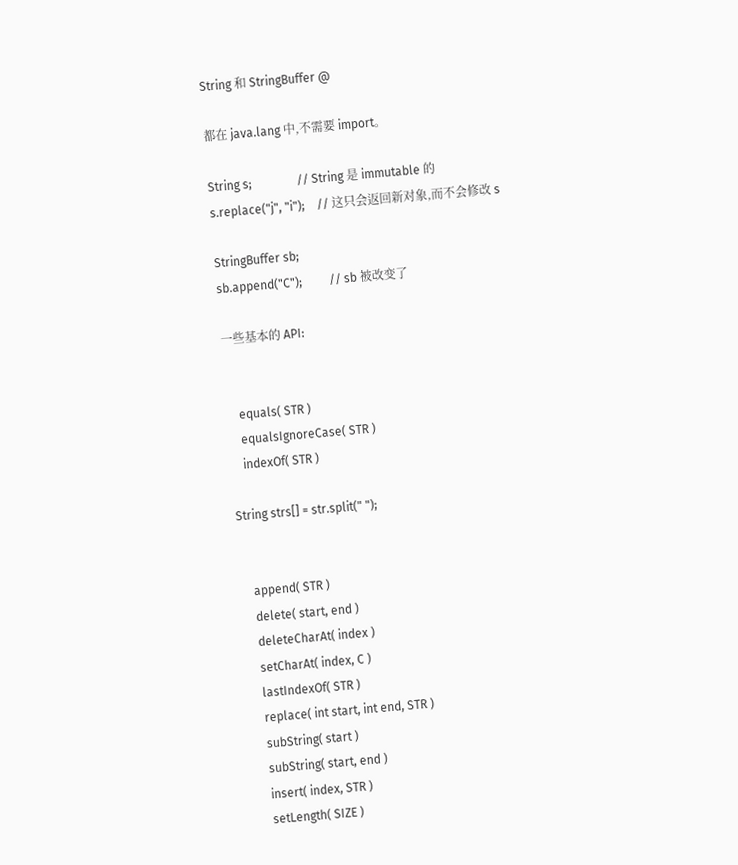String 和 StringBuffer @

都在 java.lang 中,不需要 import。

String s;               // String 是 immutable 的
s.replace("j", "i");    // 这只会返回新对象,而不会修改 s

StringBuffer sb;
sb.append("C");         // sb 被改变了

一些基本的 API:


    equals( STR )
    equalsIgnoreCase( STR )
    indexOf( STR )

String strs[] = str.split(" ");


    append( STR )
    delete( start, end )
    deleteCharAt( index )
    setCharAt( index, C )
    lastIndexOf( STR )
    replace( int start, int end, STR )
    subString( start )
    subString( start, end )
    insert( index, STR )
    setLength( SIZE )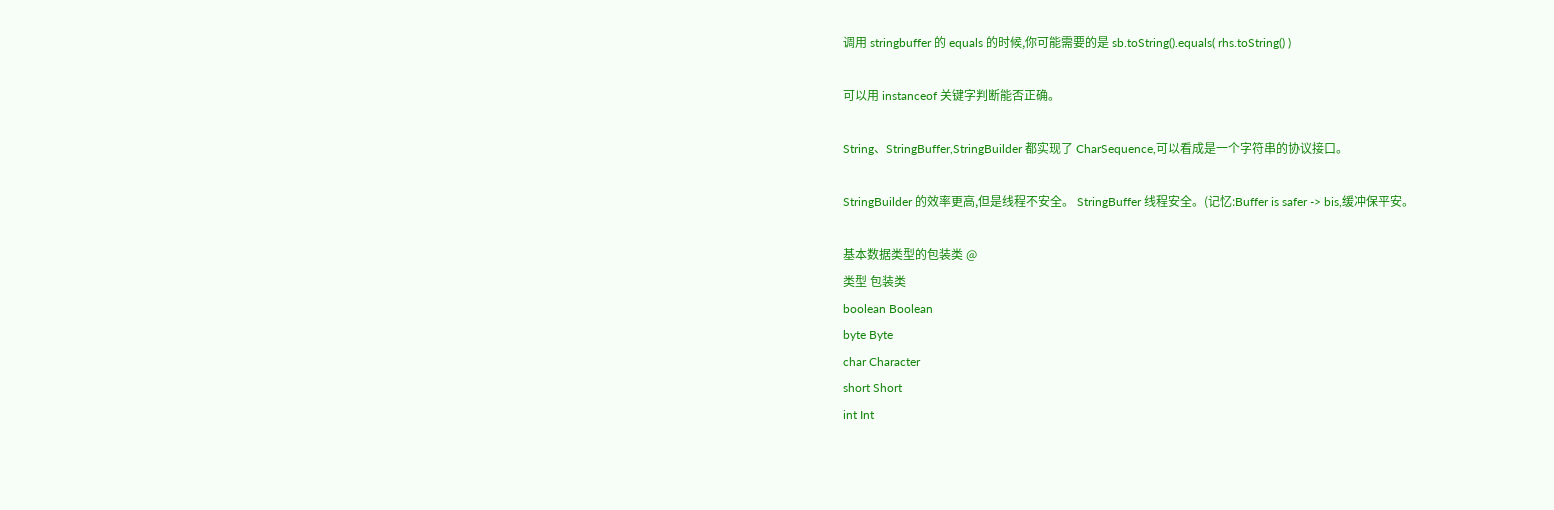调用 stringbuffer 的 equals 的时候,你可能需要的是 sb.toString().equals( rhs.toString() )

可以用 instanceof 关键字判断能否正确。

String、StringBuffer,StringBuilder 都实现了 CharSequence,可以看成是一个字符串的协议接口。

StringBuilder 的效率更高,但是线程不安全。 StringBuffer 线程安全。(记忆:Buffer is safer -> bis,缓冲保平安。

基本数据类型的包装类 @
类型 包装类
boolean Boolean
byte Byte
char Character
short Short
int Int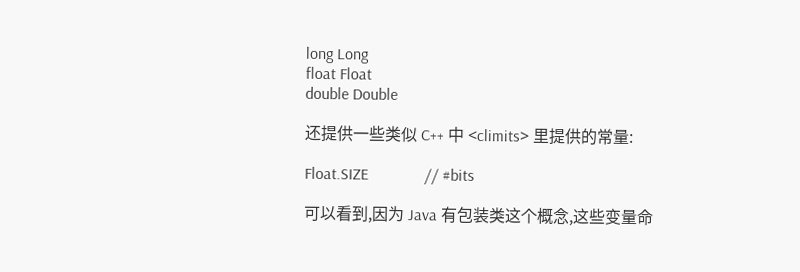long Long
float Float
double Double

还提供一些类似 C++ 中 <climits> 里提供的常量:

Float.SIZE              // #bits

可以看到,因为 Java 有包装类这个概念,这些变量命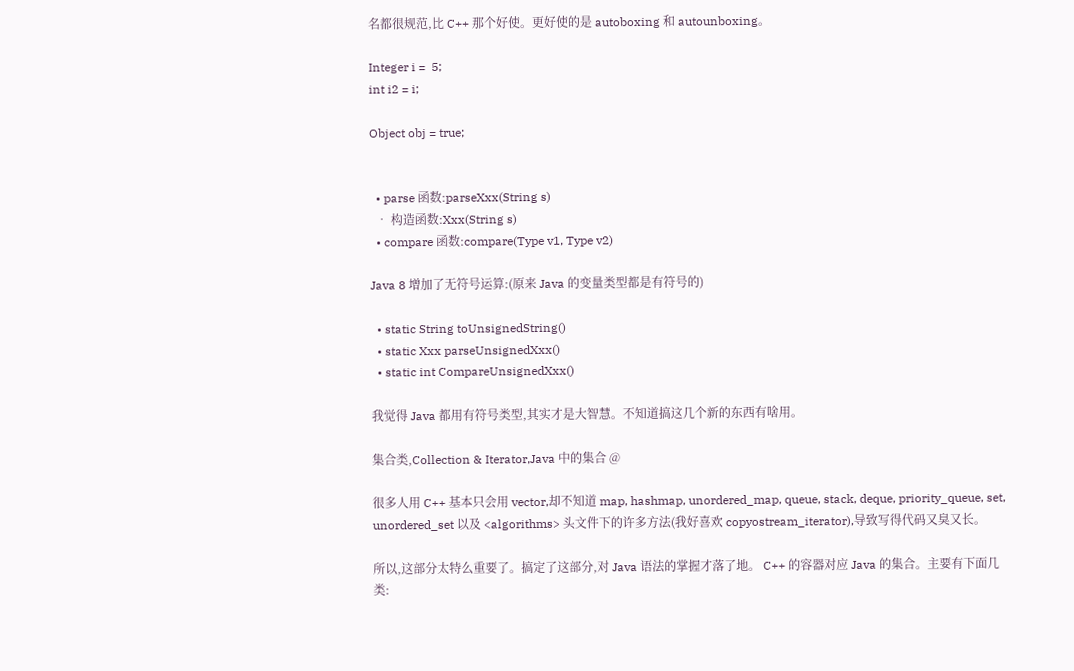名都很规范,比 C++ 那个好使。更好使的是 autoboxing 和 autounboxing。

Integer i =  5;
int i2 = i;

Object obj = true;


  • parse 函数:parseXxx(String s)
  • 构造函数:Xxx(String s)
  • compare 函数:compare(Type v1, Type v2)

Java 8 增加了无符号运算:(原来 Java 的变量类型都是有符号的)

  • static String toUnsignedString()
  • static Xxx parseUnsignedXxx()
  • static int CompareUnsignedXxx()

我觉得 Java 都用有符号类型,其实才是大智慧。不知道搞这几个新的东西有啥用。

集合类,Collection & Iterator,Java 中的集合 @

很多人用 C++ 基本只会用 vector,却不知道 map, hashmap, unordered_map, queue, stack, deque, priority_queue, set, unordered_set 以及 <algorithms> 头文件下的许多方法(我好喜欢 copyostream_iterator),导致写得代码又臭又长。

所以,这部分太特么重要了。搞定了这部分,对 Java 语法的掌握才落了地。 C++ 的容器对应 Java 的集合。主要有下面几类: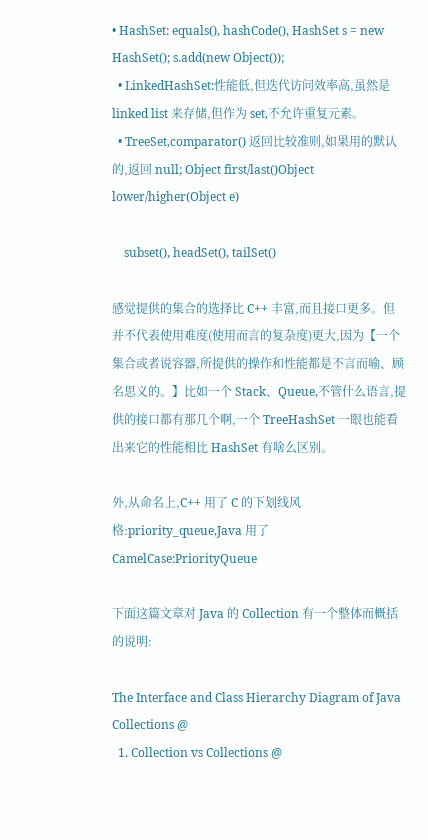• HashSet: equals(), hashCode(), HashSet s = new HashSet(); s.add(new Object());
  • LinkedHashSet:性能低,但迭代访问效率高,虽然是 linked list 来存储,但作为 set,不允许重复元素。
  • TreeSet,comparator() 返回比较准则,如果用的默认的,返回 null; Object first/last()Object lower/higher(Object e)

    subset(), headSet(), tailSet()

感觉提供的集合的选择比 C++ 丰富,而且接口更多。但并不代表使用难度(使用而言的复杂度)更大,因为【一个集合或者说容器,所提供的操作和性能都是不言而喻、顾名思义的。】比如一个 Stack、Queue,不管什么语言,提供的接口都有那几个啊,一个 TreeHashSet 一眼也能看出来它的性能相比 HashSet 有啥么区别。

外,从命名上,C++ 用了 C 的下划线风格:priority_queue,Java 用了 CamelCase:PriorityQueue

下面这篇文章对 Java 的 Collection 有一个整体而概括的说明:

The Interface and Class Hierarchy Diagram of Java Collections @
  1. Collection vs Collections @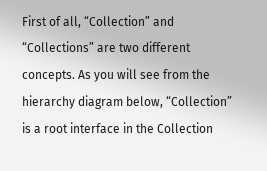First of all, “Collection” and “Collections” are two different concepts. As you will see from the hierarchy diagram below, “Collection” is a root interface in the Collection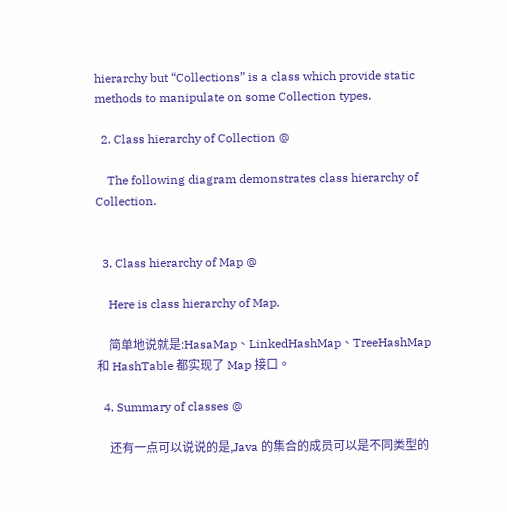hierarchy but “Collections” is a class which provide static methods to manipulate on some Collection types.

  2. Class hierarchy of Collection @

    The following diagram demonstrates class hierarchy of Collection.


  3. Class hierarchy of Map @

    Here is class hierarchy of Map.

    简单地说就是:HasaMap、LinkedHashMap、TreeHashMap 和 HashTable 都实现了 Map 接口。

  4. Summary of classes @

    还有一点可以说说的是,Java 的集合的成员可以是不同类型的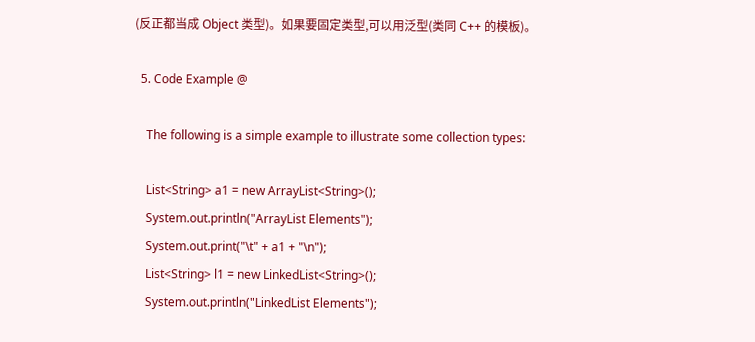(反正都当成 Object 类型)。如果要固定类型,可以用泛型(类同 C++ 的模板)。

  5. Code Example @

    The following is a simple example to illustrate some collection types:

    List<String> a1 = new ArrayList<String>();
    System.out.println("ArrayList Elements");
    System.out.print("\t" + a1 + "\n");
    List<String> l1 = new LinkedList<String>();
    System.out.println("LinkedList Elements");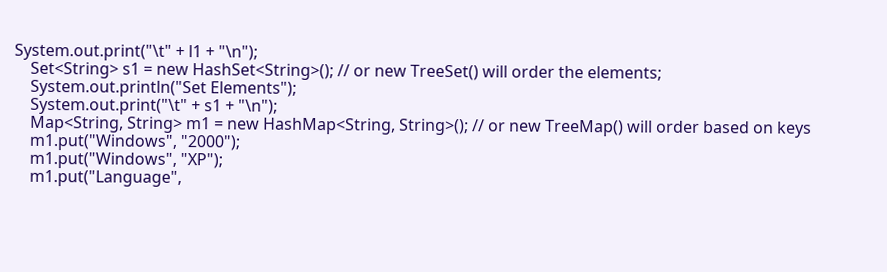System.out.print("\t" + l1 + "\n");
    Set<String> s1 = new HashSet<String>(); // or new TreeSet() will order the elements;
    System.out.println("Set Elements");
    System.out.print("\t" + s1 + "\n");
    Map<String, String> m1 = new HashMap<String, String>(); // or new TreeMap() will order based on keys
    m1.put("Windows", "2000");
    m1.put("Windows", "XP");
    m1.put("Language",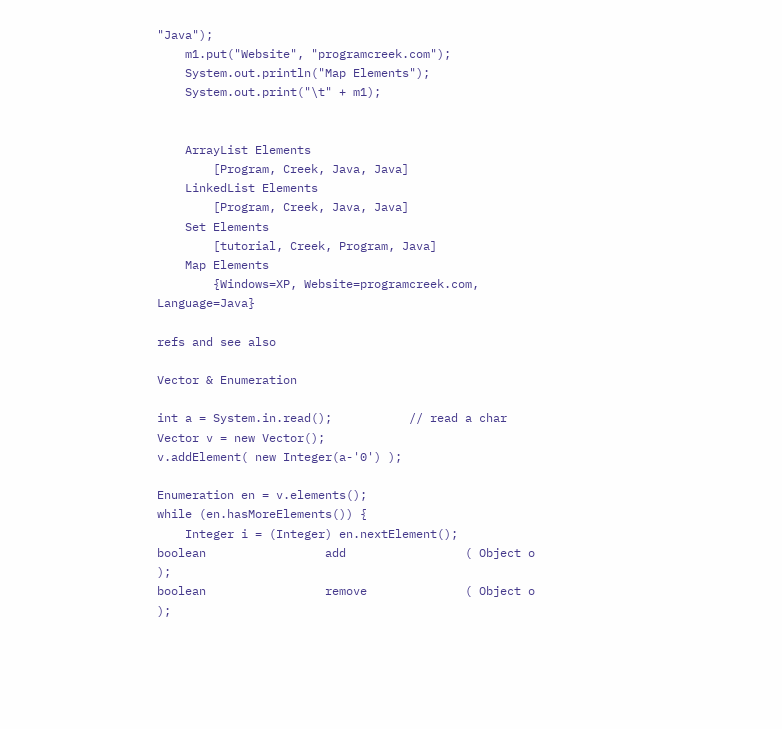"Java");
    m1.put("Website", "programcreek.com");
    System.out.println("Map Elements");
    System.out.print("\t" + m1);


    ArrayList Elements
        [Program, Creek, Java, Java]
    LinkedList Elements
        [Program, Creek, Java, Java]
    Set Elements
        [tutorial, Creek, Program, Java]
    Map Elements
        {Windows=XP, Website=programcreek.com, Language=Java}

refs and see also

Vector & Enumeration

int a = System.in.read();           // read a char
Vector v = new Vector();
v.addElement( new Integer(a-'0') );

Enumeration en = v.elements();
while (en.hasMoreElements()) {
    Integer i = (Integer) en.nextElement();
boolean                 add                 ( Object o );
boolean                 remove              ( Object o );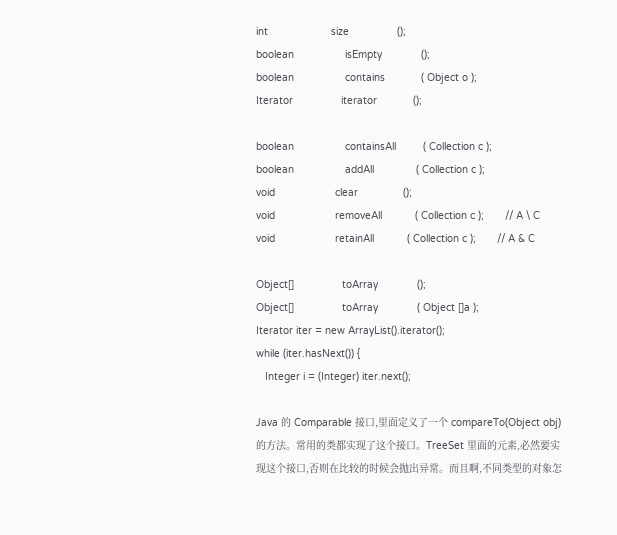int                     size                ();
boolean                 isEmpty             ();
boolean                 contains            ( Object o );
Iterator                iterator            ();

boolean                 containsAll         ( Collection c );
boolean                 addAll              ( Collection c );
void                    clear               ();
void                    removeAll           ( Collection c );       // A \ C
void                    retainAll           ( Collection c );       // A & C

Object[]                toArray             ();
Object[]                toArray             ( Object []a );
Iterator iter = new ArrayList().iterator();
while (iter.hasNext()) {
   Integer i = (Integer) iter.next();

Java 的 Comparable 接口,里面定义了一个 compareTo(Object obj) 的方法。常用的类都实现了这个接口。TreeSet 里面的元素,必然要实现这个接口,否则在比较的时候会抛出异常。而且啊,不同类型的对象怎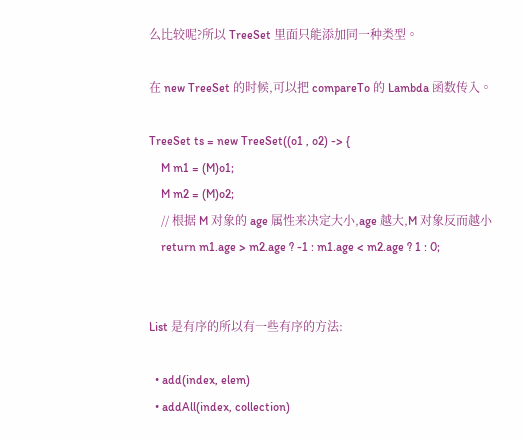么比较呢?所以 TreeSet 里面只能添加同一种类型。

在 new TreeSet 的时候,可以把 compareTo 的 Lambda 函数传入。

TreeSet ts = new TreeSet((o1 , o2) -> {
    M m1 = (M)o1;
    M m2 = (M)o2;
    // 根据 M 对象的 age 属性来决定大小,age 越大,M 对象反而越小
    return m1.age > m2.age ? -1 : m1.age < m2.age ? 1 : 0;


List 是有序的所以有一些有序的方法:

  • add(index, elem)
  • addAll(index, collection)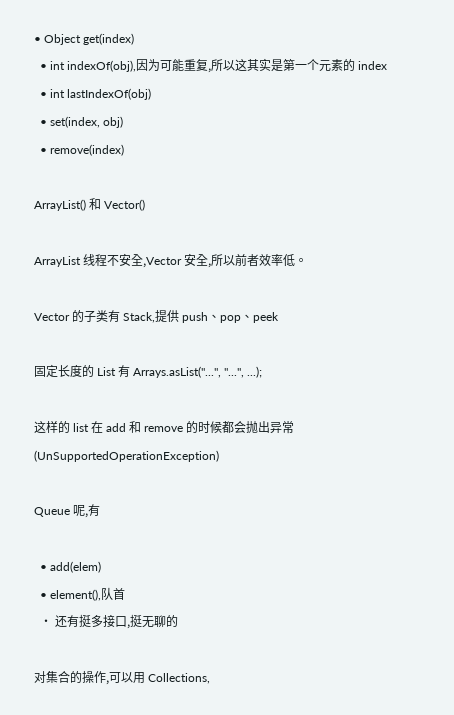• Object get(index)
  • int indexOf(obj),因为可能重复,所以这其实是第一个元素的 index
  • int lastIndexOf(obj)
  • set(index, obj)
  • remove(index)

ArrayList() 和 Vector()

ArrayList 线程不安全,Vector 安全,所以前者效率低。

Vector 的子类有 Stack,提供 push、pop、peek

固定长度的 List 有 Arrays.asList("...", "...", ...);

这样的 list 在 add 和 remove 的时候都会抛出异常(UnSupportedOperationException)

Queue 呢,有

  • add(elem)
  • element(),队首
  • 还有挺多接口,挺无聊的

对集合的操作,可以用 Collections,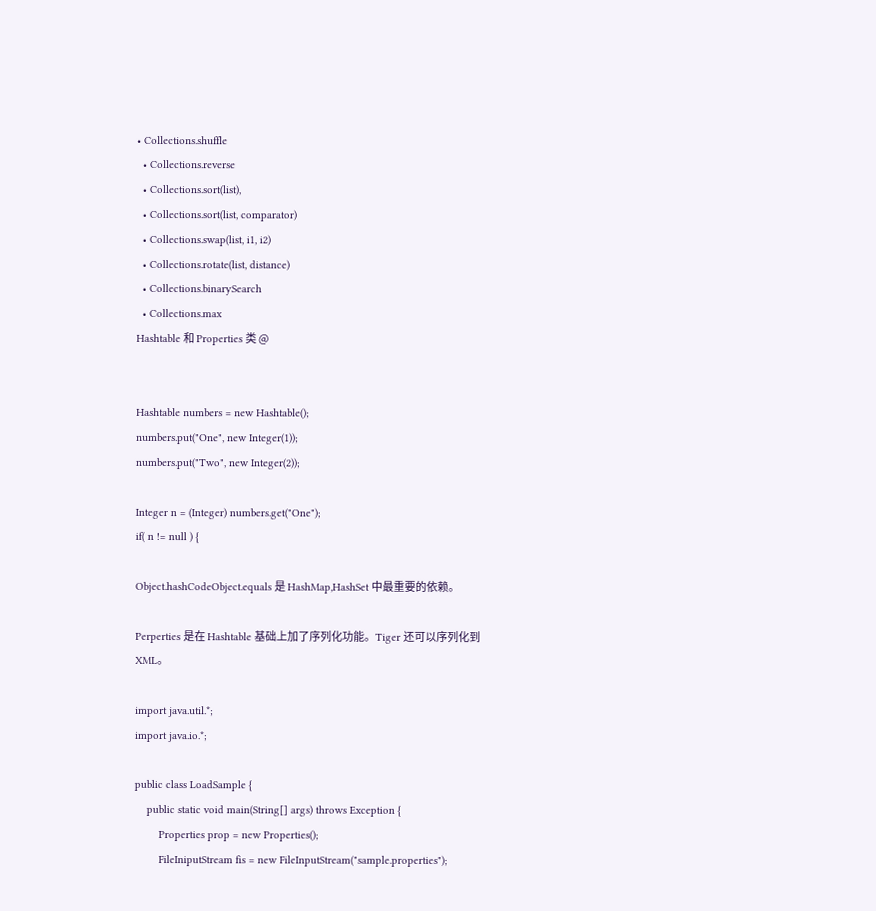• Collections.shuffle
  • Collections.reverse
  • Collections.sort(list),
  • Collections.sort(list, comparator)
  • Collections.swap(list, i1, i2)
  • Collections.rotate(list, distance)
  • Collections.binarySearch
  • Collections.max
Hashtable 和 Properties 类 @


Hashtable numbers = new Hashtable();
numbers.put("One", new Integer(1));
numbers.put("Two", new Integer(2));

Integer n = (Integer) numbers.get("One");
if( n != null ) {

Object.hashCodeObject.equals 是 HashMap,HashSet 中最重要的依赖。

Perperties 是在 Hashtable 基础上加了序列化功能。Tiger 还可以序列化到 XML。

import java.util.*;
import java.io.*;

public class LoadSample {
    public static void main(String[] args) throws Exception {
        Properties prop = new Properties();
        FileIniputStream fis = new FileInputStream("sample.properties");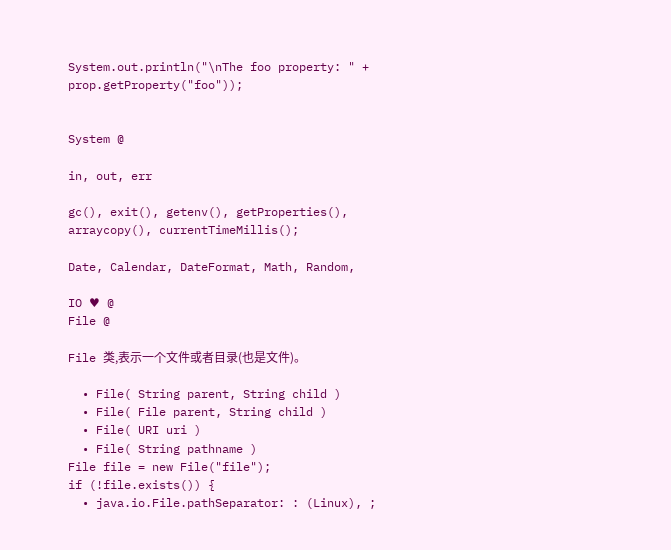System.out.println("\nThe foo property: " + prop.getProperty("foo"));


System @

in, out, err

gc(), exit(), getenv(), getProperties(), arraycopy(), currentTimeMillis();

Date, Calendar, DateFormat, Math, Random,

IO ♥ @
File @

File 类,表示一个文件或者目录(也是文件)。

  • File( String parent, String child )
  • File( File parent, String child )
  • File( URI uri )
  • File( String pathname )
File file = new File("file");
if (!file.exists()) {
  • java.io.File.pathSeparator: : (Linux), ;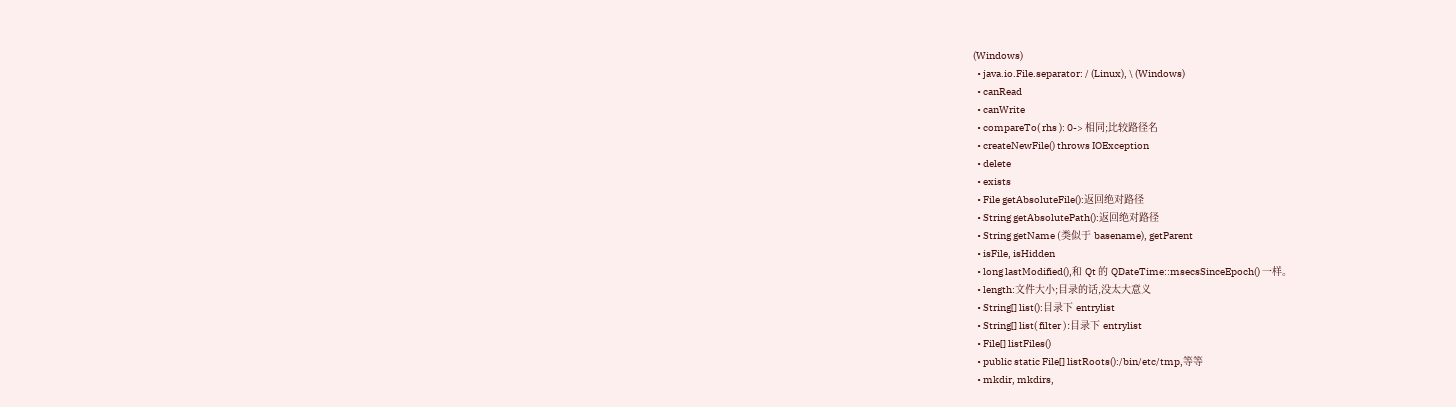(Windows)
  • java.io.File.separator: / (Linux), \ (Windows)
  • canRead
  • canWrite
  • compareTo( rhs ): 0-> 相同;比较路径名
  • createNewFile() throws IOException
  • delete
  • exists
  • File getAbsoluteFile():返回绝对路径
  • String getAbsolutePath():返回绝对路径
  • String getName (类似于 basename), getParent
  • isFile, isHidden
  • long lastModified(),和 Qt 的 QDateTime::msecsSinceEpoch() 一样。
  • length:文件大小;目录的话,没太大意义
  • String[] list():目录下 entrylist
  • String[] list( filter ):目录下 entrylist
  • File[] listFiles()
  • public static File[] listRoots():/bin/etc/tmp,等等
  • mkdir, mkdirs,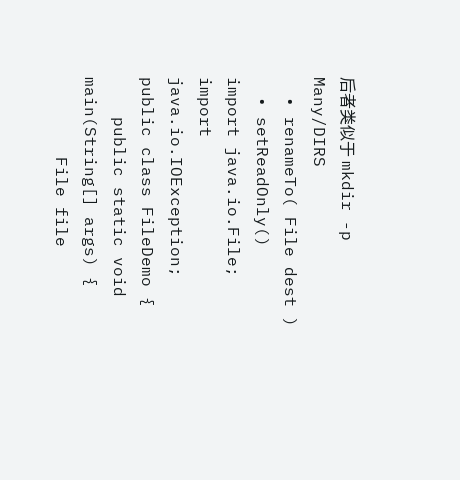后者类似于 mkdir -p Many/DIRS
  • renameTo( File dest )
  • setReadOnly()
import java.io.File;
import java.io.IOException;
public class FileDemo {
    public static void main(String[] args) {
        File file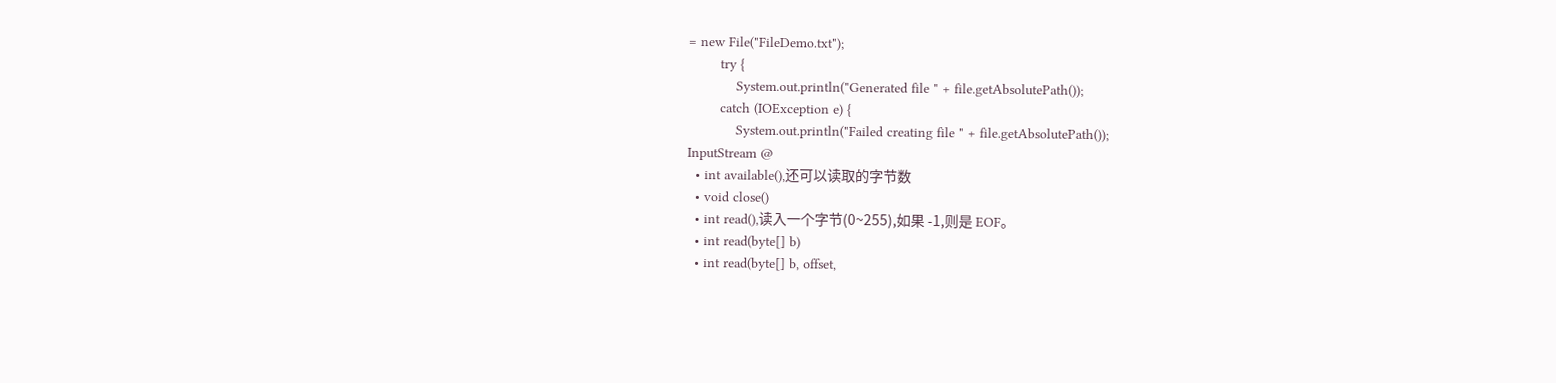= new File("FileDemo.txt");
        try {
            System.out.println("Generated file " + file.getAbsolutePath());
        catch (IOException e) {
            System.out.println("Failed creating file " + file.getAbsolutePath());
InputStream @
  • int available(),还可以读取的字节数
  • void close()
  • int read(),读入一个字节(0~255),如果 -1,则是 EOF。
  • int read(byte[] b)
  • int read(byte[] b, offset,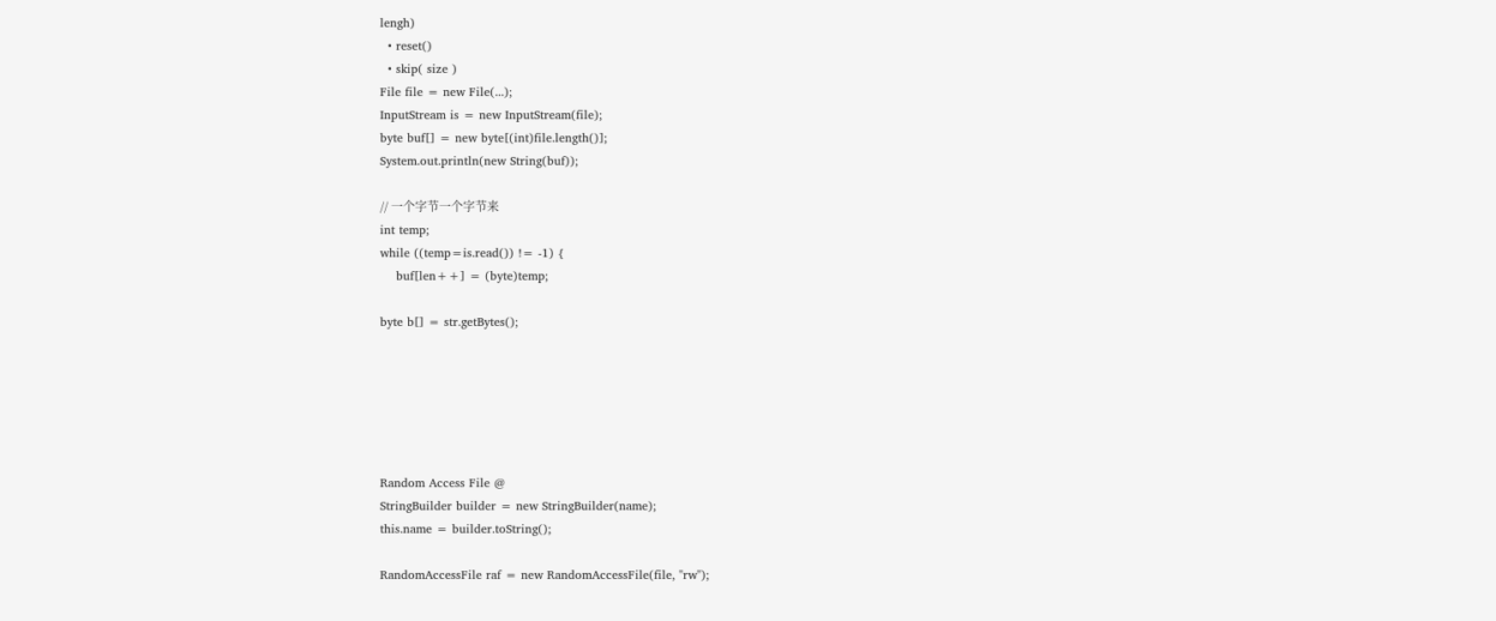lengh)
  • reset()
  • skip( size )
File file = new File(...);
InputStream is = new InputStream(file);
byte buf[] = new byte[(int)file.length()];
System.out.println(new String(buf));

// 一个字节一个字节来
int temp;
while ((temp=is.read()) != -1) {
    buf[len++] = (byte)temp;

byte b[] = str.getBytes();






Random Access File @
StringBuilder builder = new StringBuilder(name);
this.name = builder.toString();

RandomAccessFile raf = new RandomAccessFile(file, "rw");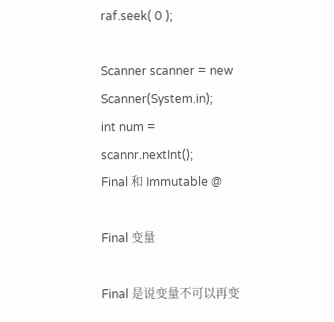raf.seek( 0 );

Scanner scanner = new Scanner(System.in);
int num = scannr.nextInt();
Final 和 Immutable @

Final 变量

Final 是说变量不可以再变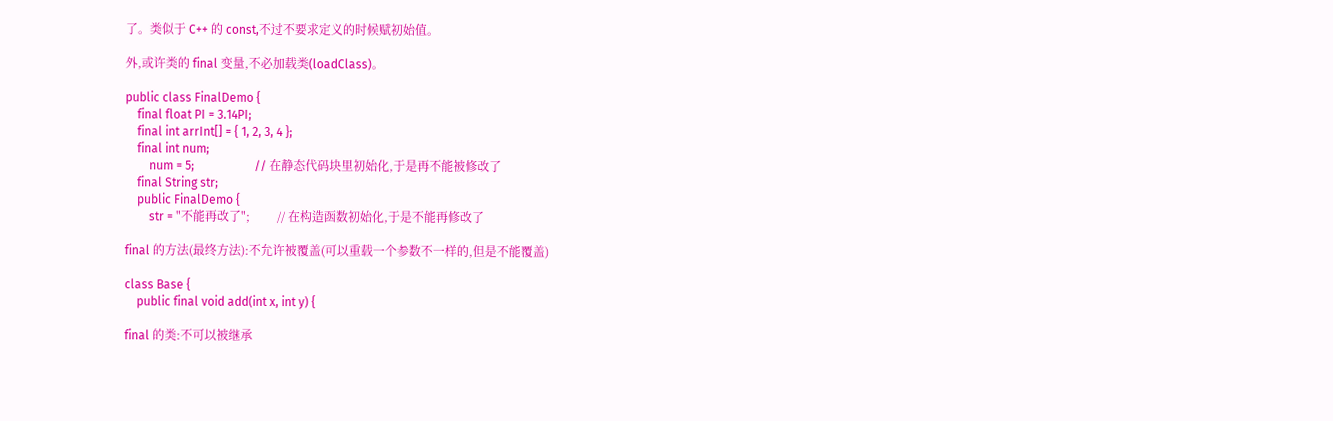了。类似于 C++ 的 const,不过不要求定义的时候赋初始值。

外,或许类的 final 变量,不必加载类(loadClass)。

public class FinalDemo {
    final float PI = 3.14PI;
    final int arrInt[] = { 1, 2, 3, 4 };
    final int num;
        num = 5;                    // 在静态代码块里初始化,于是再不能被修改了
    final String str;
    public FinalDemo {
        str = "不能再改了";         // 在构造函数初始化,于是不能再修改了

final 的方法(最终方法):不允许被覆盖(可以重载一个参数不一样的,但是不能覆盖)

class Base {
    public final void add(int x, int y) {

final 的类:不可以被继承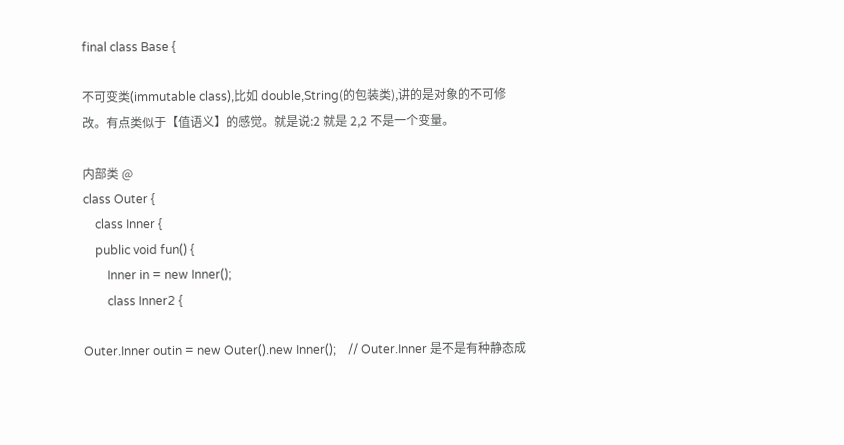final class Base {

不可变类(immutable class),比如 double,String(的包装类),讲的是对象的不可修改。有点类似于【值语义】的感觉。就是说:2 就是 2,2 不是一个变量。

内部类 @
class Outer {
    class Inner {
    public void fun() {
        Inner in = new Inner();
        class Inner2 {

Outer.Inner outin = new Outer().new Inner();    // Outer.Inner 是不是有种静态成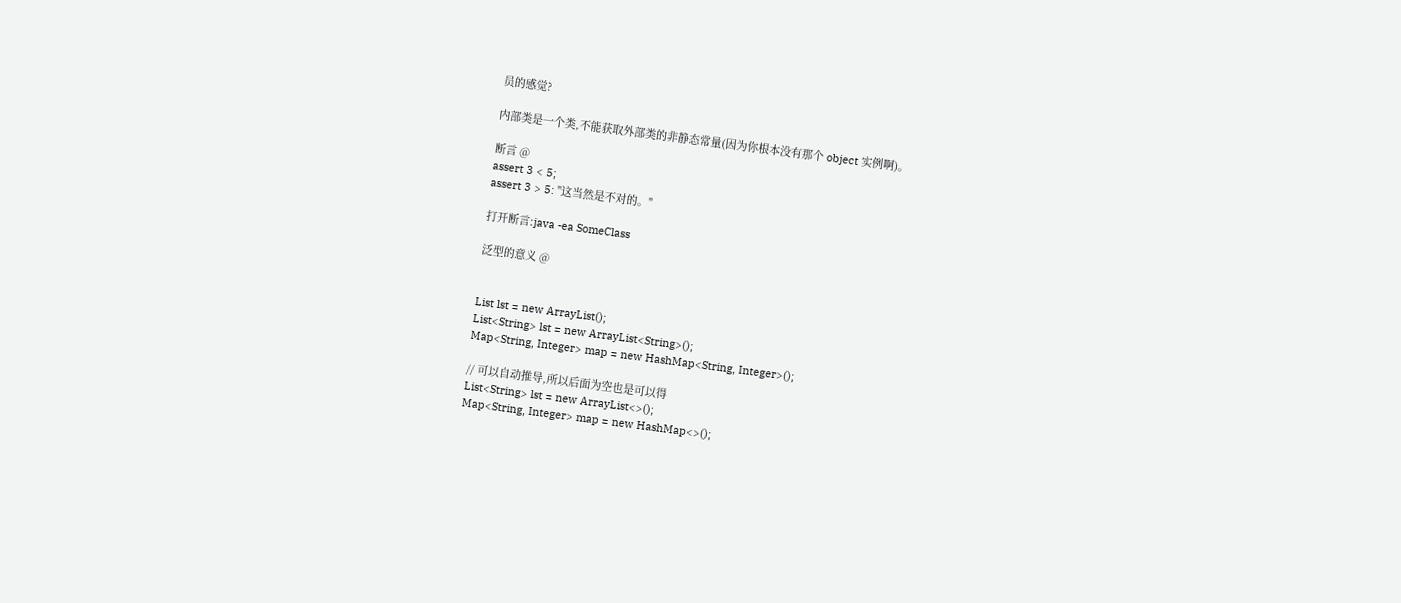员的感觉?

内部类是一个类,不能获取外部类的非静态常量(因为你根本没有那个 object 实例啊)。

断言 @
assert 3 < 5;
assert 3 > 5: "这当然是不对的。"

打开断言:java -ea SomeClass

泛型的意义 @


List lst = new ArrayList();
List<String> lst = new ArrayList<String>();
Map<String, Integer> map = new HashMap<String, Integer>();

// 可以自动推导,所以后面为空也是可以得
List<String> lst = new ArrayList<>();
Map<String, Integer> map = new HashMap<>();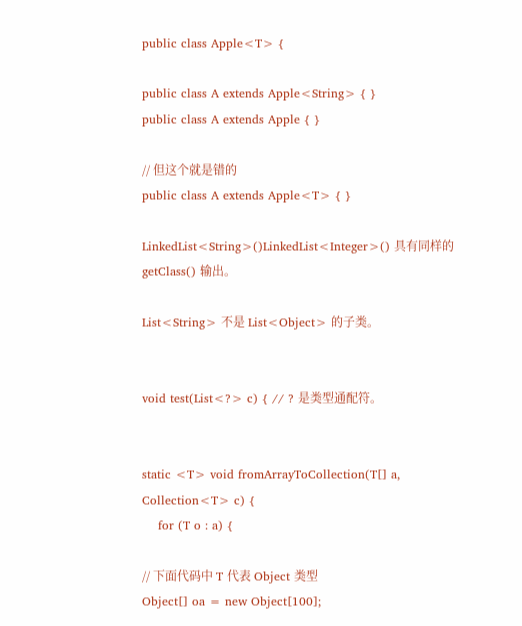public class Apple<T> {

public class A extends Apple<String> { }
public class A extends Apple { }

// 但这个就是错的
public class A extends Apple<T> { }

LinkedList<String>()LinkedList<Integer>() 具有同样的 getClass() 输出。

List<String> 不是 List<Object> 的子类。


void test(List<?> c) { // ? 是类型通配符。


static <T> void fromArrayToCollection(T[] a, Collection<T> c) {
    for (T o : a) {

// 下面代码中 T 代表 Object 类型
Object[] oa = new Object[100];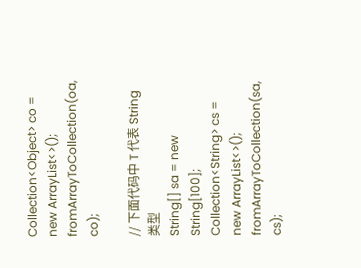Collection<Object> co = new ArrayList<>();
fromArrayToCollection(oa, co);

// 下面代码中 T 代表 String 类型
String[] sa = new String[100];
Collection<String> cs = new ArrayList<>();
fromArrayToCollection(sa, cs);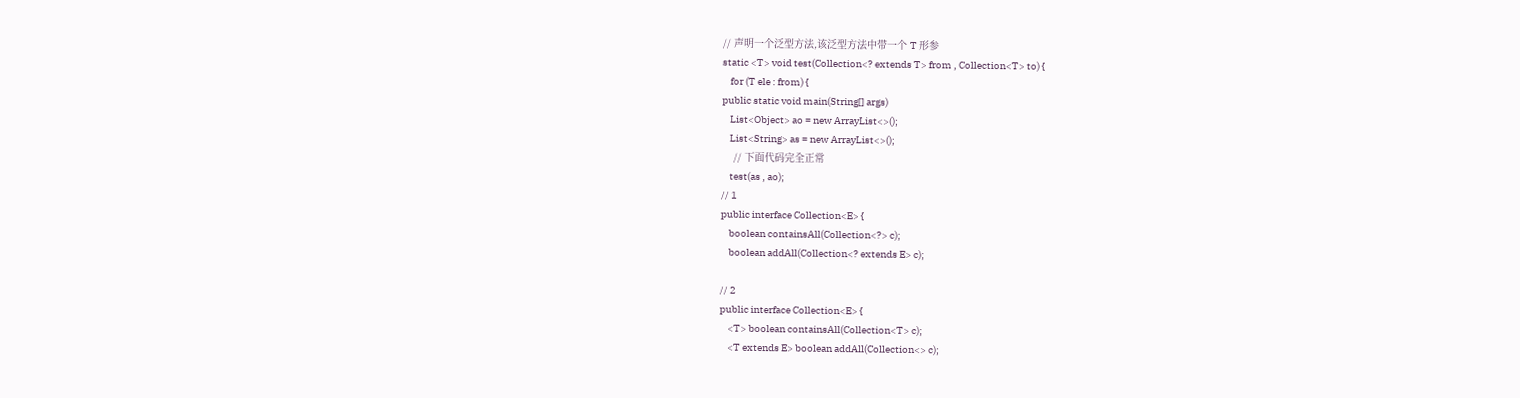// 声明一个泛型方法,该泛型方法中带一个 T 形参
static <T> void test(Collection<? extends T> from , Collection<T> to) {
    for (T ele : from) {
public static void main(String[] args)
    List<Object> ao = new ArrayList<>();
    List<String> as = new ArrayList<>();
    // 下面代码完全正常
    test(as , ao);
// 1
public interface Collection<E> {
    boolean containsAll(Collection<?> c);
    boolean addAll(Collection<? extends E> c);

// 2
public interface Collection<E> {
    <T> boolean containsAll(Collection<T> c);
    <T extends E> boolean addAll(Collection<> c);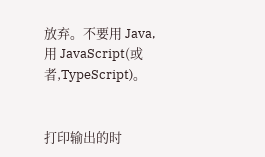放弃。不要用 Java,用 JavaScript(或者,TypeScript)。


打印输出的时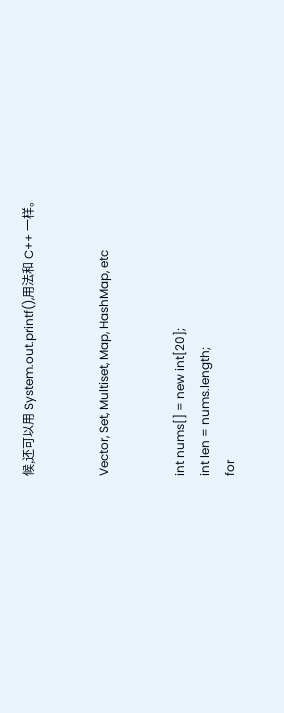候,还可以用 System.out.printf(),用法和 C++ 一样。


Vector, Set, Multiset, Map, HashMap, etc


int nums[] = new int[20];
int len = nums.length;
for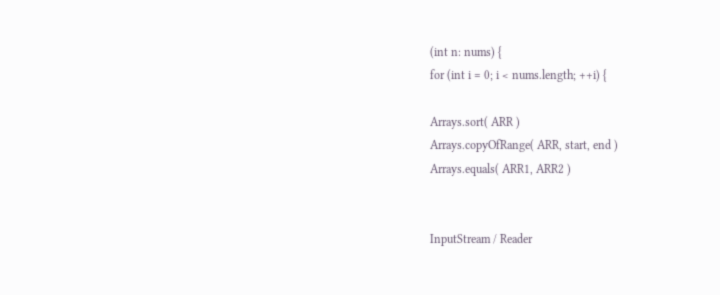(int n: nums) {
for (int i = 0; i < nums.length; ++i) {

Arrays.sort( ARR )
Arrays.copyOfRange( ARR, start, end )
Arrays.equals( ARR1, ARR2 )


InputStream / Reader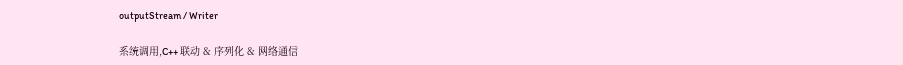outputStream / Writer

系统调用,C++ 联动 & 序列化 & 网络通信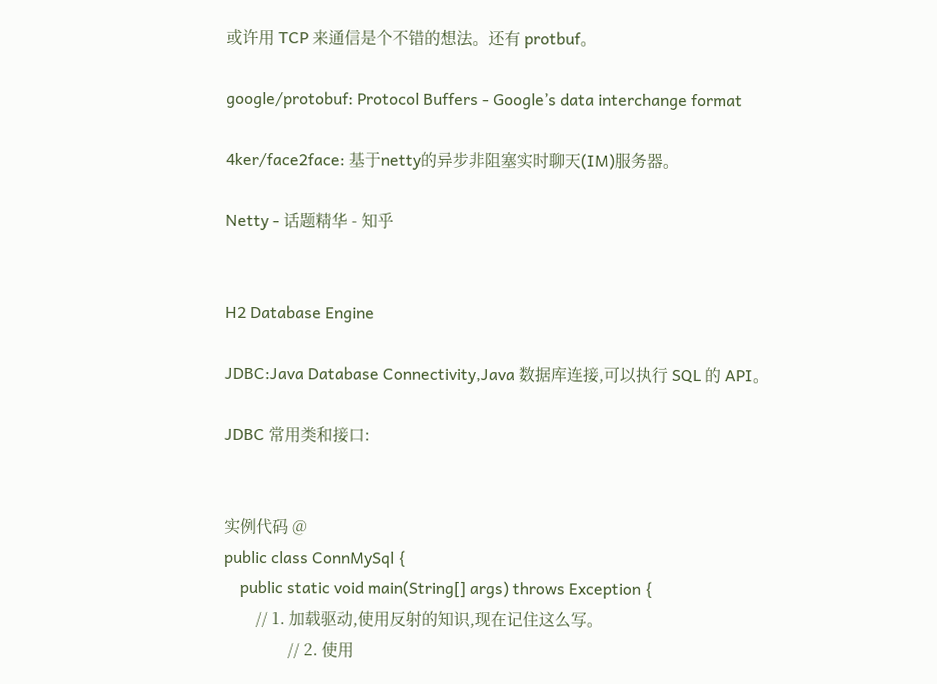或许用 TCP 来通信是个不错的想法。还有 protbuf。

google/protobuf: Protocol Buffers - Google’s data interchange format

4ker/face2face: 基于netty的异步非阻塞实时聊天(IM)服务器。

Netty - 话题精华 - 知乎


H2 Database Engine

JDBC:Java Database Connectivity,Java 数据库连接,可以执行 SQL 的 API。

JDBC 常用类和接口:


实例代码 @
public class ConnMySql {
    public static void main(String[] args) throws Exception {
        // 1. 加载驱动,使用反射的知识,现在记住这么写。
                // 2. 使用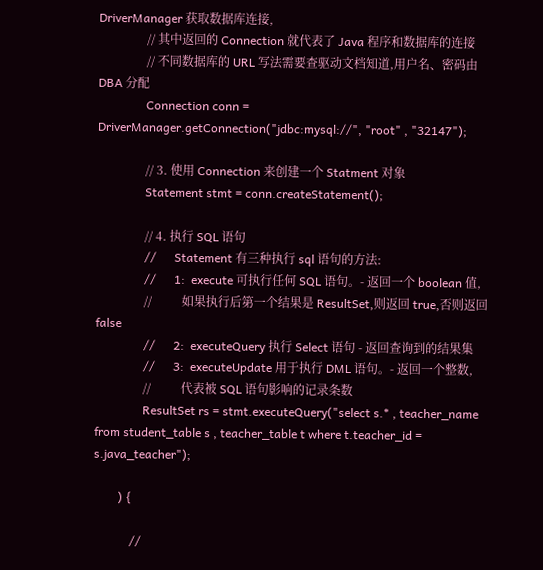DriverManager 获取数据库连接,
                // 其中返回的 Connection 就代表了 Java 程序和数据库的连接
                // 不同数据库的 URL 写法需要查驱动文档知道,用户名、密码由 DBA 分配
                Connection conn = DriverManager.getConnection("jdbc:mysql://", "root" , "32147");

                // 3. 使用 Connection 来创建一个 Statment 对象
                Statement stmt = conn.createStatement();

                // 4. 执行 SQL 语句
                //      Statement 有三种执行 sql 语句的方法:
                //      1:  execute 可执行任何 SQL 语句。- 返回一个 boolean 值,
                //          如果执行后第一个结果是 ResultSet,则返回 true,否则返回 false
                //      2:  executeQuery 执行 Select 语句 - 返回查询到的结果集
                //      3:  executeUpdate 用于执行 DML 语句。- 返回一个整数,
                //          代表被 SQL 语句影响的记录条数
                ResultSet rs = stmt.executeQuery("select s.* , teacher_name from student_table s , teacher_table t where t.teacher_id = s.java_teacher");

        ) {

            //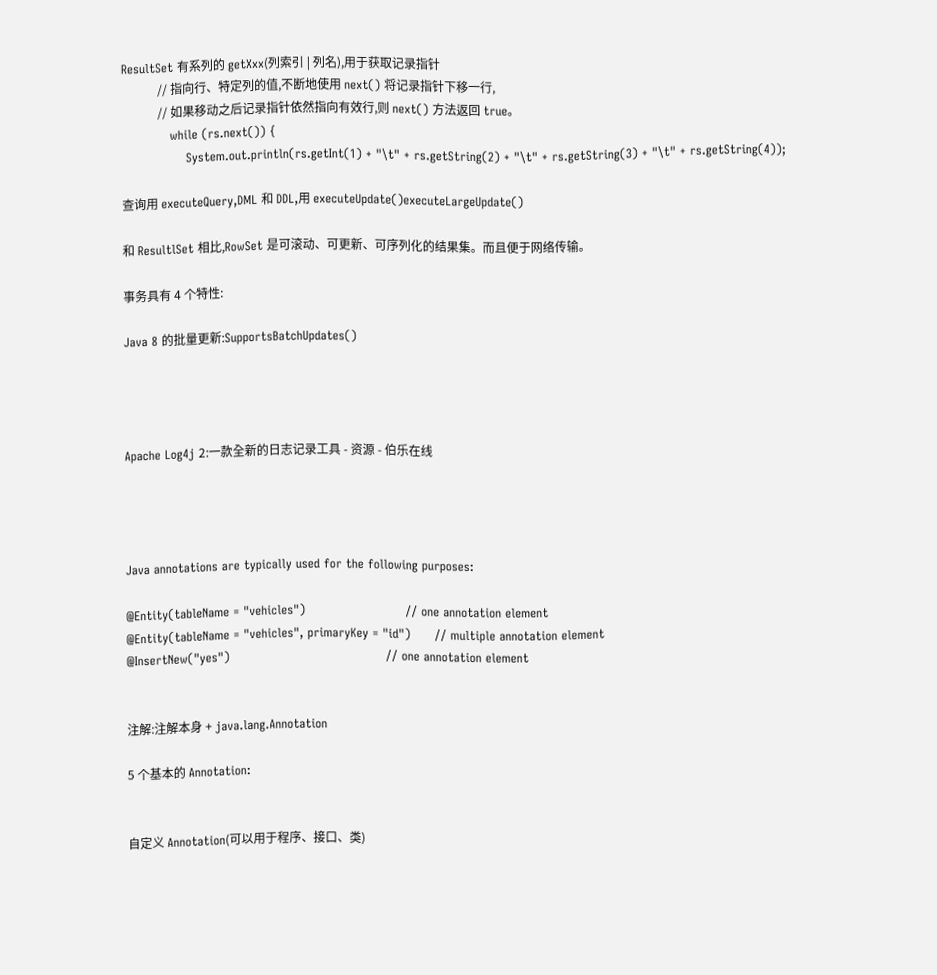ResultSet 有系列的 getXxx(列索引 | 列名),用于获取记录指针
            // 指向行、特定列的值,不断地使用 next() 将记录指针下移一行,
            // 如果移动之后记录指针依然指向有效行,则 next() 方法返回 true。
            while (rs.next()) {
                System.out.println(rs.getInt(1) + "\t" + rs.getString(2) + "\t" + rs.getString(3) + "\t" + rs.getString(4));

查询用 executeQuery,DML 和 DDL,用 executeUpdate()executeLargeUpdate()

和 ResultlSet 相比,RowSet 是可滚动、可更新、可序列化的结果集。而且便于网络传输。

事务具有 4 个特性:

Java 8 的批量更新:SupportsBatchUpdates()




Apache Log4j 2:一款全新的日志记录工具 - 资源 - 伯乐在线




Java annotations are typically used for the following purposes:

@Entity(tableName = "vehicles")                         // one annotation element
@Entity(tableName = "vehicles", primaryKey = "id")      // multiple annotation element
@InsertNew("yes")                                       // one annotation element


注解:注解本身 + java.lang.Annotation

5 个基本的 Annotation:


自定义 Annotation(可以用于程序、接口、类)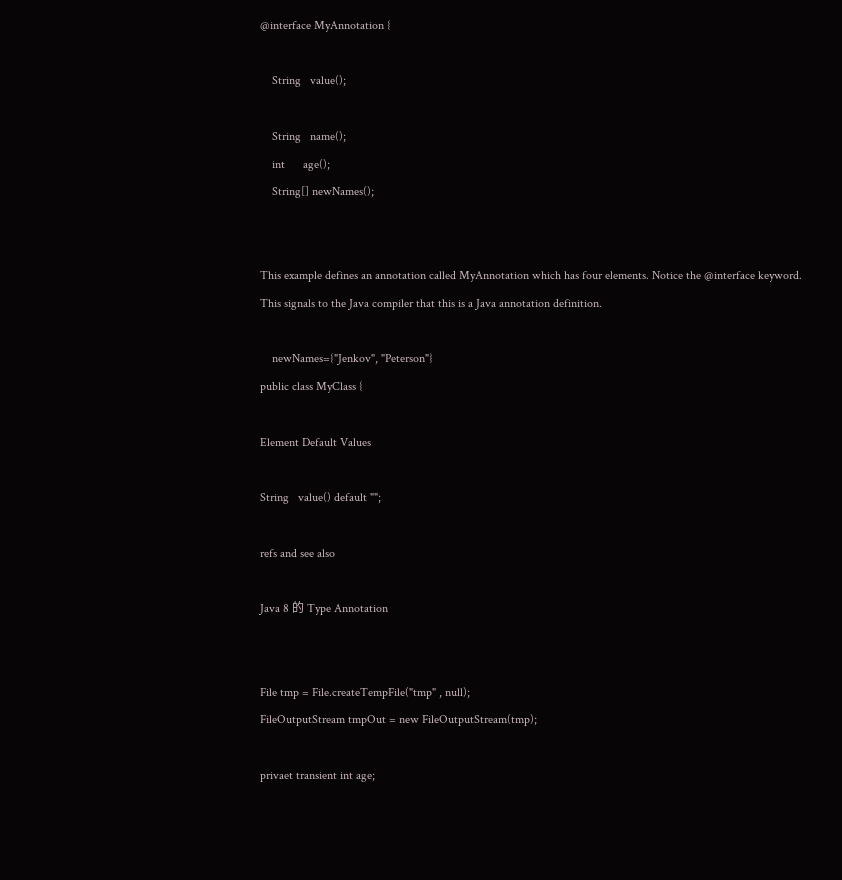@interface MyAnnotation {

    String   value();

    String   name();
    int      age();
    String[] newNames();


This example defines an annotation called MyAnnotation which has four elements. Notice the @interface keyword. This signals to the Java compiler that this is a Java annotation definition.

    newNames={"Jenkov", "Peterson"}
public class MyClass {

Element Default Values

String   value() default "";

refs and see also

Java 8 的 Type Annotation


File tmp = File.createTempFile("tmp" , null);
FileOutputStream tmpOut = new FileOutputStream(tmp);

privaet transient int age;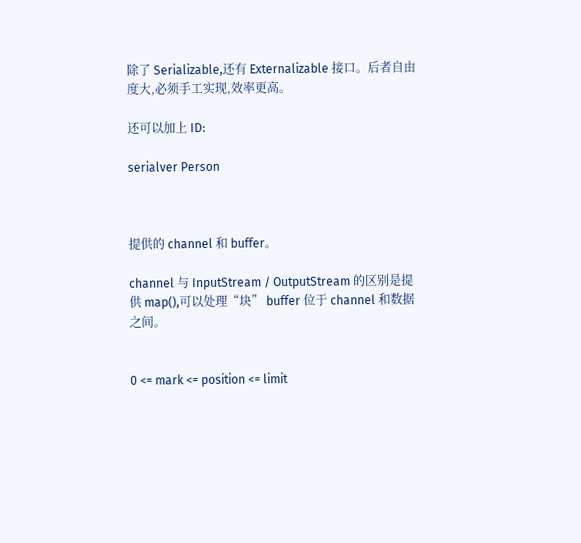除了 Serializable,还有 Externalizable 接口。后者自由度大,必须手工实现,效率更高。

还可以加上 ID:

serialver Person



提供的 channel 和 buffer。

channel 与 InputStream / OutputStream 的区别是提供 map(),可以处理“块” buffer 位于 channel 和数据之间。


0 <= mark <= position <= limit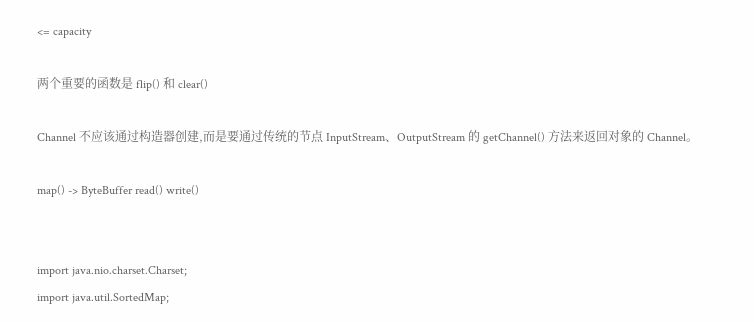<= capacity

两个重要的函数是 flip() 和 clear()

Channel 不应该通过构造器创建,而是要通过传统的节点 InputStream、OutputStream 的 getChannel() 方法来返回对象的 Channel。

map() -> ByteBuffer read() write()


import java.nio.charset.Charset;
import java.util.SortedMap;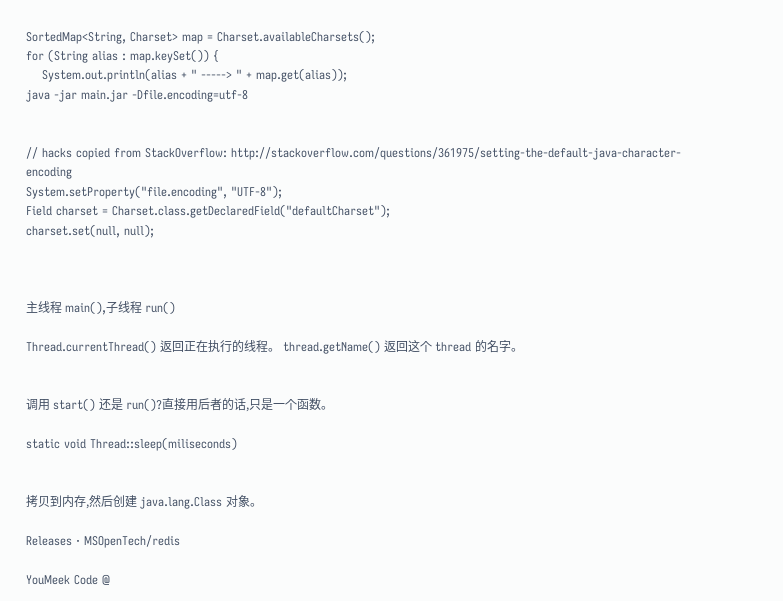SortedMap<String, Charset> map = Charset.availableCharsets();
for (String alias : map.keySet()) {
    System.out.println(alias + " -----> " + map.get(alias));
java -jar main.jar -Dfile.encoding=utf-8


// hacks copied from StackOverflow: http://stackoverflow.com/questions/361975/setting-the-default-java-character-encoding
System.setProperty("file.encoding", "UTF-8");
Field charset = Charset.class.getDeclaredField("defaultCharset");
charset.set(null, null);



主线程 main(),子线程 run()

Thread.currentThread() 返回正在执行的线程。 thread.getName() 返回这个 thread 的名字。


调用 start() 还是 run()?直接用后者的话,只是一个函数。

static void Thread::sleep(miliseconds)


拷贝到内存,然后创建 java.lang.Class 对象。

Releases · MSOpenTech/redis

YouMeek Code @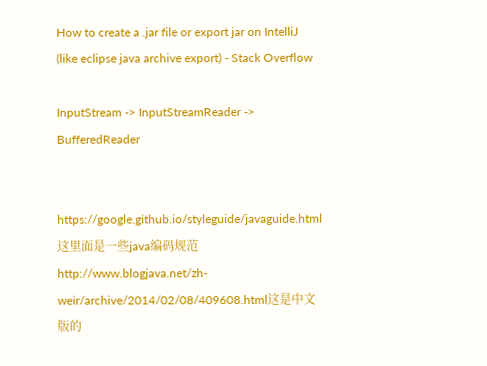How to create a .jar file or export jar on IntelliJ (like eclipse java archive export) - Stack Overflow

InputStream -> InputStreamReader -> BufferedReader


https://google.github.io/styleguide/javaguide.html 这里面是一些java编码规范 http://www.blogjava.net/zh-weir/archive/2014/02/08/409608.html这是中文版的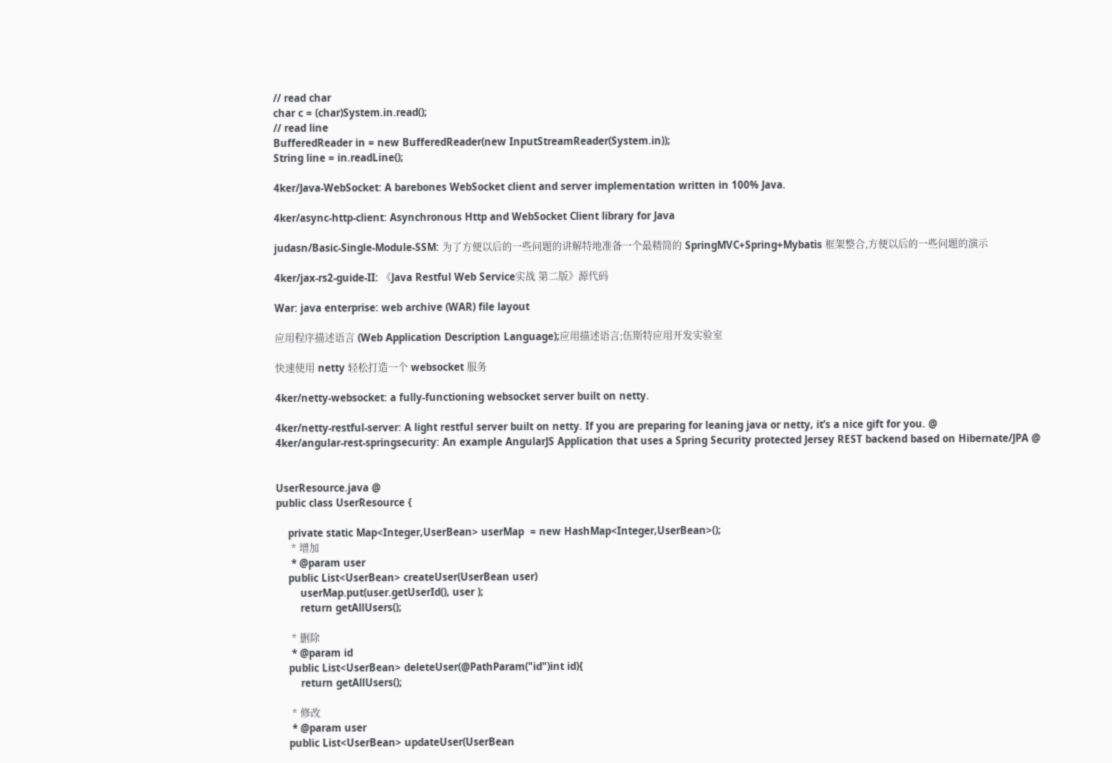// read char
char c = (char)System.in.read();
// read line
BufferedReader in = new BufferedReader(new InputStreamReader(System.in));
String line = in.readLine();

4ker/Java-WebSocket: A barebones WebSocket client and server implementation written in 100% Java.

4ker/async-http-client: Asynchronous Http and WebSocket Client library for Java

judasn/Basic-Single-Module-SSM: 为了方便以后的一些问题的讲解特地准备一个最精简的 SpringMVC+Spring+Mybatis 框架整合,方便以后的一些问题的演示

4ker/jax-rs2-guide-II: 《Java Restful Web Service实战 第二版》源代码

War: java enterprise: web archive (WAR) file layout

应用程序描述语言 (Web Application Description Language);应用描述语言;伍斯特应用开发实验室

快速使用 netty 轻松打造一个 websocket 服务

4ker/netty-websocket: a fully-functioning websocket server built on netty.

4ker/netty-restful-server: A light restful server built on netty. If you are preparing for leaning java or netty, it’s a nice gift for you. @
4ker/angular-rest-springsecurity: An example AngularJS Application that uses a Spring Security protected Jersey REST backend based on Hibernate/JPA @


UserResource.java @
public class UserResource {

    private static Map<Integer,UserBean> userMap  = new HashMap<Integer,UserBean>();
     * 增加
     * @param user
    public List<UserBean> createUser(UserBean user)
        userMap.put(user.getUserId(), user );
        return getAllUsers();

     * 删除
     * @param id
    public List<UserBean> deleteUser(@PathParam("id")int id){
        return getAllUsers();

     * 修改
     * @param user
    public List<UserBean> updateUser(UserBean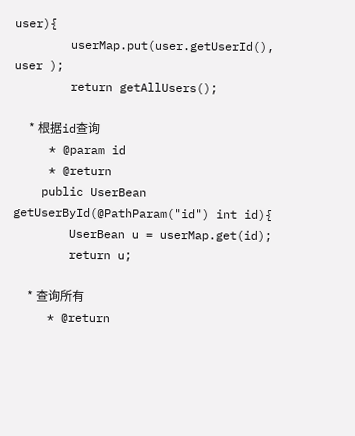user){
        userMap.put(user.getUserId(), user );
        return getAllUsers();

     * 根据id查询
     * @param id
     * @return
    public UserBean getUserById(@PathParam("id") int id){
        UserBean u = userMap.get(id);
        return u;

     * 查询所有
     * @return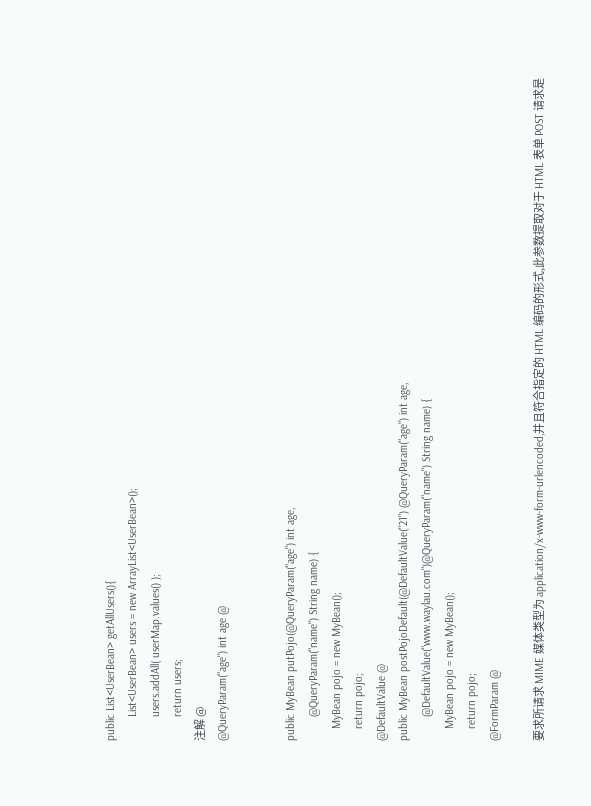public List<UserBean> getAllUsers(){
        List<UserBean> users = new ArrayList<UserBean>();
        users.addAll( userMap.values() );
        return users;
注解 @
@QueryParam("age") int age @


public MyBean putPojo(@QueryParam("age") int age,
        @QueryParam("name") String name) {
    MyBean pojo = new MyBean();
    return pojo;
@DefaultValue @
public MyBean postPojoDefault(@DefaultValue("21") @QueryParam("age") int age,
        @DefaultValue("www.waylau.com")@QueryParam("name") String name) {
    MyBean pojo = new MyBean();
    return pojo;
@FormParam @

要求所请求 MIME 媒体类型为 application/x-www-form-urlencoded,并且符合指定的 HTML 编码的形式,此参数提取对于 HTML 表单 POST 请求是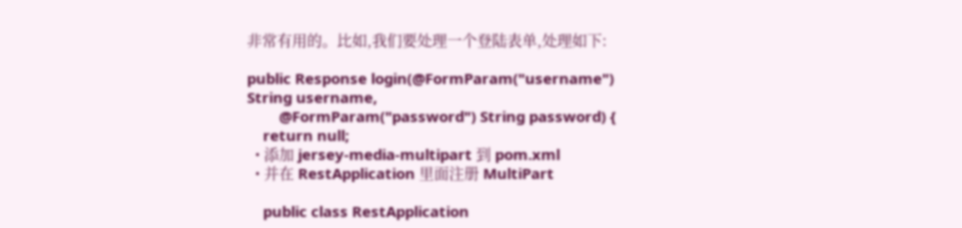非常有用的。比如,我们要处理一个登陆表单,处理如下:

public Response login(@FormParam("username") String username,
        @FormParam("password") String password) {
    return null;
  • 添加 jersey-media-multipart 到 pom.xml
  • 并在 RestApplication 里面注册 MultiPart

    public class RestApplication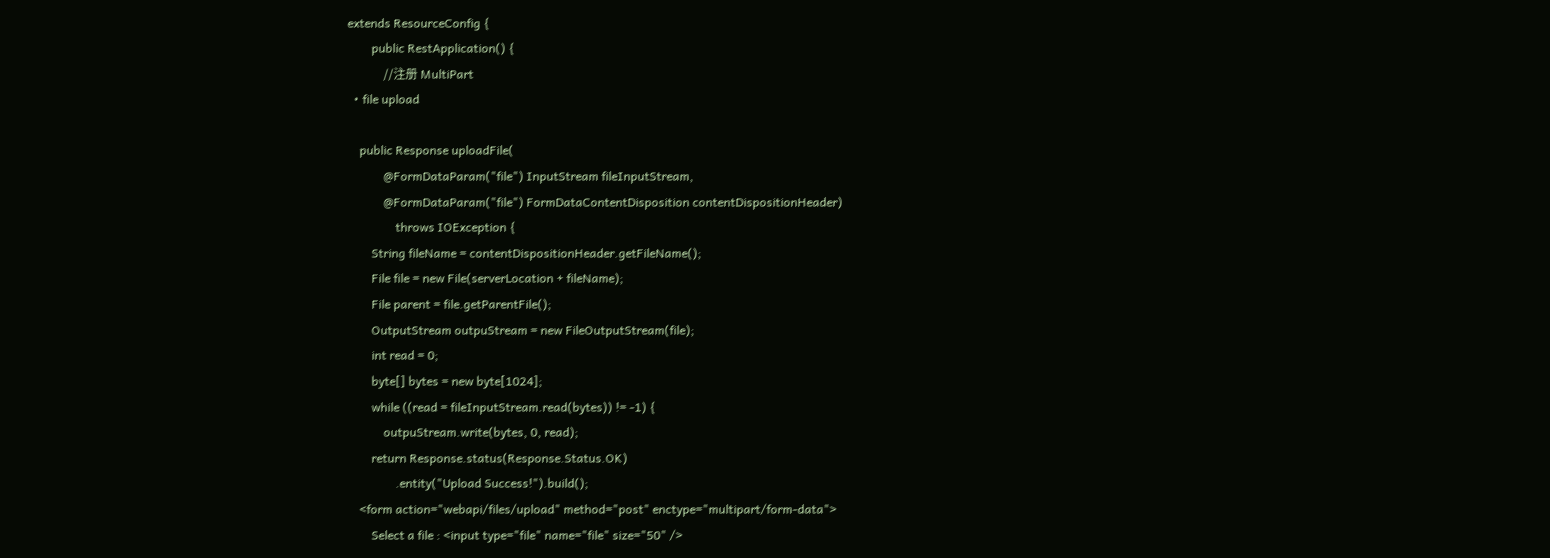extends ResourceConfig {
        public RestApplication() {
            //注册 MultiPart
  • file upload

    public Response uploadFile(
            @FormDataParam("file") InputStream fileInputStream,
            @FormDataParam("file") FormDataContentDisposition contentDispositionHeader)
                throws IOException {
        String fileName = contentDispositionHeader.getFileName();
        File file = new File(serverLocation + fileName);
        File parent = file.getParentFile();
        OutputStream outpuStream = new FileOutputStream(file);
        int read = 0;
        byte[] bytes = new byte[1024];
        while ((read = fileInputStream.read(bytes)) != -1) {
            outpuStream.write(bytes, 0, read);
        return Response.status(Response.Status.OK)
                .entity("Upload Success!").build();
    <form action="webapi/files/upload" method="post" enctype="multipart/form-data">
        Select a file : <input type="file" name="file" size="50" />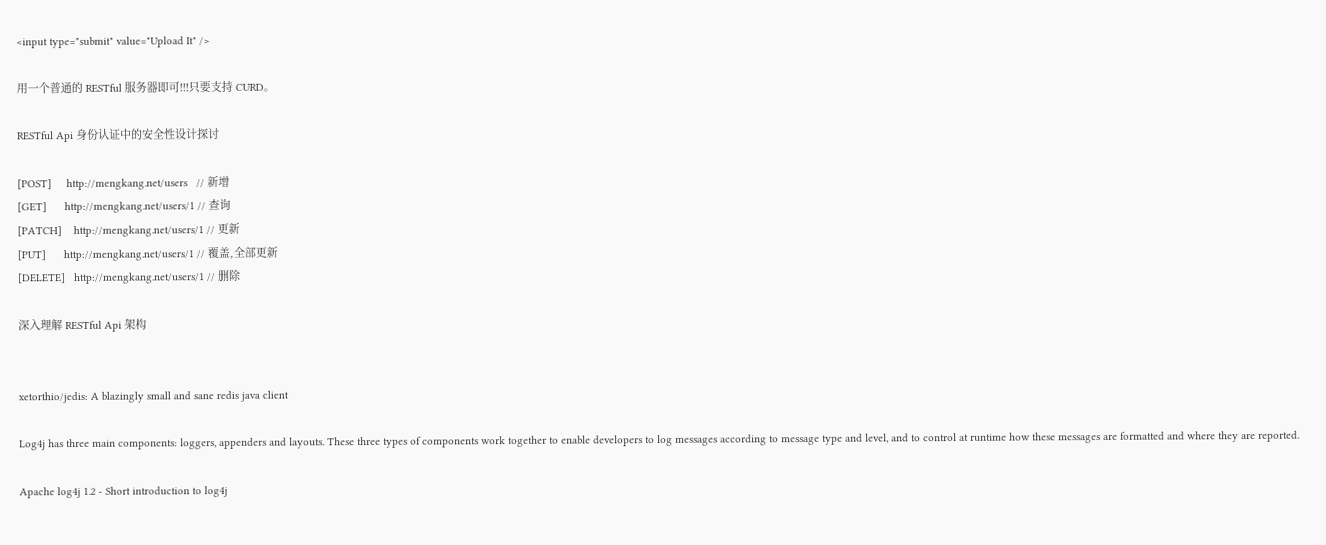<input type="submit" value="Upload It" />

用一个普通的 RESTful 服务器即可!!!只要支持 CURD。

RESTful Api 身份认证中的安全性设计探讨

[POST]     http://mengkang.net/users   // 新增
[GET]      http://mengkang.net/users/1 // 查询
[PATCH]    http://mengkang.net/users/1 // 更新
[PUT]      http://mengkang.net/users/1 // 覆盖,全部更新
[DELETE]   http://mengkang.net/users/1 // 删除

深入理解 RESTful Api 架构


xetorthio/jedis: A blazingly small and sane redis java client

Log4j has three main components: loggers, appenders and layouts. These three types of components work together to enable developers to log messages according to message type and level, and to control at runtime how these messages are formatted and where they are reported.

Apache log4j 1.2 - Short introduction to log4j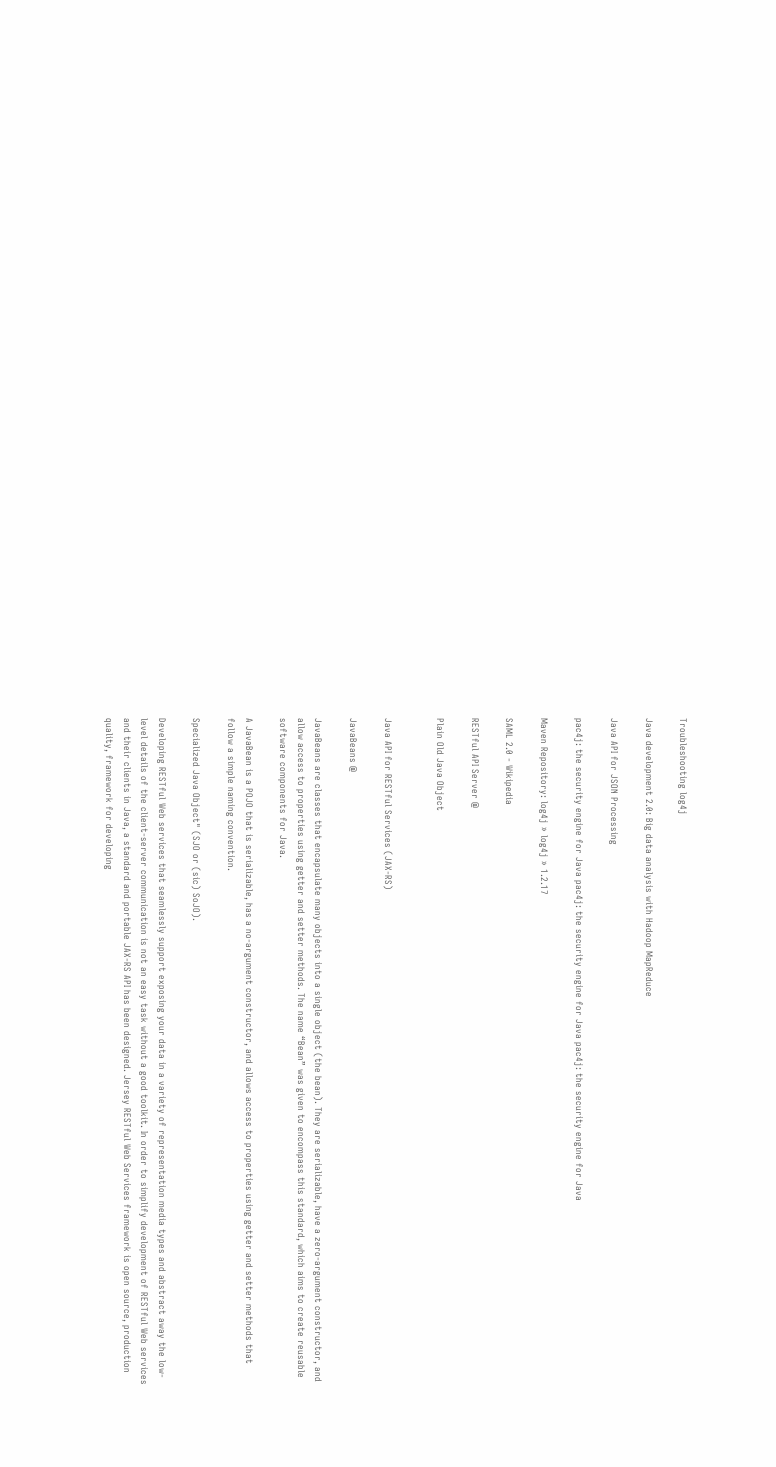Troubleshooting log4j

Java development 2.0: Big data analysis with Hadoop MapReduce

Java API for JSON Processing

pac4j: the security engine for Java pac4j: the security engine for Java pac4j: the security engine for Java

Maven Repository: log4j » log4j » 1.2.17

SAML 2.0 - Wikipedia

RESTful API Server @

Plain Old Java Object


Java API for RESTful Services (JAX-RS)

JavaBeans @

JavaBeans are classes that encapsulate many objects into a single object (the bean). They are serializable, have a zero-argument constructor, and allow access to properties using getter and setter methods. The name “Bean” was given to encompass this standard, which aims to create reusable software components for Java.

A JavaBean is a POJO that is serializable, has a no-argument constructor, and allows access to properties using getter and setter methods that follow a simple naming convention.

Specialized Java Object" (SJO or (sic) SoJO).

Developing RESTful Web services that seamlessly support exposing your data in a variety of representation media types and abstract away the low-level details of the client-server communication is not an easy task without a good toolkit. In order to simplify development of RESTful Web services and their clients in Java, a standard and portable JAX-RS API has been designed. Jersey RESTful Web Services framework is open source, production quality, framework for developing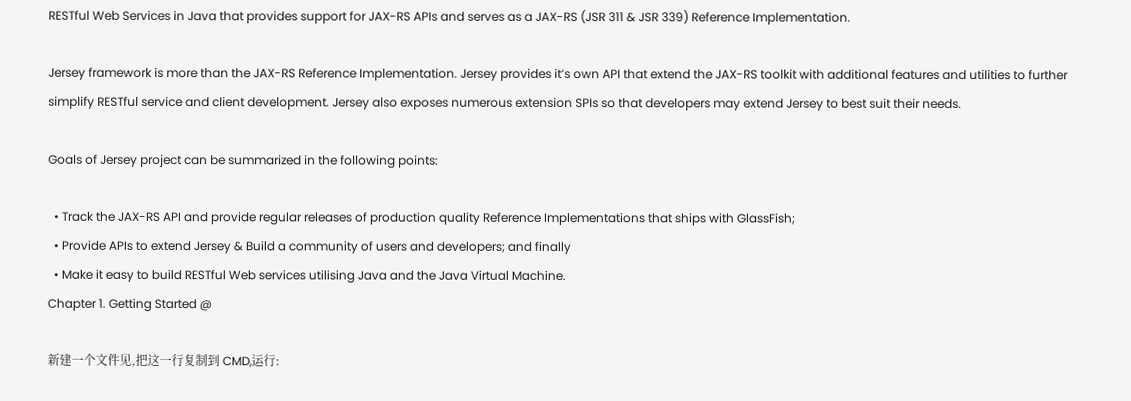RESTful Web Services in Java that provides support for JAX-RS APIs and serves as a JAX-RS (JSR 311 & JSR 339) Reference Implementation.

Jersey framework is more than the JAX-RS Reference Implementation. Jersey provides it’s own API that extend the JAX-RS toolkit with additional features and utilities to further simplify RESTful service and client development. Jersey also exposes numerous extension SPIs so that developers may extend Jersey to best suit their needs.

Goals of Jersey project can be summarized in the following points:

  • Track the JAX-RS API and provide regular releases of production quality Reference Implementations that ships with GlassFish;
  • Provide APIs to extend Jersey & Build a community of users and developers; and finally
  • Make it easy to build RESTful Web services utilising Java and the Java Virtual Machine.
Chapter 1. Getting Started @

新建一个文件见,把这一行复制到 CMD,运行: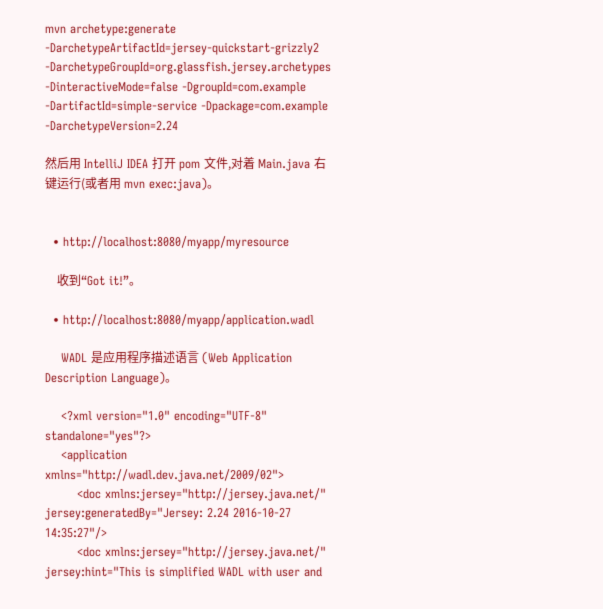mvn archetype:generate -DarchetypeArtifactId=jersey-quickstart-grizzly2 -DarchetypeGroupId=org.glassfish.jersey.archetypes -DinteractiveMode=false -DgroupId=com.example -DartifactId=simple-service -Dpackage=com.example -DarchetypeVersion=2.24

然后用 IntelliJ IDEA 打开 pom 文件,对着 Main.java 右键运行(或者用 mvn exec:java)。


  • http://localhost:8080/myapp/myresource

    收到“Got it!”。

  • http://localhost:8080/myapp/application.wadl

    WADL 是应用程序描述语言 (Web Application Description Language)。

    <?xml version="1.0" encoding="UTF-8" standalone="yes"?>
    <application xmlns="http://wadl.dev.java.net/2009/02">
        <doc xmlns:jersey="http://jersey.java.net/" jersey:generatedBy="Jersey: 2.24 2016-10-27 14:35:27"/>
        <doc xmlns:jersey="http://jersey.java.net/" jersey:hint="This is simplified WADL with user and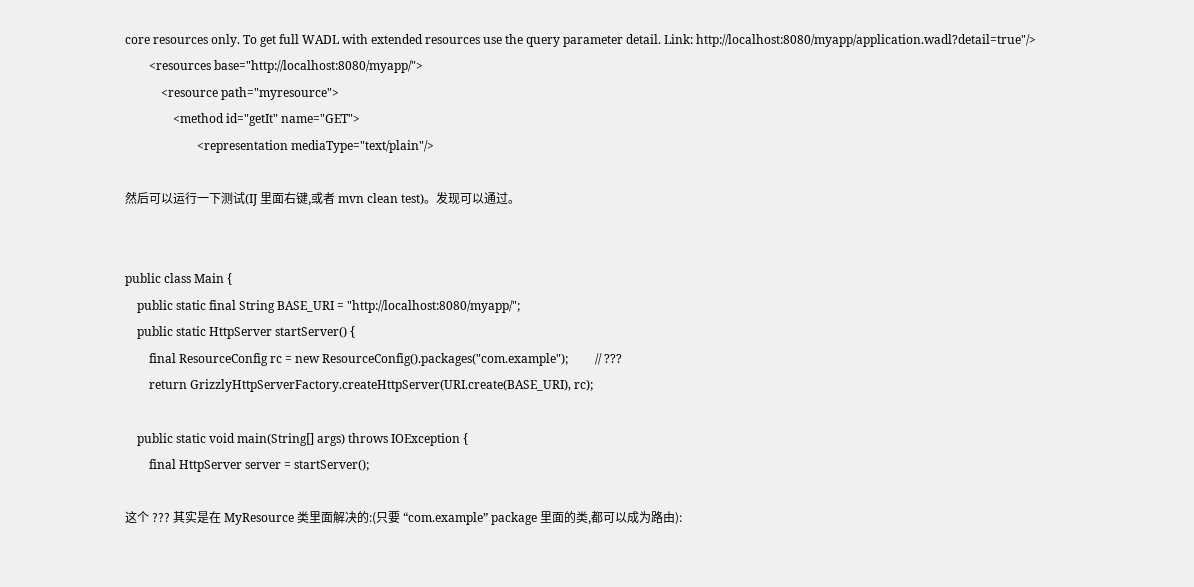core resources only. To get full WADL with extended resources use the query parameter detail. Link: http://localhost:8080/myapp/application.wadl?detail=true"/>
        <resources base="http://localhost:8080/myapp/">
            <resource path="myresource">
                <method id="getIt" name="GET">
                        <representation mediaType="text/plain"/>

然后可以运行一下测试(IJ 里面右键,或者 mvn clean test)。发现可以通过。


public class Main {
    public static final String BASE_URI = "http://localhost:8080/myapp/";
    public static HttpServer startServer() {
        final ResourceConfig rc = new ResourceConfig().packages("com.example");         // ???
        return GrizzlyHttpServerFactory.createHttpServer(URI.create(BASE_URI), rc);

    public static void main(String[] args) throws IOException {
        final HttpServer server = startServer();

这个 ??? 其实是在 MyResource 类里面解决的:(只要 “com.example” package 里面的类,都可以成为路由):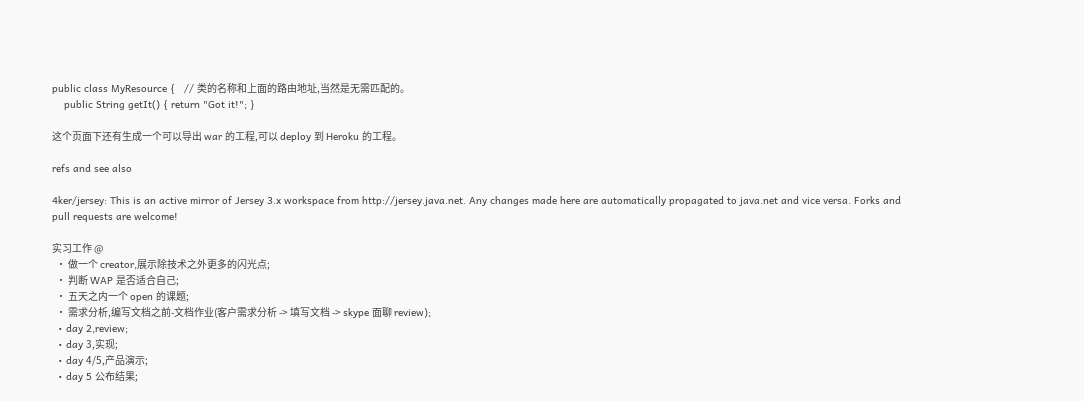public class MyResource {   // 类的名称和上面的路由地址,当然是无需匹配的。
    public String getIt() { return "Got it!"; }

这个页面下还有生成一个可以导出 war 的工程,可以 deploy 到 Heroku 的工程。

refs and see also

4ker/jersey: This is an active mirror of Jersey 3.x workspace from http://jersey.java.net. Any changes made here are automatically propagated to java.net and vice versa. Forks and pull requests are welcome!

实习工作 @
  • 做一个 creator,展示除技术之外更多的闪光点;
  • 判断 WAP 是否适合自己;
  • 五天之内一个 open 的课题;
  • 需求分析,编写文档之前-文档作业(客户需求分析 -> 填写文档 -> skype 面聊 review);
  • day 2,review;
  • day 3,实现;
  • day 4/5,产品演示;
  • day 5 公布结果;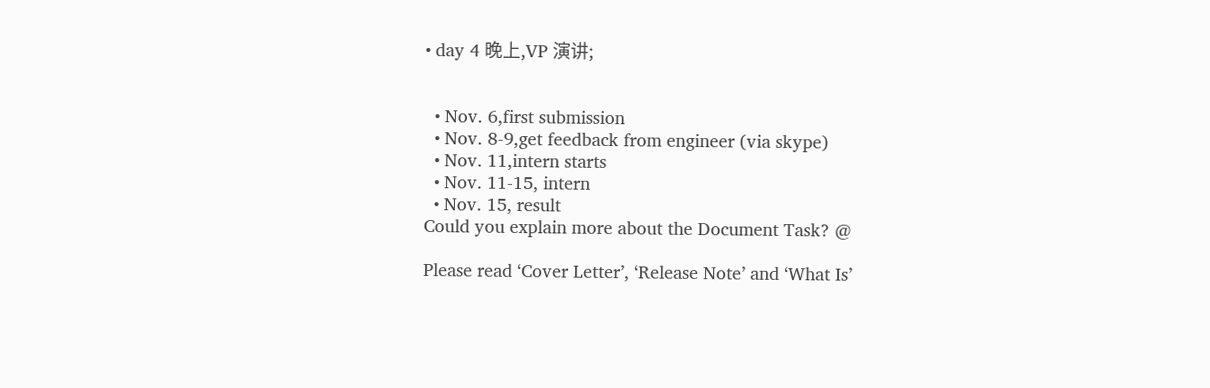• day 4 晚上,VP 演讲;


  • Nov. 6,first submission
  • Nov. 8-9,get feedback from engineer (via skype)
  • Nov. 11,intern starts
  • Nov. 11-15, intern
  • Nov. 15, result
Could you explain more about the Document Task? @

Please read ‘Cover Letter’, ‘Release Note’ and ‘What Is’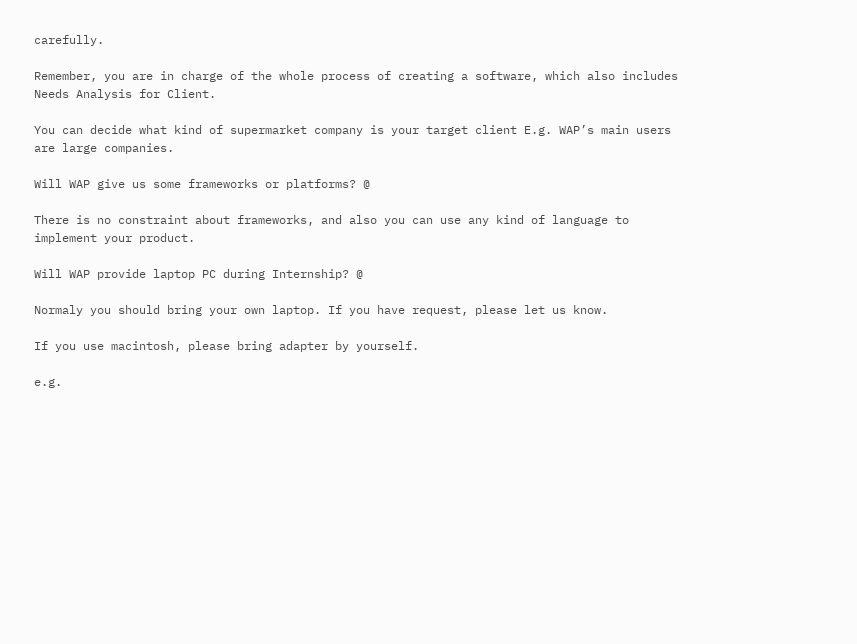carefully.

Remember, you are in charge of the whole process of creating a software, which also includes Needs Analysis for Client.

You can decide what kind of supermarket company is your target client E.g. WAP’s main users are large companies.

Will WAP give us some frameworks or platforms? @

There is no constraint about frameworks, and also you can use any kind of language to implement your product.

Will WAP provide laptop PC during Internship? @

Normaly you should bring your own laptop. If you have request, please let us know.

If you use macintosh, please bring adapter by yourself.

e.g.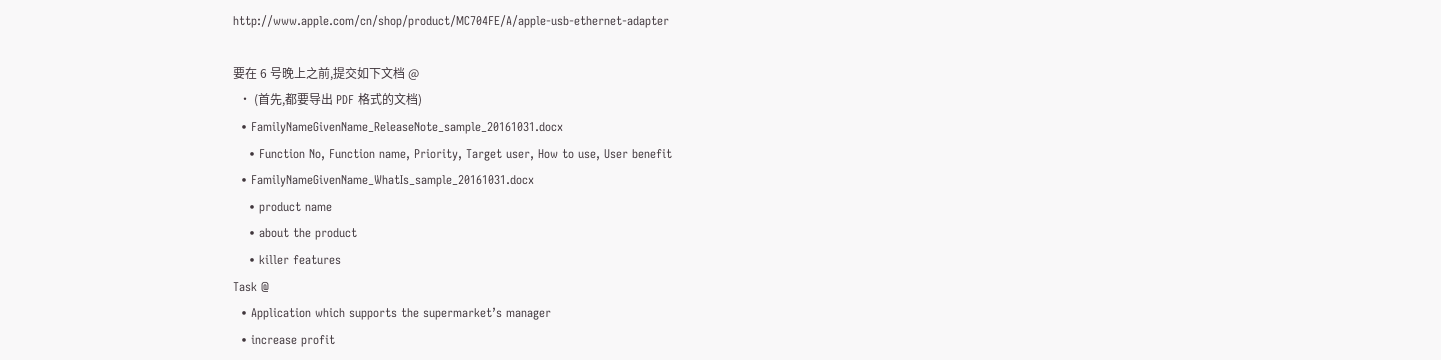http://www.apple.com/cn/shop/product/MC704FE/A/apple-usb-ethernet-adapter

要在 6 号晚上之前,提交如下文档 @
  • (首先,都要导出 PDF 格式的文档)
  • FamilyNameGivenName_ReleaseNote_sample_20161031.docx
    • Function No, Function name, Priority, Target user, How to use, User benefit
  • FamilyNameGivenName_WhatIs_sample_20161031.docx
    • product name
    • about the product
    • killer features
Task @
  • Application which supports the supermarket’s manager
  • increase profit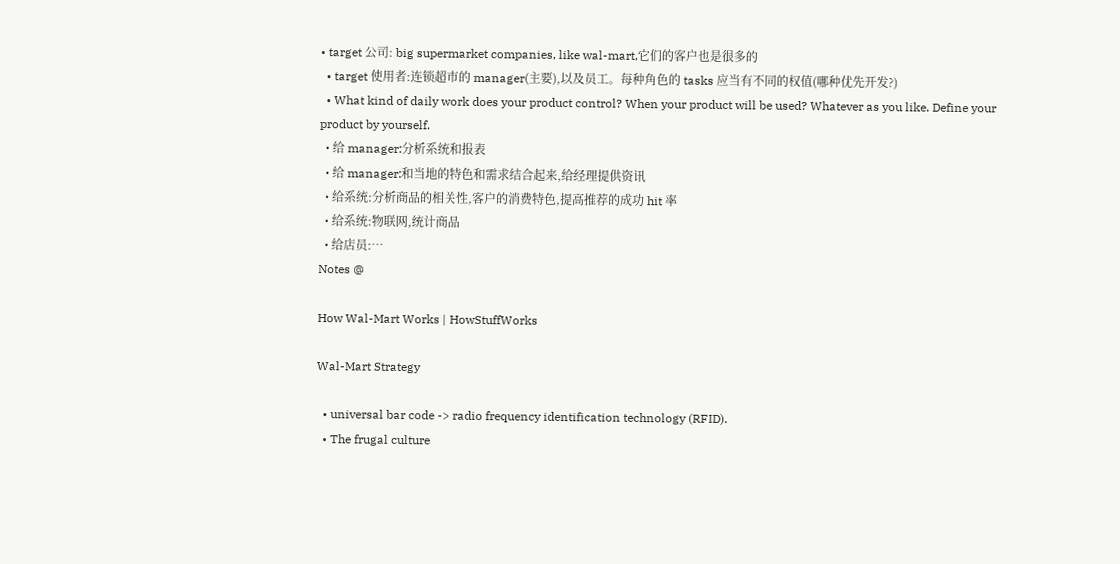• target 公司: big supermarket companies, like wal-mart,它们的客户也是很多的
  • target 使用者:连锁超市的 manager(主要),以及员工。每种角色的 tasks 应当有不同的权值(哪种优先开发?)
  • What kind of daily work does your product control? When your product will be used? Whatever as you like. Define your product by yourself.
  • 给 manager:分析系统和报表
  • 给 manager:和当地的特色和需求结合起来,给经理提供资讯
  • 给系统:分析商品的相关性,客户的消费特色,提高推荐的成功 hit 率
  • 给系统:物联网,统计商品
  • 给店员:…
Notes @

How Wal-Mart Works | HowStuffWorks

Wal-Mart Strategy

  • universal bar code -> radio frequency identification technology (RFID).
  • The frugal culture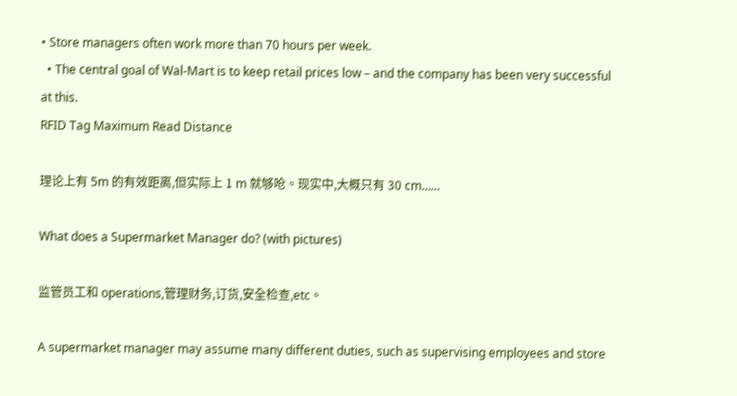• Store managers often work more than 70 hours per week.
  • The central goal of Wal-Mart is to keep retail prices low – and the company has been very successful at this.
RFID Tag Maximum Read Distance

理论上有 5m 的有效距离,但实际上 1 m 就够呛。现实中,大概只有 30 cm……

What does a Supermarket Manager do? (with pictures)

监管员工和 operations,管理财务,订货,安全检查,etc。

A supermarket manager may assume many different duties, such as supervising employees and store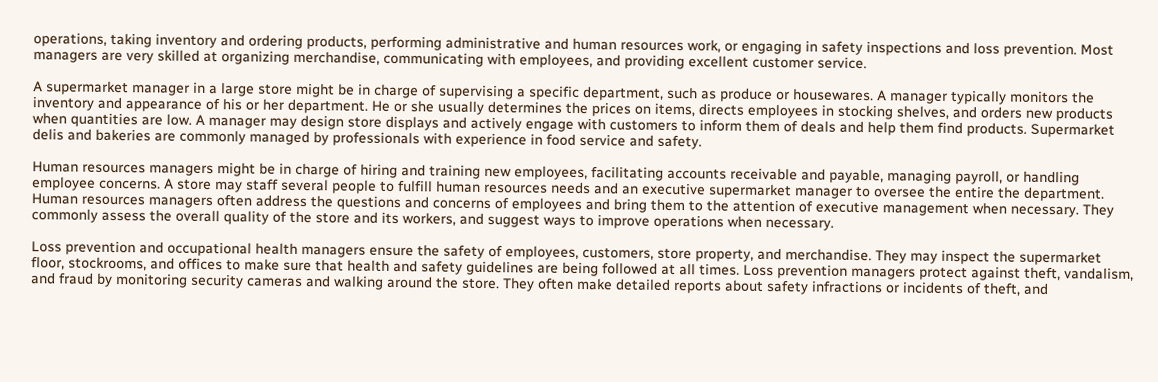operations, taking inventory and ordering products, performing administrative and human resources work, or engaging in safety inspections and loss prevention. Most managers are very skilled at organizing merchandise, communicating with employees, and providing excellent customer service.

A supermarket manager in a large store might be in charge of supervising a specific department, such as produce or housewares. A manager typically monitors the inventory and appearance of his or her department. He or she usually determines the prices on items, directs employees in stocking shelves, and orders new products when quantities are low. A manager may design store displays and actively engage with customers to inform them of deals and help them find products. Supermarket delis and bakeries are commonly managed by professionals with experience in food service and safety.

Human resources managers might be in charge of hiring and training new employees, facilitating accounts receivable and payable, managing payroll, or handling employee concerns. A store may staff several people to fulfill human resources needs and an executive supermarket manager to oversee the entire the department. Human resources managers often address the questions and concerns of employees and bring them to the attention of executive management when necessary. They commonly assess the overall quality of the store and its workers, and suggest ways to improve operations when necessary.

Loss prevention and occupational health managers ensure the safety of employees, customers, store property, and merchandise. They may inspect the supermarket floor, stockrooms, and offices to make sure that health and safety guidelines are being followed at all times. Loss prevention managers protect against theft, vandalism, and fraud by monitoring security cameras and walking around the store. They often make detailed reports about safety infractions or incidents of theft, and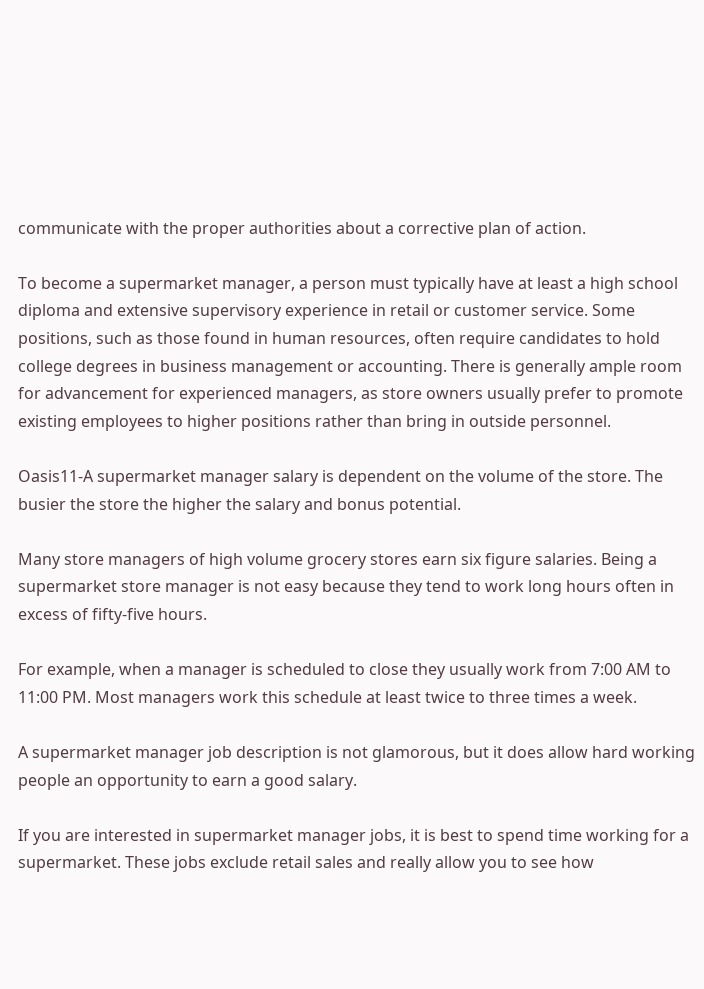communicate with the proper authorities about a corrective plan of action.

To become a supermarket manager, a person must typically have at least a high school diploma and extensive supervisory experience in retail or customer service. Some positions, such as those found in human resources, often require candidates to hold college degrees in business management or accounting. There is generally ample room for advancement for experienced managers, as store owners usually prefer to promote existing employees to higher positions rather than bring in outside personnel.

Oasis11-A supermarket manager salary is dependent on the volume of the store. The busier the store the higher the salary and bonus potential.

Many store managers of high volume grocery stores earn six figure salaries. Being a supermarket store manager is not easy because they tend to work long hours often in excess of fifty-five hours.

For example, when a manager is scheduled to close they usually work from 7:00 AM to 11:00 PM. Most managers work this schedule at least twice to three times a week.

A supermarket manager job description is not glamorous, but it does allow hard working people an opportunity to earn a good salary.

If you are interested in supermarket manager jobs, it is best to spend time working for a supermarket. These jobs exclude retail sales and really allow you to see how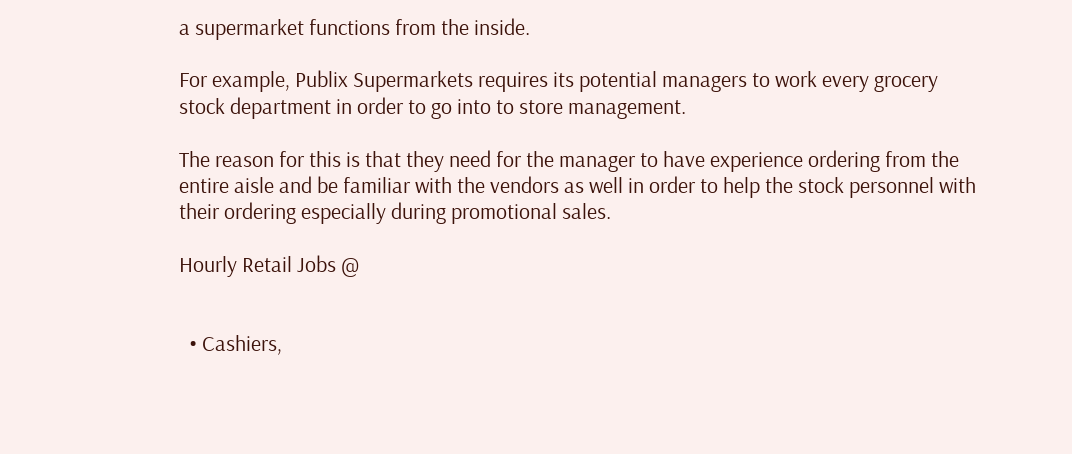a supermarket functions from the inside.

For example, Publix Supermarkets requires its potential managers to work every grocery stock department in order to go into to store management.

The reason for this is that they need for the manager to have experience ordering from the entire aisle and be familiar with the vendors as well in order to help the stock personnel with their ordering especially during promotional sales.

Hourly Retail Jobs @


  • Cashiers,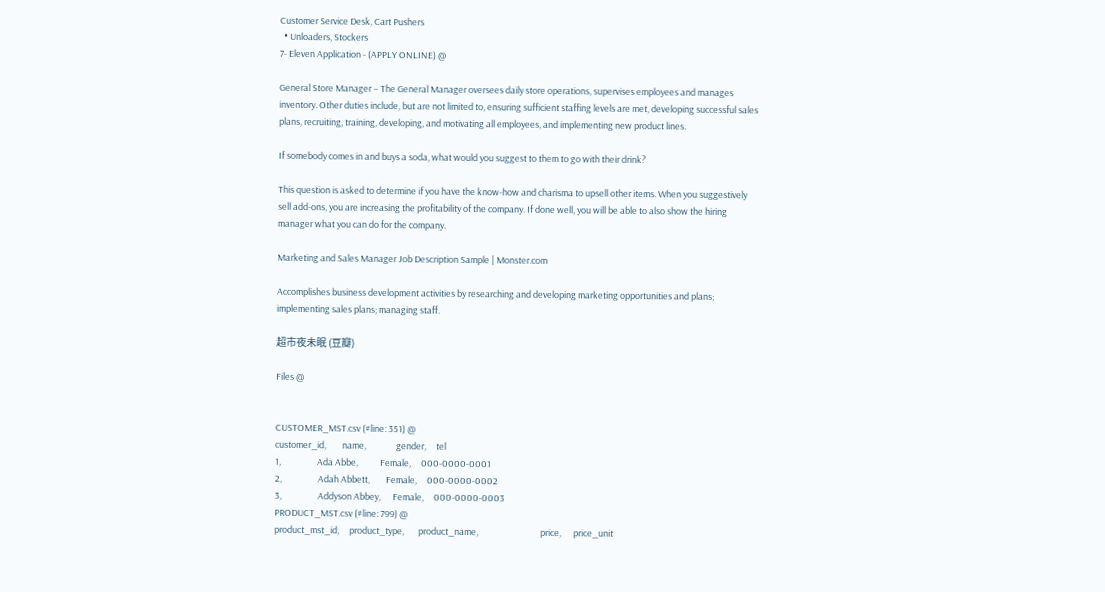Customer Service Desk, Cart Pushers
  • Unloaders, Stockers
7- Eleven Application - (APPLY ONLINE) @

General Store Manager – The General Manager oversees daily store operations, supervises employees and manages inventory. Other duties include, but are not limited to, ensuring sufficient staffing levels are met, developing successful sales plans, recruiting, training, developing, and motivating all employees, and implementing new product lines.

If somebody comes in and buys a soda, what would you suggest to them to go with their drink?

This question is asked to determine if you have the know-how and charisma to upsell other items. When you suggestively sell add-ons, you are increasing the profitability of the company. If done well, you will be able to also show the hiring manager what you can do for the company.

Marketing and Sales Manager Job Description Sample | Monster.com

Accomplishes business development activities by researching and developing marketing opportunities and plans; implementing sales plans; managing staff.

超市夜未眠 (豆瓣)

Files @


CUSTOMER_MST.csv (#line: 351) @
customer_id,        name,               gender,     tel
1,                  Ada Abbe,           Female,     000-0000-0001
2,                  Adah Abbett,        Female,     000-0000-0002
3,                  Addyson Abbey,      Female,     000-0000-0003
PRODUCT_MST.csv (#line: 799) @
product_mst_id,     product_type,       product_name,                               price,      price_unit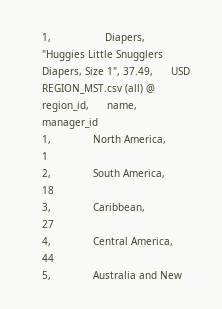1,                  Diapers,            "Huggies Little Snugglers Diapers, Size 1", 37.49,      USD
REGION_MST.csv (all) @
region_id,      name,                           manager_id
1,              North America,                  1
2,              South America,                  18
3,              Caribbean,                      27
4,              Central America,                44
5,              Australia and New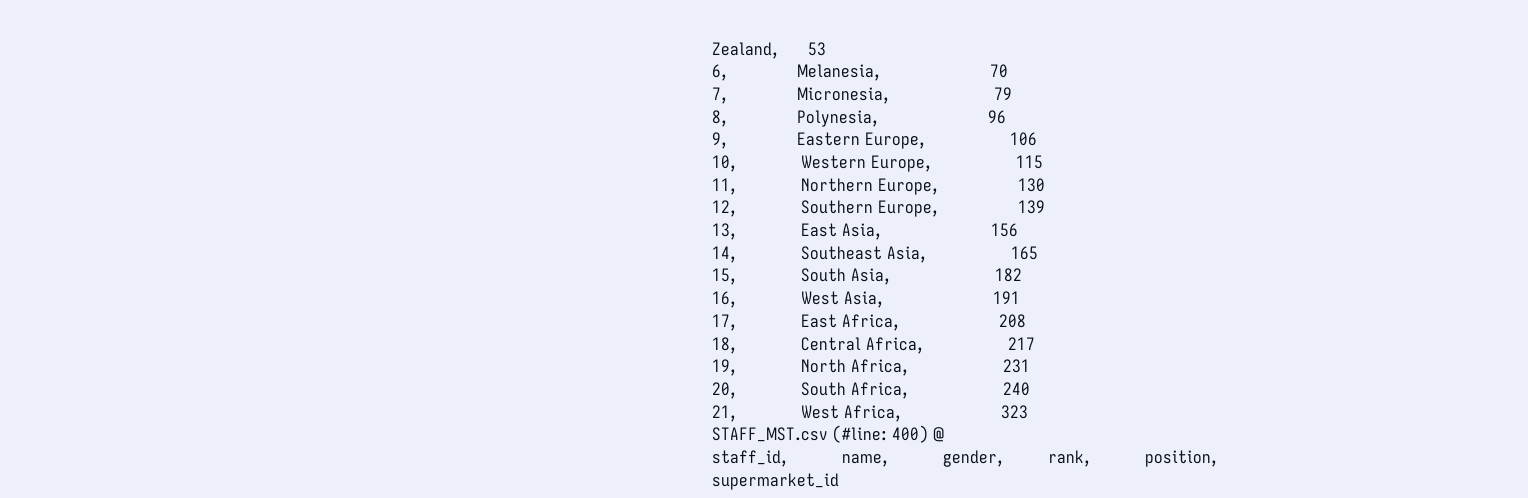Zealand,      53
6,              Melanesia,                      70
7,              Micronesia,                     79
8,              Polynesia,                      96
9,              Eastern Europe,                 106
10,             Western Europe,                 115
11,             Northern Europe,                130
12,             Southern Europe,                139
13,             East Asia,                      156
14,             Southeast Asia,                 165
15,             South Asia,                     182
16,             West Asia,                      191
17,             East Africa,                    208
18,             Central Africa,                 217
19,             North Africa,                   231
20,             South Africa,                   240
21,             West Africa,                    323
STAFF_MST.csv (#line: 400) @
staff_id,           name,           gender,         rank,           position,       supermarket_id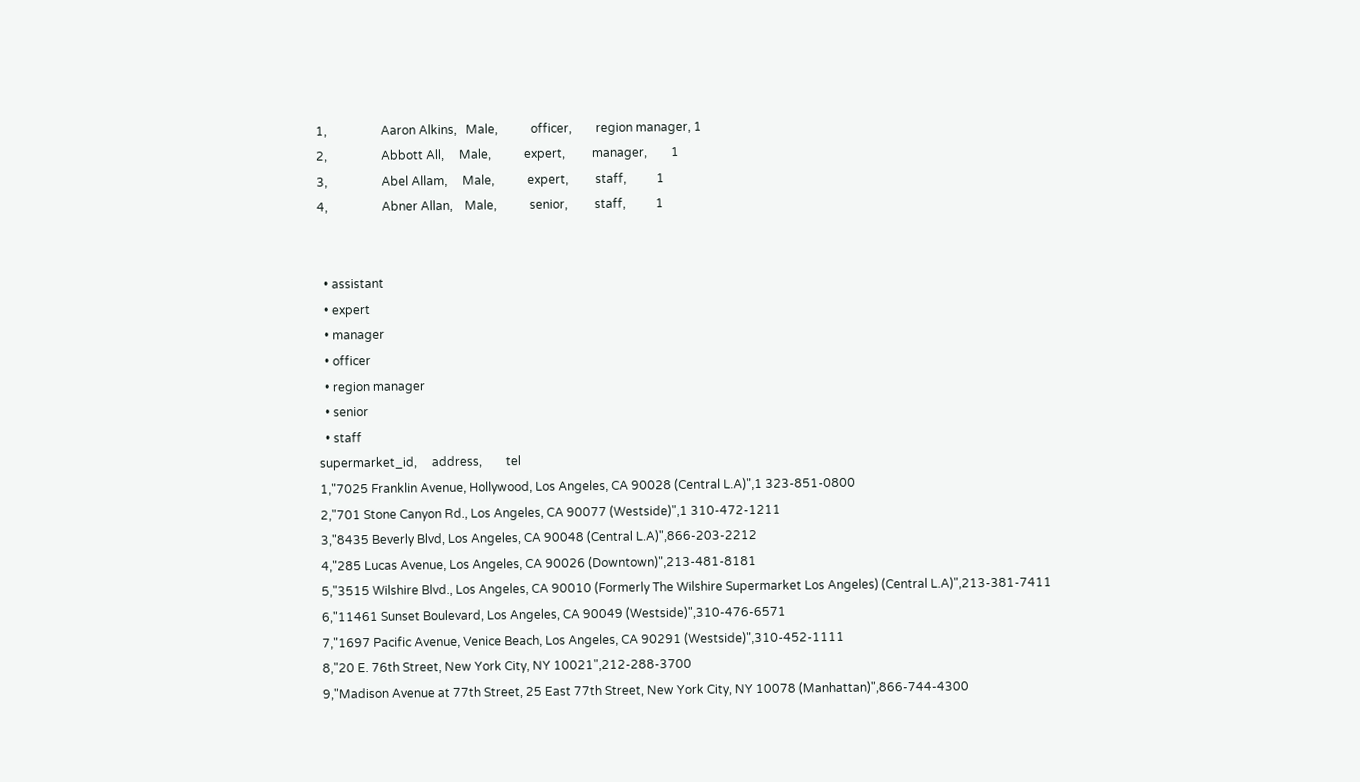1,                  Aaron Alkins,   Male,           officer,        region manager, 1
2,                  Abbott All,     Male,           expert,         manager,        1
3,                  Abel Allam,     Male,           expert,         staff,          1
4,                  Abner Allan,    Male,           senior,         staff,          1


  • assistant
  • expert
  • manager
  • officer
  • region manager
  • senior
  • staff
supermarket_id,     address,        tel
1,"7025 Franklin Avenue, Hollywood, Los Angeles, CA 90028 (Central L.A)",1 323-851-0800
2,"701 Stone Canyon Rd., Los Angeles, CA 90077 (Westside)",1 310-472-1211
3,"8435 Beverly Blvd, Los Angeles, CA 90048 (Central L.A)",866-203-2212
4,"285 Lucas Avenue, Los Angeles, CA 90026 (Downtown)",213-481-8181
5,"3515 Wilshire Blvd., Los Angeles, CA 90010 (Formerly The Wilshire Supermarket Los Angeles) (Central L.A)",213-381-7411
6,"11461 Sunset Boulevard, Los Angeles, CA 90049 (Westside)",310-476-6571
7,"1697 Pacific Avenue, Venice Beach, Los Angeles, CA 90291 (Westside)",310-452-1111
8,"20 E. 76th Street, New York City, NY 10021",212-288-3700
9,"Madison Avenue at 77th Street, 25 East 77th Street, New York City, NY 10078 (Manhattan)",866-744-4300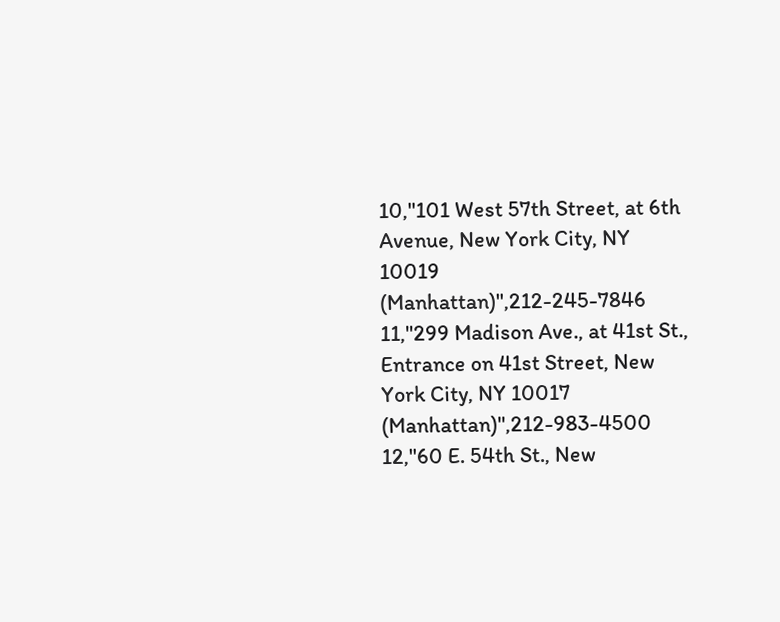10,"101 West 57th Street, at 6th Avenue, New York City, NY 10019 (Manhattan)",212-245-7846
11,"299 Madison Ave., at 41st St., Entrance on 41st Street, New York City, NY 10017 (Manhattan)",212-983-4500
12,"60 E. 54th St., New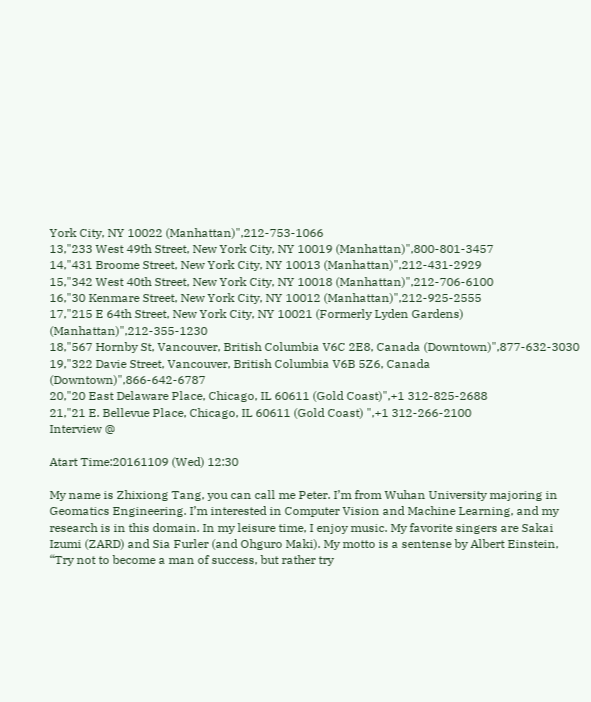York City, NY 10022 (Manhattan)",212-753-1066
13,"233 West 49th Street, New York City, NY 10019 (Manhattan)",800-801-3457
14,"431 Broome Street, New York City, NY 10013 (Manhattan)",212-431-2929
15,"342 West 40th Street, New York City, NY 10018 (Manhattan)",212-706-6100
16,"30 Kenmare Street, New York City, NY 10012 (Manhattan)",212-925-2555
17,"215 E 64th Street, New York City, NY 10021 (Formerly Lyden Gardens) (Manhattan)",212-355-1230
18,"567 Hornby St, Vancouver, British Columbia V6C 2E8, Canada (Downtown)",877-632-3030
19,"322 Davie Street, Vancouver, British Columbia V6B 5Z6, Canada (Downtown)",866-642-6787
20,"20 East Delaware Place, Chicago, IL 60611 (Gold Coast)",+1 312-825-2688
21,"21 E. Bellevue Place, Chicago, IL 60611 (Gold Coast) ",+1 312-266-2100
Interview @

Atart Time:20161109 (Wed) 12:30

My name is Zhixiong Tang, you can call me Peter. I’m from Wuhan University majoring in Geomatics Engineering. I’m interested in Computer Vision and Machine Learning, and my research is in this domain. In my leisure time, I enjoy music. My favorite singers are Sakai Izumi (ZARD) and Sia Furler (and Ohguro Maki). My motto is a sentense by Albert Einstein, “Try not to become a man of success, but rather try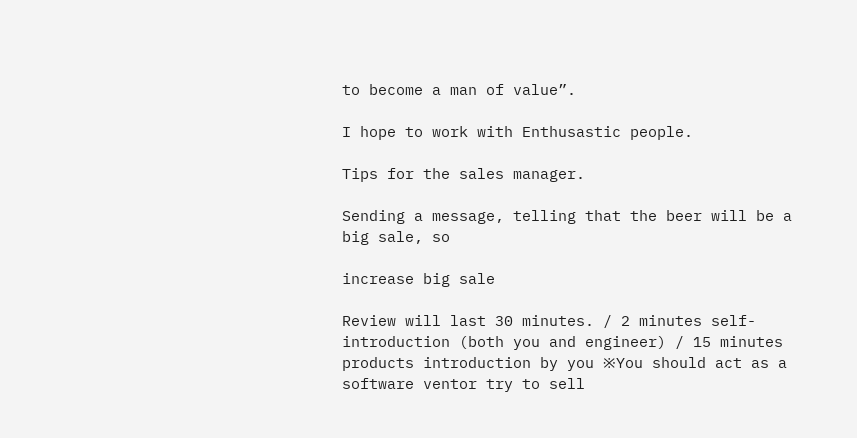to become a man of value”.

I hope to work with Enthusastic people.

Tips for the sales manager.

Sending a message, telling that the beer will be a big sale, so

increase big sale

Review will last 30 minutes. / 2 minutes self-introduction (both you and engineer) / 15 minutes products introduction by you ※You should act as a software ventor try to sell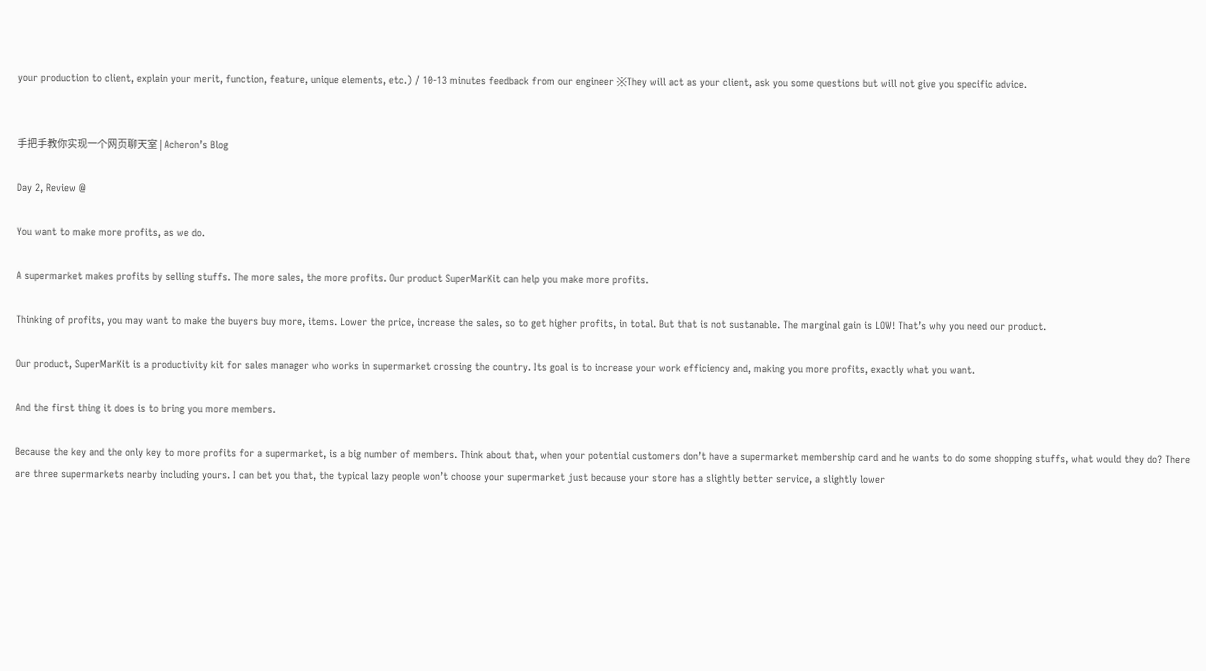your production to client, explain your merit, function, feature, unique elements, etc.) / 10-13 minutes feedback from our engineer ※They will act as your client, ask you some questions but will not give you specific advice.


手把手教你实现一个网页聊天室 | Acheron’s Blog

Day 2, Review @

You want to make more profits, as we do.

A supermarket makes profits by selling stuffs. The more sales, the more profits. Our product SuperMarKit can help you make more profits.

Thinking of profits, you may want to make the buyers buy more, items. Lower the price, increase the sales, so to get higher profits, in total. But that is not sustanable. The marginal gain is LOW! That’s why you need our product.

Our product, SuperMarKit is a productivity kit for sales manager who works in supermarket crossing the country. Its goal is to increase your work efficiency and, making you more profits, exactly what you want.

And the first thing it does is to bring you more members.

Because the key and the only key to more profits for a supermarket, is a big number of members. Think about that, when your potential customers don’t have a supermarket membership card and he wants to do some shopping stuffs, what would they do? There are three supermarkets nearby including yours. I can bet you that, the typical lazy people won’t choose your supermarket just because your store has a slightly better service, a slightly lower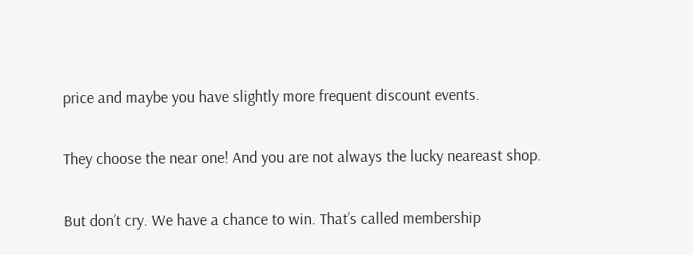price and maybe you have slightly more frequent discount events.

They choose the near one! And you are not always the lucky neareast shop.

But don’t cry. We have a chance to win. That’s called membership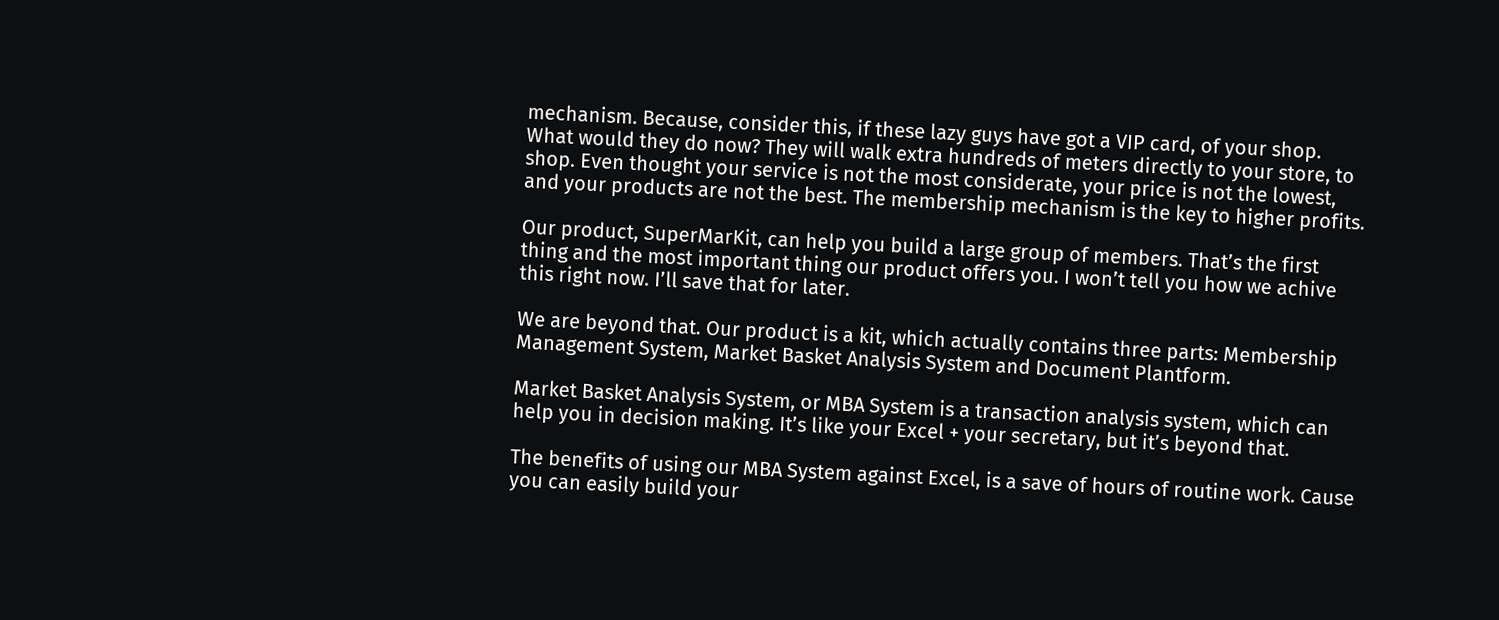mechanism. Because, consider this, if these lazy guys have got a VIP card, of your shop. What would they do now? They will walk extra hundreds of meters directly to your store, to shop. Even thought your service is not the most considerate, your price is not the lowest, and your products are not the best. The membership mechanism is the key to higher profits.

Our product, SuperMarKit, can help you build a large group of members. That’s the first thing and the most important thing our product offers you. I won’t tell you how we achive this right now. I’ll save that for later.

We are beyond that. Our product is a kit, which actually contains three parts: Membership Management System, Market Basket Analysis System and Document Plantform.

Market Basket Analysis System, or MBA System is a transaction analysis system, which can help you in decision making. It’s like your Excel + your secretary, but it’s beyond that.

The benefits of using our MBA System against Excel, is a save of hours of routine work. Cause you can easily build your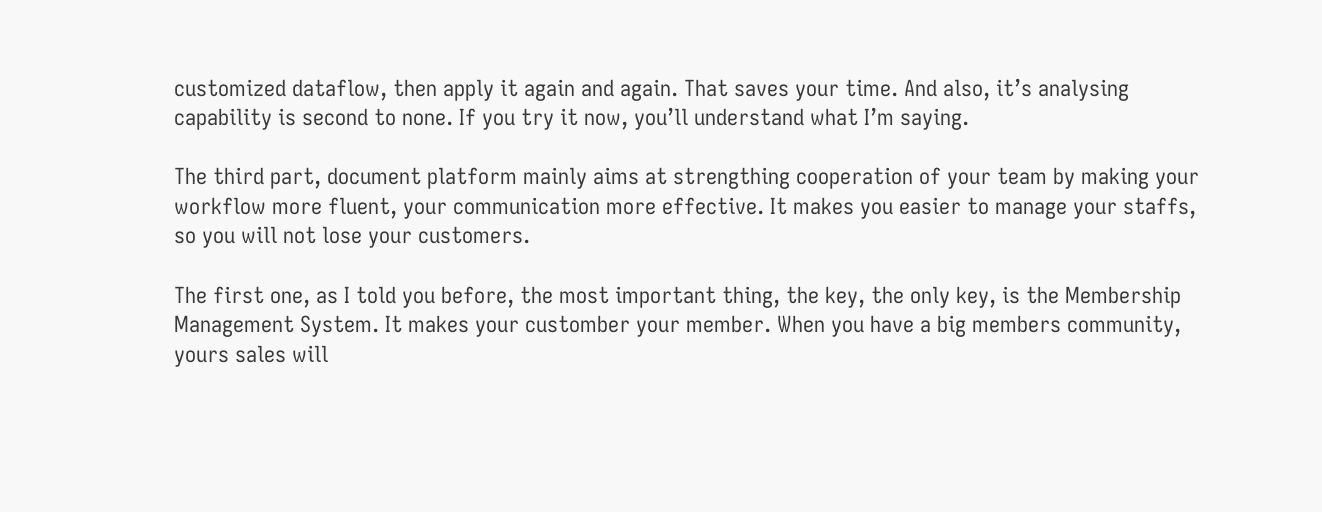customized dataflow, then apply it again and again. That saves your time. And also, it’s analysing capability is second to none. If you try it now, you’ll understand what I’m saying.

The third part, document platform mainly aims at strengthing cooperation of your team by making your workflow more fluent, your communication more effective. It makes you easier to manage your staffs, so you will not lose your customers.

The first one, as I told you before, the most important thing, the key, the only key, is the Membership Management System. It makes your customber your member. When you have a big members community, yours sales will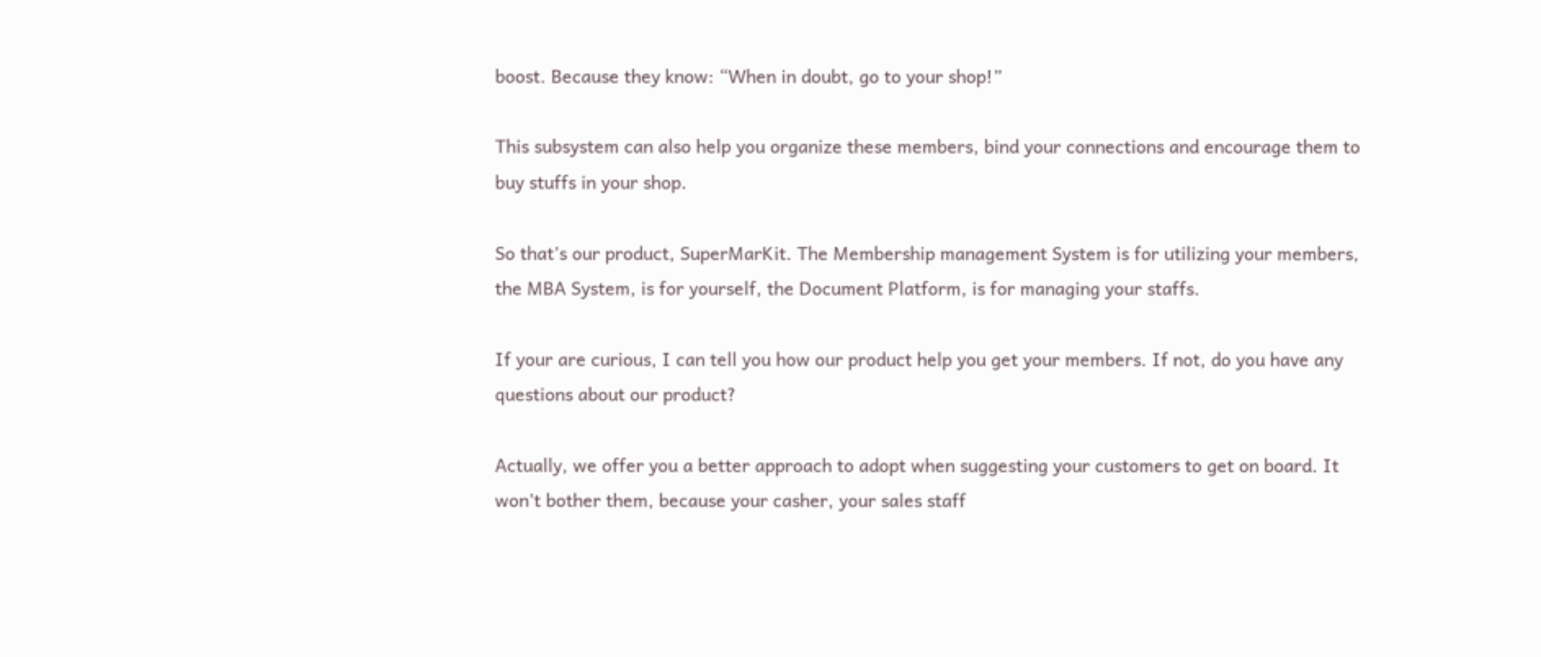boost. Because they know: “When in doubt, go to your shop!”

This subsystem can also help you organize these members, bind your connections and encourage them to buy stuffs in your shop.

So that’s our product, SuperMarKit. The Membership management System is for utilizing your members, the MBA System, is for yourself, the Document Platform, is for managing your staffs.

If your are curious, I can tell you how our product help you get your members. If not, do you have any questions about our product?

Actually, we offer you a better approach to adopt when suggesting your customers to get on board. It won’t bother them, because your casher, your sales staff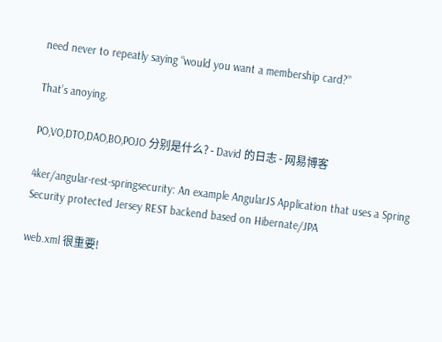need never to repeatly saying “would you want a membership card?”

That’s anoying.

PO,VO,DTO,DAO,BO,POJO 分别是什么? - David 的日志 - 网易博客

4ker/angular-rest-springsecurity: An example AngularJS Application that uses a Spring Security protected Jersey REST backend based on Hibernate/JPA

web.xml 很重要!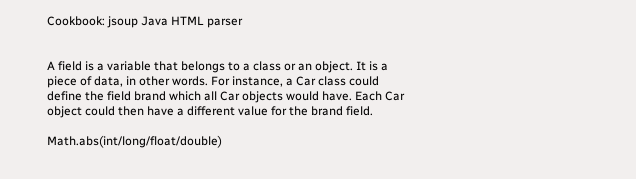Cookbook: jsoup Java HTML parser


A field is a variable that belongs to a class or an object. It is a piece of data, in other words. For instance, a Car class could define the field brand which all Car objects would have. Each Car object could then have a different value for the brand field.

Math.abs(int/long/float/double)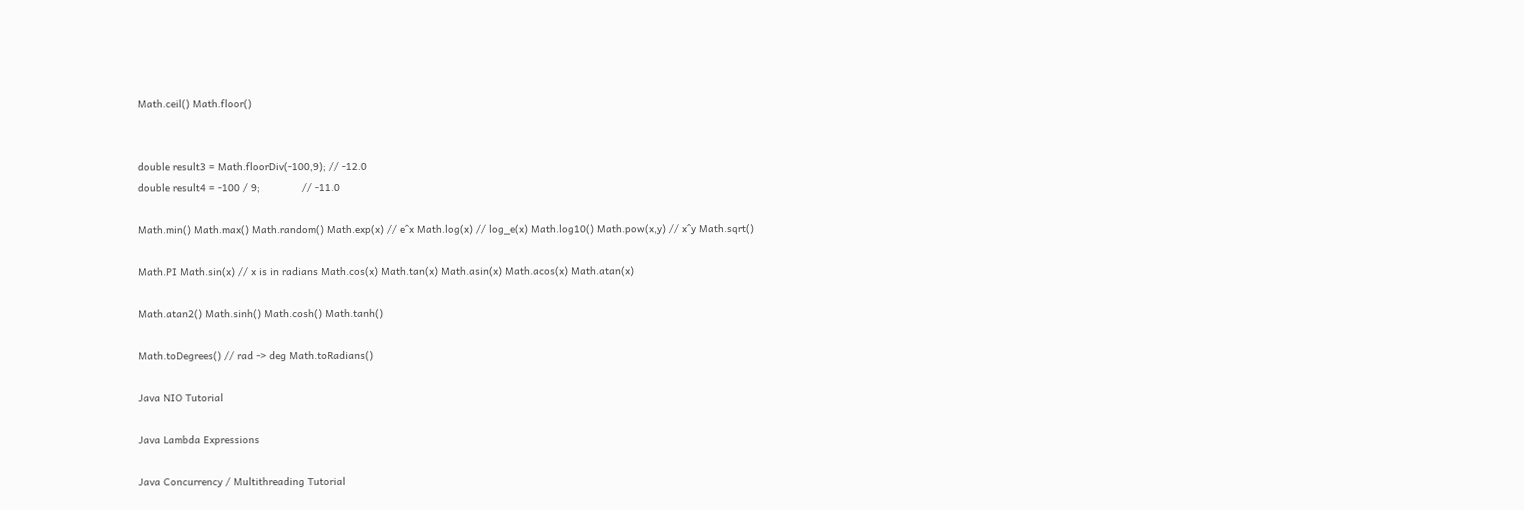Math.ceil() Math.floor()


double result3 = Math.floorDiv(-100,9); // -12.0
double result4 = -100 / 9;              // -11.0

Math.min() Math.max() Math.random() Math.exp(x) // e^x Math.log(x) // log_e(x) Math.log10() Math.pow(x,y) // x^y Math.sqrt()

Math.PI Math.sin(x) // x is in radians Math.cos(x) Math.tan(x) Math.asin(x) Math.acos(x) Math.atan(x)

Math.atan2() Math.sinh() Math.cosh() Math.tanh()

Math.toDegrees() // rad -> deg Math.toRadians()

Java NIO Tutorial

Java Lambda Expressions

Java Concurrency / Multithreading Tutorial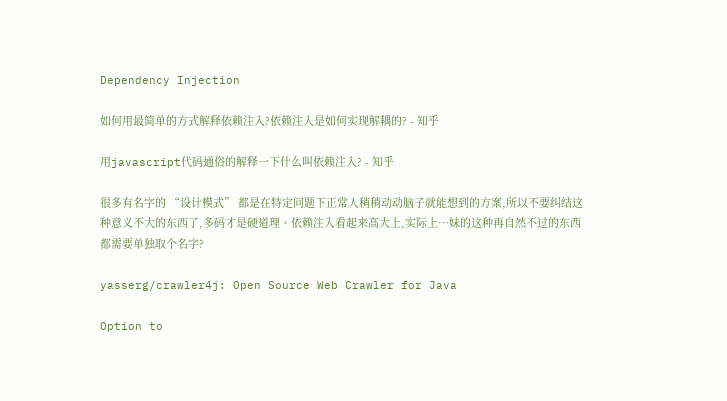Dependency Injection

如何用最简单的方式解释依赖注入?依赖注入是如何实现解耦的? - 知乎

用javascript代码通俗的解释一下什么叫依赖注入? - 知乎

很多有名字的 “设计模式” 都是在特定问题下正常人稍稍动动脑子就能想到的方案,所以不要纠结这种意义不大的东西了,多码才是硬道理。依赖注入看起来高大上,实际上…妹的这种再自然不过的东西都需要单独取个名字?

yasserg/crawler4j: Open Source Web Crawler for Java

Option to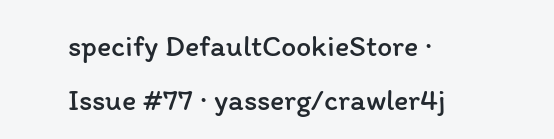specify DefaultCookieStore · Issue #77 · yasserg/crawler4j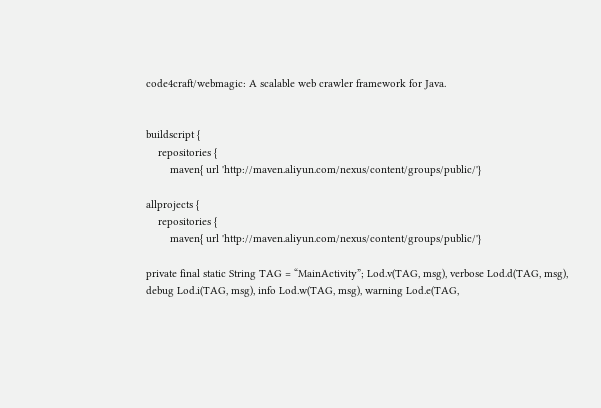code4craft/webmagic: A scalable web crawler framework for Java.


buildscript {
    repositories {
        maven{ url 'http://maven.aliyun.com/nexus/content/groups/public/'}

allprojects {
    repositories {
        maven{ url 'http://maven.aliyun.com/nexus/content/groups/public/'}

private final static String TAG = “MainActivity”; Lod.v(TAG, msg), verbose Lod.d(TAG, msg), debug Lod.i(TAG, msg), info Lod.w(TAG, msg), warning Lod.e(TAG,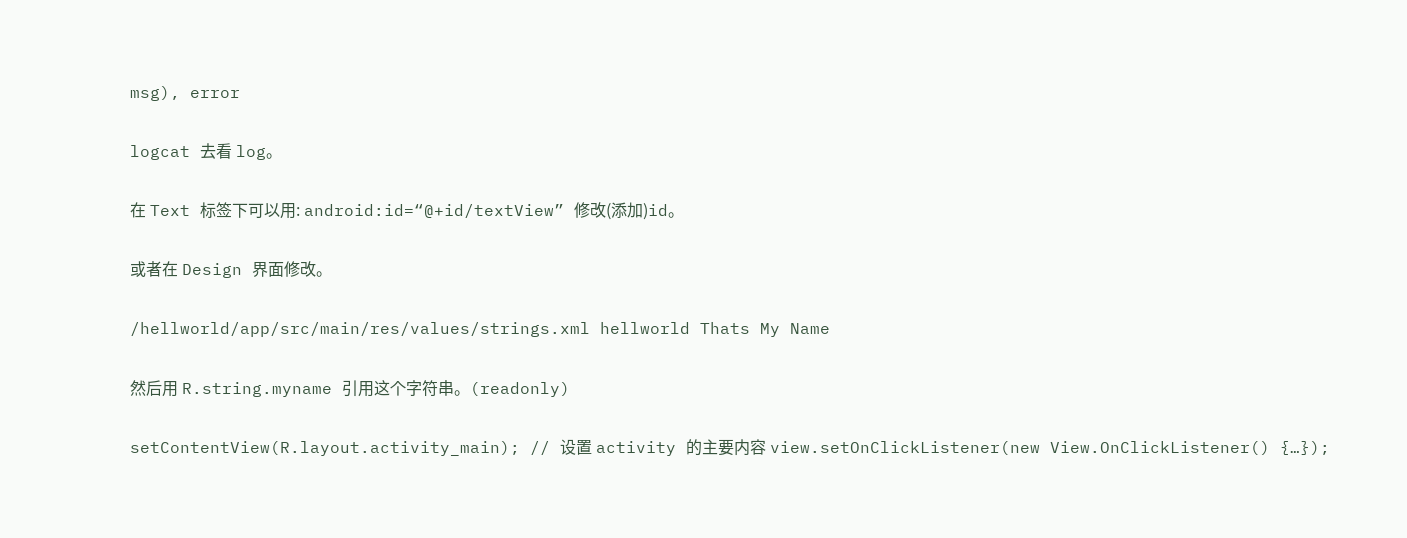msg), error

logcat 去看 log。

在 Text 标签下可以用: android:id=“@+id/textView” 修改(添加)id。

或者在 Design 界面修改。

/hellworld/app/src/main/res/values/strings.xml hellworld Thats My Name

然后用 R.string.myname 引用这个字符串。(readonly)

setContentView(R.layout.activity_main); // 设置 activity 的主要内容 view.setOnClickListener(new View.OnClickListener() {…});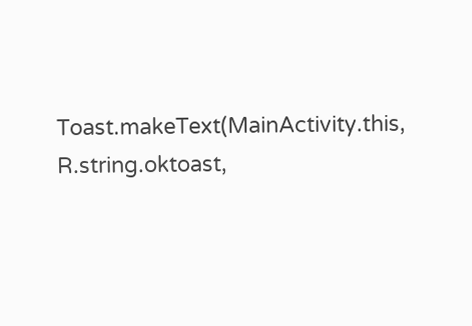Toast.makeText(MainActivity.this, R.string.oktoast,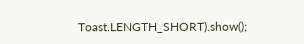Toast.LENGTH_SHORT).show();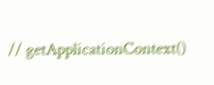// getApplicationContext()